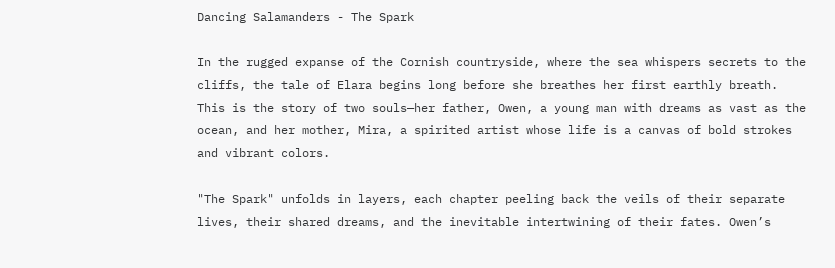Dancing Salamanders - The Spark

In the rugged expanse of the Cornish countryside, where the sea whispers secrets to the cliffs, the tale of Elara begins long before she breathes her first earthly breath. This is the story of two souls—her father, Owen, a young man with dreams as vast as the ocean, and her mother, Mira, a spirited artist whose life is a canvas of bold strokes and vibrant colors.

"The Spark" unfolds in layers, each chapter peeling back the veils of their separate lives, their shared dreams, and the inevitable intertwining of their fates. Owen’s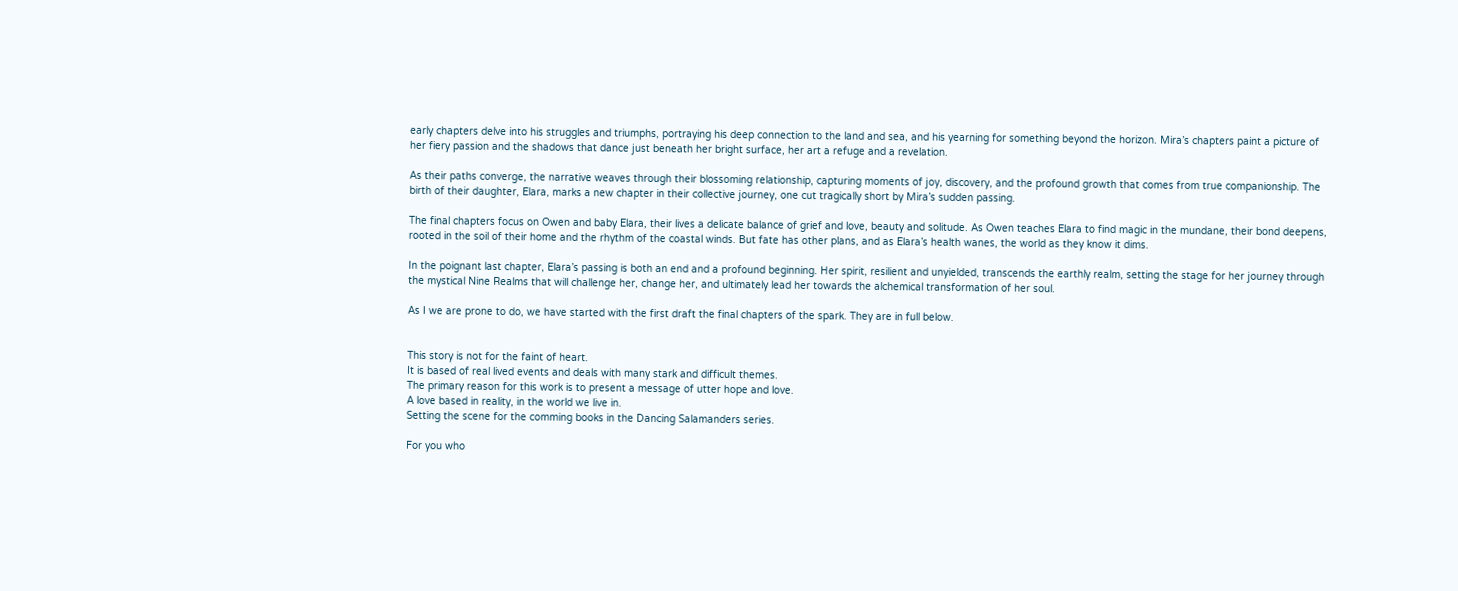early chapters delve into his struggles and triumphs, portraying his deep connection to the land and sea, and his yearning for something beyond the horizon. Mira’s chapters paint a picture of her fiery passion and the shadows that dance just beneath her bright surface, her art a refuge and a revelation.

As their paths converge, the narrative weaves through their blossoming relationship, capturing moments of joy, discovery, and the profound growth that comes from true companionship. The birth of their daughter, Elara, marks a new chapter in their collective journey, one cut tragically short by Mira’s sudden passing.

The final chapters focus on Owen and baby Elara, their lives a delicate balance of grief and love, beauty and solitude. As Owen teaches Elara to find magic in the mundane, their bond deepens, rooted in the soil of their home and the rhythm of the coastal winds. But fate has other plans, and as Elara’s health wanes, the world as they know it dims.

In the poignant last chapter, Elara’s passing is both an end and a profound beginning. Her spirit, resilient and unyielded, transcends the earthly realm, setting the stage for her journey through the mystical Nine Realms that will challenge her, change her, and ultimately lead her towards the alchemical transformation of her soul.

As I we are prone to do, we have started with the first draft the final chapters of the spark. They are in full below.


This story is not for the faint of heart.
It is based of real lived events and deals with many stark and difficult themes.
The primary reason for this work is to present a message of utter hope and love.
A love based in reality, in the world we live in.
Setting the scene for the comming books in the Dancing Salamanders series.

For you who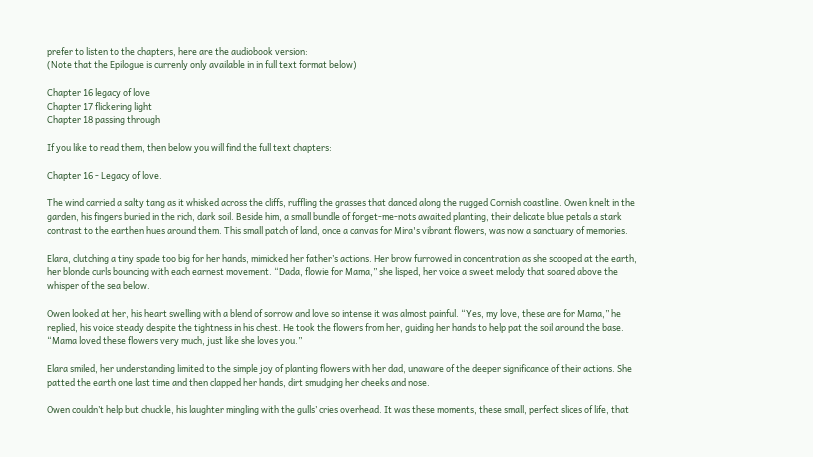prefer to listen to the chapters, here are the audiobook version:
(Note that the Epilogue is currenly only available in in full text format below)

Chapter 16 legacy of love
Chapter 17 flickering light
Chapter 18 passing through

If you like to read them, then below you will find the full text chapters:

Chapter 16 - Legacy of love.

The wind carried a salty tang as it whisked across the cliffs, ruffling the grasses that danced along the rugged Cornish coastline. Owen knelt in the garden, his fingers buried in the rich, dark soil. Beside him, a small bundle of forget-me-nots awaited planting, their delicate blue petals a stark contrast to the earthen hues around them. This small patch of land, once a canvas for Mira's vibrant flowers, was now a sanctuary of memories.

Elara, clutching a tiny spade too big for her hands, mimicked her father’s actions. Her brow furrowed in concentration as she scooped at the earth, her blonde curls bouncing with each earnest movement. “Dada, flowie for Mama,” she lisped, her voice a sweet melody that soared above the whisper of the sea below.

Owen looked at her, his heart swelling with a blend of sorrow and love so intense it was almost painful. “Yes, my love, these are for Mama,” he replied, his voice steady despite the tightness in his chest. He took the flowers from her, guiding her hands to help pat the soil around the base. “Mama loved these flowers very much, just like she loves you.”

Elara smiled, her understanding limited to the simple joy of planting flowers with her dad, unaware of the deeper significance of their actions. She patted the earth one last time and then clapped her hands, dirt smudging her cheeks and nose.

Owen couldn’t help but chuckle, his laughter mingling with the gulls’ cries overhead. It was these moments, these small, perfect slices of life, that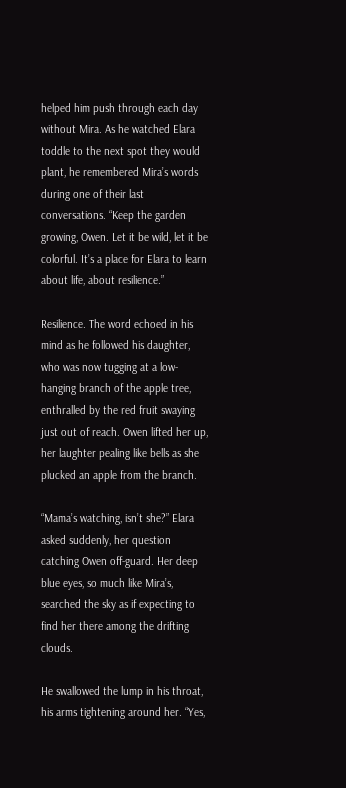helped him push through each day without Mira. As he watched Elara toddle to the next spot they would plant, he remembered Mira’s words during one of their last conversations. “Keep the garden growing, Owen. Let it be wild, let it be colorful. It’s a place for Elara to learn about life, about resilience.”

Resilience. The word echoed in his mind as he followed his daughter, who was now tugging at a low-hanging branch of the apple tree, enthralled by the red fruit swaying just out of reach. Owen lifted her up, her laughter pealing like bells as she plucked an apple from the branch.

“Mama’s watching, isn’t she?” Elara asked suddenly, her question catching Owen off-guard. Her deep blue eyes, so much like Mira’s, searched the sky as if expecting to find her there among the drifting clouds.

He swallowed the lump in his throat, his arms tightening around her. “Yes,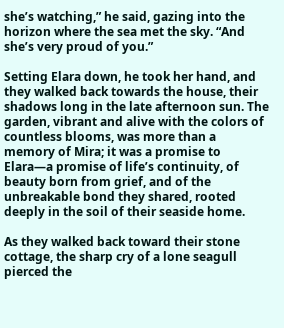she’s watching,” he said, gazing into the horizon where the sea met the sky. “And she’s very proud of you.”

Setting Elara down, he took her hand, and they walked back towards the house, their shadows long in the late afternoon sun. The garden, vibrant and alive with the colors of countless blooms, was more than a memory of Mira; it was a promise to Elara—a promise of life’s continuity, of beauty born from grief, and of the unbreakable bond they shared, rooted deeply in the soil of their seaside home.

As they walked back toward their stone cottage, the sharp cry of a lone seagull pierced the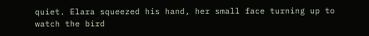quiet. Elara squeezed his hand, her small face turning up to watch the bird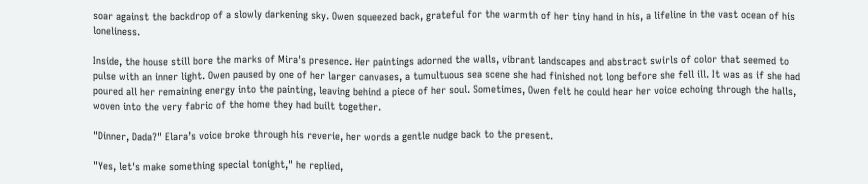soar against the backdrop of a slowly darkening sky. Owen squeezed back, grateful for the warmth of her tiny hand in his, a lifeline in the vast ocean of his loneliness.

Inside, the house still bore the marks of Mira's presence. Her paintings adorned the walls, vibrant landscapes and abstract swirls of color that seemed to pulse with an inner light. Owen paused by one of her larger canvases, a tumultuous sea scene she had finished not long before she fell ill. It was as if she had poured all her remaining energy into the painting, leaving behind a piece of her soul. Sometimes, Owen felt he could hear her voice echoing through the halls, woven into the very fabric of the home they had built together.

"Dinner, Dada?" Elara’s voice broke through his reverie, her words a gentle nudge back to the present.

"Yes, let's make something special tonight," he replied,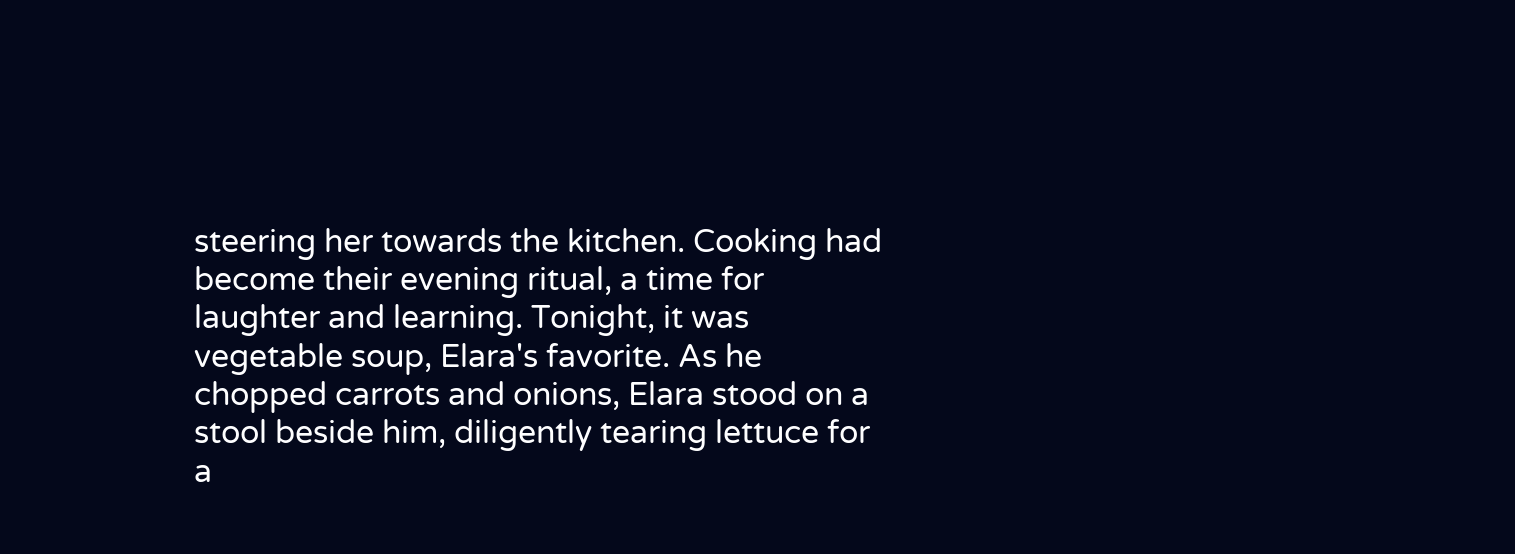steering her towards the kitchen. Cooking had become their evening ritual, a time for laughter and learning. Tonight, it was vegetable soup, Elara's favorite. As he chopped carrots and onions, Elara stood on a stool beside him, diligently tearing lettuce for a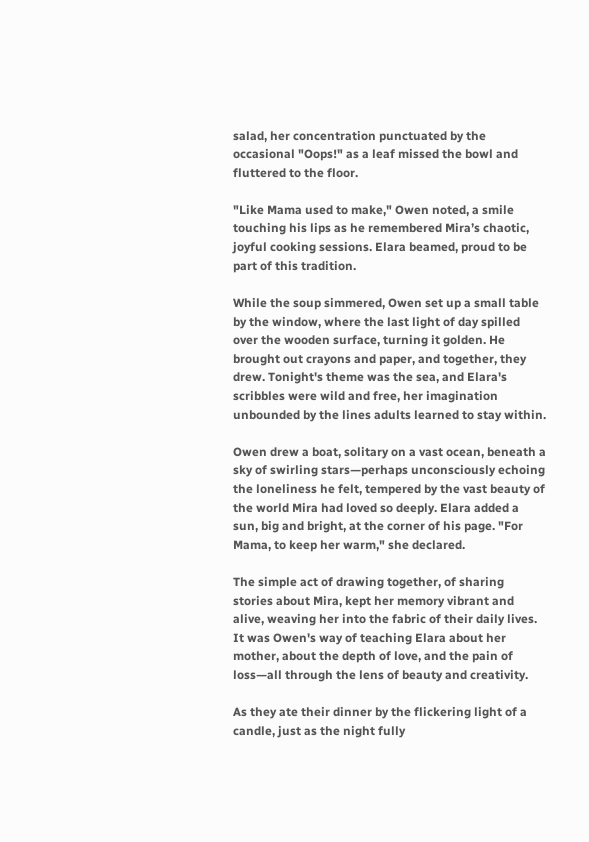salad, her concentration punctuated by the occasional "Oops!" as a leaf missed the bowl and fluttered to the floor.

"Like Mama used to make," Owen noted, a smile touching his lips as he remembered Mira’s chaotic, joyful cooking sessions. Elara beamed, proud to be part of this tradition.

While the soup simmered, Owen set up a small table by the window, where the last light of day spilled over the wooden surface, turning it golden. He brought out crayons and paper, and together, they drew. Tonight's theme was the sea, and Elara's scribbles were wild and free, her imagination unbounded by the lines adults learned to stay within.

Owen drew a boat, solitary on a vast ocean, beneath a sky of swirling stars—perhaps unconsciously echoing the loneliness he felt, tempered by the vast beauty of the world Mira had loved so deeply. Elara added a sun, big and bright, at the corner of his page. "For Mama, to keep her warm," she declared.

The simple act of drawing together, of sharing stories about Mira, kept her memory vibrant and alive, weaving her into the fabric of their daily lives. It was Owen's way of teaching Elara about her mother, about the depth of love, and the pain of loss—all through the lens of beauty and creativity.

As they ate their dinner by the flickering light of a candle, just as the night fully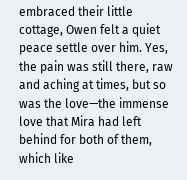embraced their little cottage, Owen felt a quiet peace settle over him. Yes, the pain was still there, raw and aching at times, but so was the love—the immense love that Mira had left behind for both of them, which like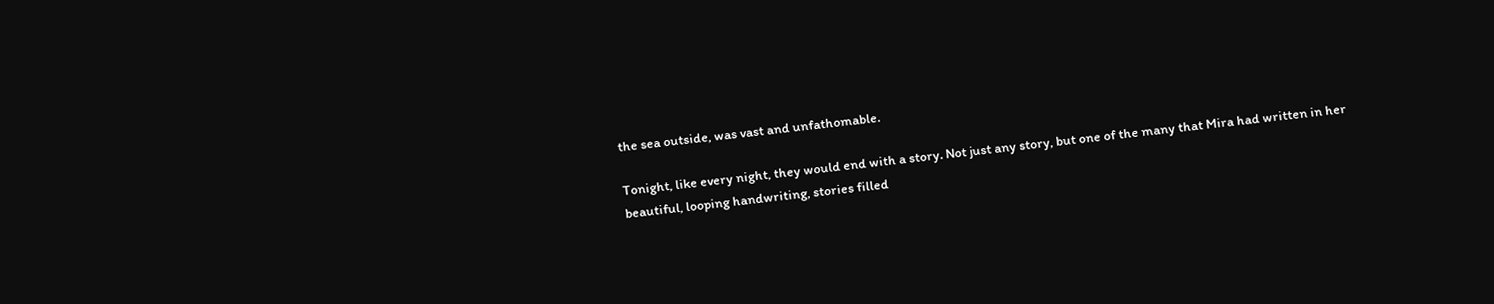the sea outside, was vast and unfathomable.

Tonight, like every night, they would end with a story. Not just any story, but one of the many that Mira had written in her beautiful, looping handwriting, stories filled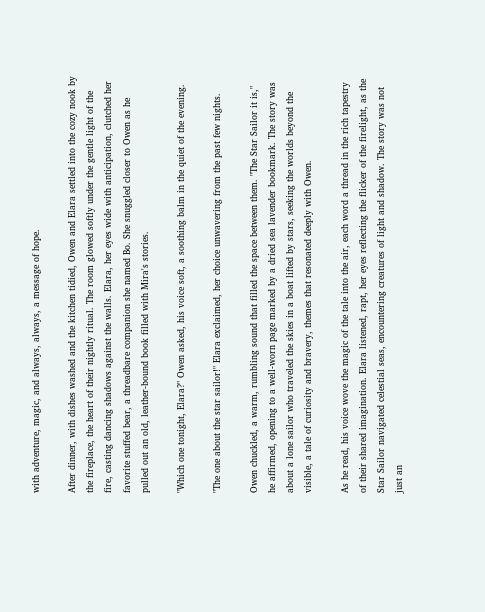with adventure, magic, and always, always, a message of hope.

After dinner, with dishes washed and the kitchen tidied, Owen and Elara settled into the cozy nook by the fireplace, the heart of their nightly ritual. The room glowed softly under the gentle light of the fire, casting dancing shadows against the walls. Elara, her eyes wide with anticipation, clutched her favorite stuffed bear, a threadbare companion she named Bo. She snuggled closer to Owen as he pulled out an old, leather-bound book filled with Mira's stories.

"Which one tonight, Elara?" Owen asked, his voice soft, a soothing balm in the quiet of the evening.

"The one about the star sailor!" Elara exclaimed, her choice unwavering from the past few nights.

Owen chuckled, a warm, rumbling sound that filled the space between them. "The Star Sailor it is," he affirmed, opening to a well-worn page marked by a dried sea lavender bookmark. The story was about a lone sailor who traveled the skies in a boat lifted by stars, seeking the worlds beyond the visible, a tale of curiosity and bravery, themes that resonated deeply with Owen.

As he read, his voice wove the magic of the tale into the air, each word a thread in the rich tapestry of their shared imagination. Elara listened, rapt, her eyes reflecting the flicker of the firelight, as the Star Sailor navigated celestial seas, encountering creatures of light and shadow. The story was not just an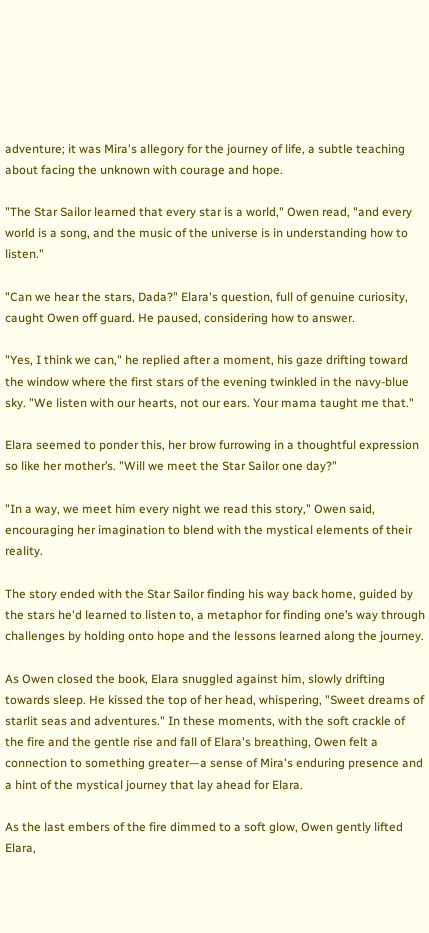adventure; it was Mira's allegory for the journey of life, a subtle teaching about facing the unknown with courage and hope.

"The Star Sailor learned that every star is a world," Owen read, "and every world is a song, and the music of the universe is in understanding how to listen."

"Can we hear the stars, Dada?" Elara's question, full of genuine curiosity, caught Owen off guard. He paused, considering how to answer.

"Yes, I think we can," he replied after a moment, his gaze drifting toward the window where the first stars of the evening twinkled in the navy-blue sky. "We listen with our hearts, not our ears. Your mama taught me that."

Elara seemed to ponder this, her brow furrowing in a thoughtful expression so like her mother’s. "Will we meet the Star Sailor one day?"

"In a way, we meet him every night we read this story," Owen said, encouraging her imagination to blend with the mystical elements of their reality.

The story ended with the Star Sailor finding his way back home, guided by the stars he'd learned to listen to, a metaphor for finding one’s way through challenges by holding onto hope and the lessons learned along the journey.

As Owen closed the book, Elara snuggled against him, slowly drifting towards sleep. He kissed the top of her head, whispering, "Sweet dreams of starlit seas and adventures." In these moments, with the soft crackle of the fire and the gentle rise and fall of Elara's breathing, Owen felt a connection to something greater—a sense of Mira's enduring presence and a hint of the mystical journey that lay ahead for Elara.

As the last embers of the fire dimmed to a soft glow, Owen gently lifted Elara,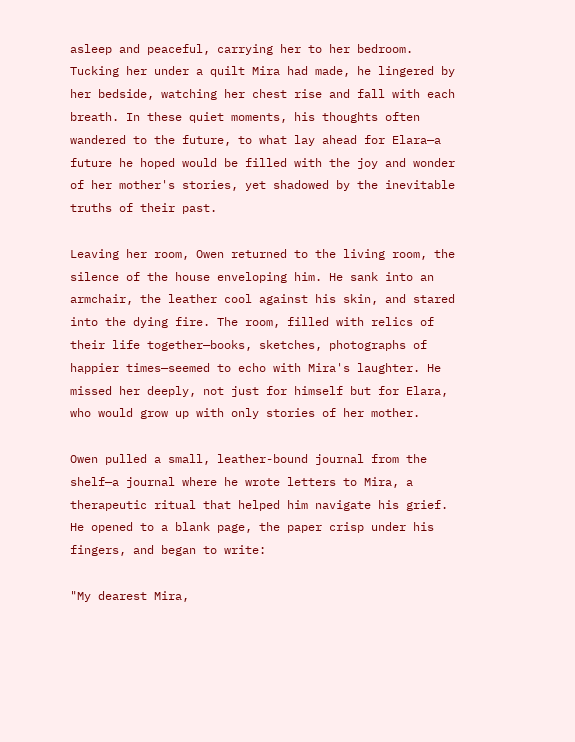asleep and peaceful, carrying her to her bedroom. Tucking her under a quilt Mira had made, he lingered by her bedside, watching her chest rise and fall with each breath. In these quiet moments, his thoughts often wandered to the future, to what lay ahead for Elara—a future he hoped would be filled with the joy and wonder of her mother's stories, yet shadowed by the inevitable truths of their past.

Leaving her room, Owen returned to the living room, the silence of the house enveloping him. He sank into an armchair, the leather cool against his skin, and stared into the dying fire. The room, filled with relics of their life together—books, sketches, photographs of happier times—seemed to echo with Mira's laughter. He missed her deeply, not just for himself but for Elara, who would grow up with only stories of her mother.

Owen pulled a small, leather-bound journal from the shelf—a journal where he wrote letters to Mira, a therapeutic ritual that helped him navigate his grief. He opened to a blank page, the paper crisp under his fingers, and began to write:

"My dearest Mira,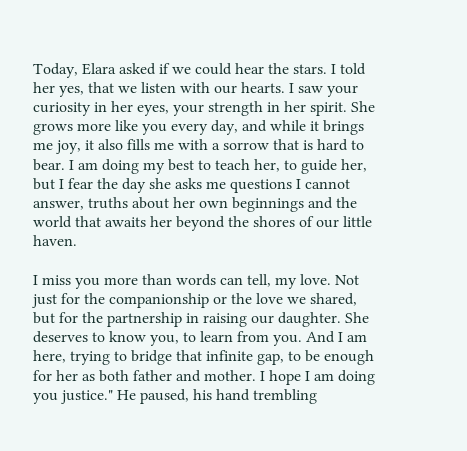Today, Elara asked if we could hear the stars. I told her yes, that we listen with our hearts. I saw your curiosity in her eyes, your strength in her spirit. She grows more like you every day, and while it brings me joy, it also fills me with a sorrow that is hard to bear. I am doing my best to teach her, to guide her, but I fear the day she asks me questions I cannot answer, truths about her own beginnings and the world that awaits her beyond the shores of our little haven.

I miss you more than words can tell, my love. Not just for the companionship or the love we shared, but for the partnership in raising our daughter. She deserves to know you, to learn from you. And I am here, trying to bridge that infinite gap, to be enough for her as both father and mother. I hope I am doing you justice." He paused, his hand trembling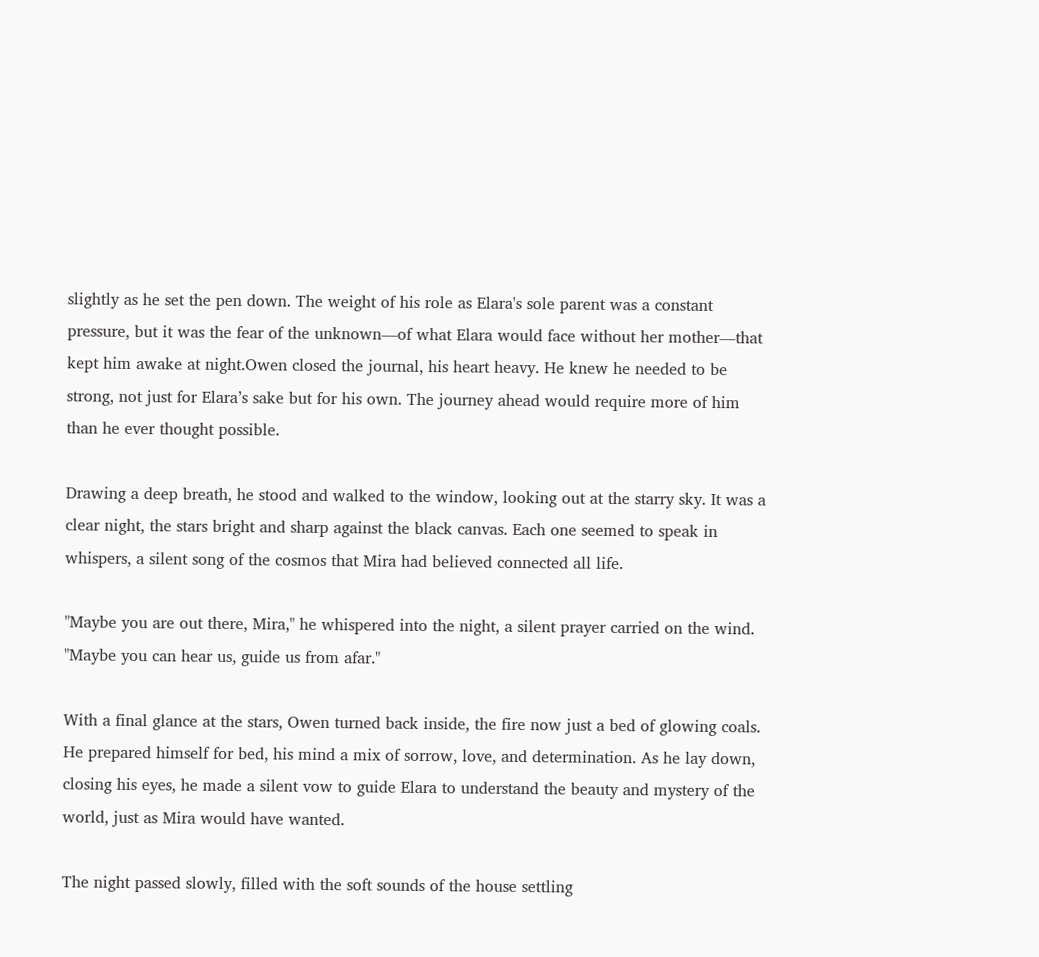slightly as he set the pen down. The weight of his role as Elara's sole parent was a constant pressure, but it was the fear of the unknown—of what Elara would face without her mother—that kept him awake at night.Owen closed the journal, his heart heavy. He knew he needed to be strong, not just for Elara’s sake but for his own. The journey ahead would require more of him than he ever thought possible.

Drawing a deep breath, he stood and walked to the window, looking out at the starry sky. It was a clear night, the stars bright and sharp against the black canvas. Each one seemed to speak in whispers, a silent song of the cosmos that Mira had believed connected all life.

"Maybe you are out there, Mira," he whispered into the night, a silent prayer carried on the wind. "Maybe you can hear us, guide us from afar."

With a final glance at the stars, Owen turned back inside, the fire now just a bed of glowing coals. He prepared himself for bed, his mind a mix of sorrow, love, and determination. As he lay down, closing his eyes, he made a silent vow to guide Elara to understand the beauty and mystery of the world, just as Mira would have wanted.

The night passed slowly, filled with the soft sounds of the house settling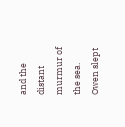and the distant murmur of the sea. Owen slept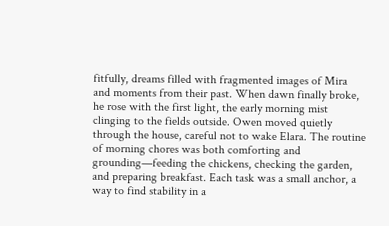fitfully, dreams filled with fragmented images of Mira and moments from their past. When dawn finally broke, he rose with the first light, the early morning mist clinging to the fields outside. Owen moved quietly through the house, careful not to wake Elara. The routine of morning chores was both comforting and grounding—feeding the chickens, checking the garden, and preparing breakfast. Each task was a small anchor, a way to find stability in a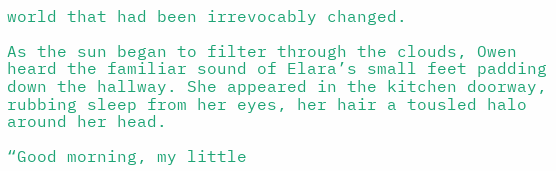world that had been irrevocably changed.

As the sun began to filter through the clouds, Owen heard the familiar sound of Elara’s small feet padding down the hallway. She appeared in the kitchen doorway, rubbing sleep from her eyes, her hair a tousled halo around her head.

“Good morning, my little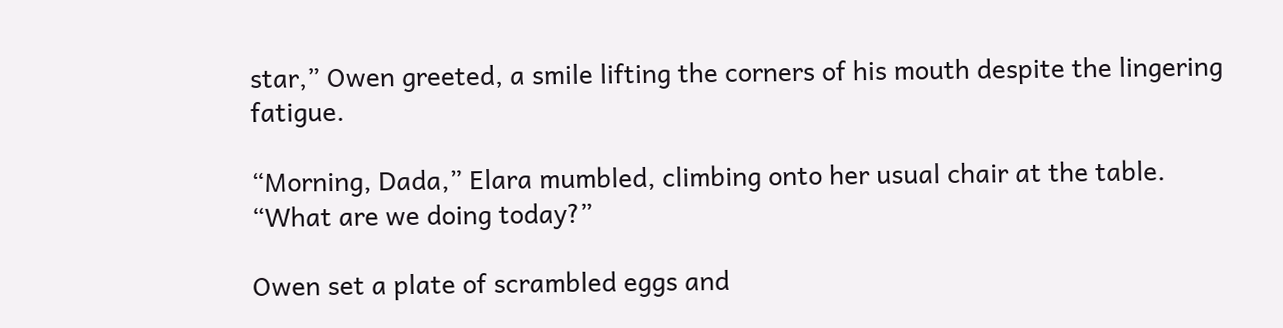star,” Owen greeted, a smile lifting the corners of his mouth despite the lingering fatigue.

“Morning, Dada,” Elara mumbled, climbing onto her usual chair at the table. “What are we doing today?”

Owen set a plate of scrambled eggs and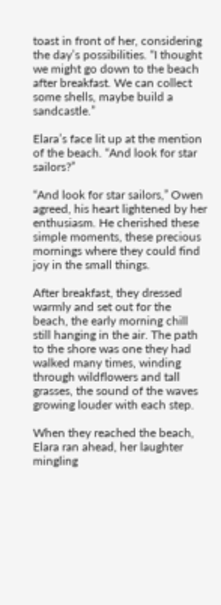toast in front of her, considering the day’s possibilities. “I thought we might go down to the beach after breakfast. We can collect some shells, maybe build a sandcastle.”

Elara’s face lit up at the mention of the beach. “And look for star sailors?”

“And look for star sailors,” Owen agreed, his heart lightened by her enthusiasm. He cherished these simple moments, these precious mornings where they could find joy in the small things.

After breakfast, they dressed warmly and set out for the beach, the early morning chill still hanging in the air. The path to the shore was one they had walked many times, winding through wildflowers and tall grasses, the sound of the waves growing louder with each step.

When they reached the beach, Elara ran ahead, her laughter mingling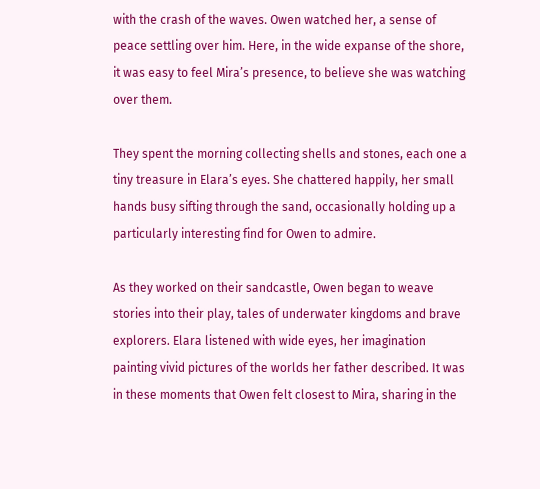with the crash of the waves. Owen watched her, a sense of peace settling over him. Here, in the wide expanse of the shore, it was easy to feel Mira’s presence, to believe she was watching over them.

They spent the morning collecting shells and stones, each one a tiny treasure in Elara’s eyes. She chattered happily, her small hands busy sifting through the sand, occasionally holding up a particularly interesting find for Owen to admire.

As they worked on their sandcastle, Owen began to weave stories into their play, tales of underwater kingdoms and brave explorers. Elara listened with wide eyes, her imagination painting vivid pictures of the worlds her father described. It was in these moments that Owen felt closest to Mira, sharing in the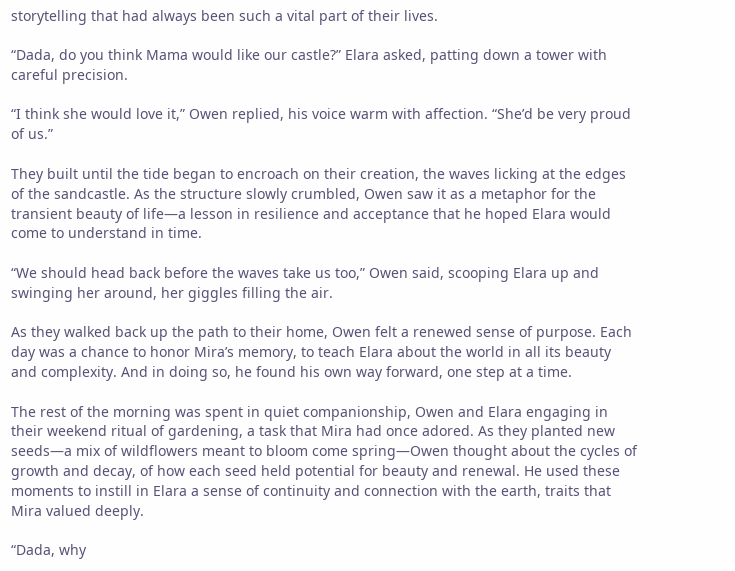storytelling that had always been such a vital part of their lives.

“Dada, do you think Mama would like our castle?” Elara asked, patting down a tower with careful precision.

“I think she would love it,” Owen replied, his voice warm with affection. “She’d be very proud of us.”

They built until the tide began to encroach on their creation, the waves licking at the edges of the sandcastle. As the structure slowly crumbled, Owen saw it as a metaphor for the transient beauty of life—a lesson in resilience and acceptance that he hoped Elara would come to understand in time.

“We should head back before the waves take us too,” Owen said, scooping Elara up and swinging her around, her giggles filling the air.

As they walked back up the path to their home, Owen felt a renewed sense of purpose. Each day was a chance to honor Mira’s memory, to teach Elara about the world in all its beauty and complexity. And in doing so, he found his own way forward, one step at a time.

The rest of the morning was spent in quiet companionship, Owen and Elara engaging in their weekend ritual of gardening, a task that Mira had once adored. As they planted new seeds—a mix of wildflowers meant to bloom come spring—Owen thought about the cycles of growth and decay, of how each seed held potential for beauty and renewal. He used these moments to instill in Elara a sense of continuity and connection with the earth, traits that Mira valued deeply.

“Dada, why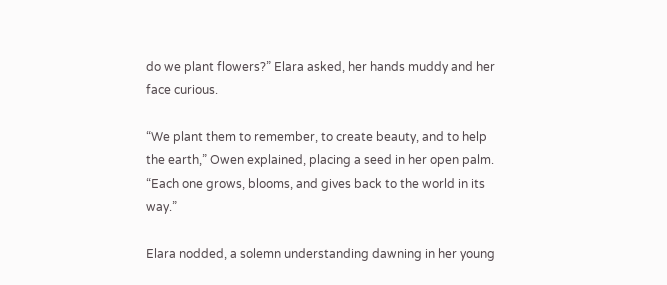do we plant flowers?” Elara asked, her hands muddy and her face curious.

“We plant them to remember, to create beauty, and to help the earth,” Owen explained, placing a seed in her open palm. “Each one grows, blooms, and gives back to the world in its way.”

Elara nodded, a solemn understanding dawning in her young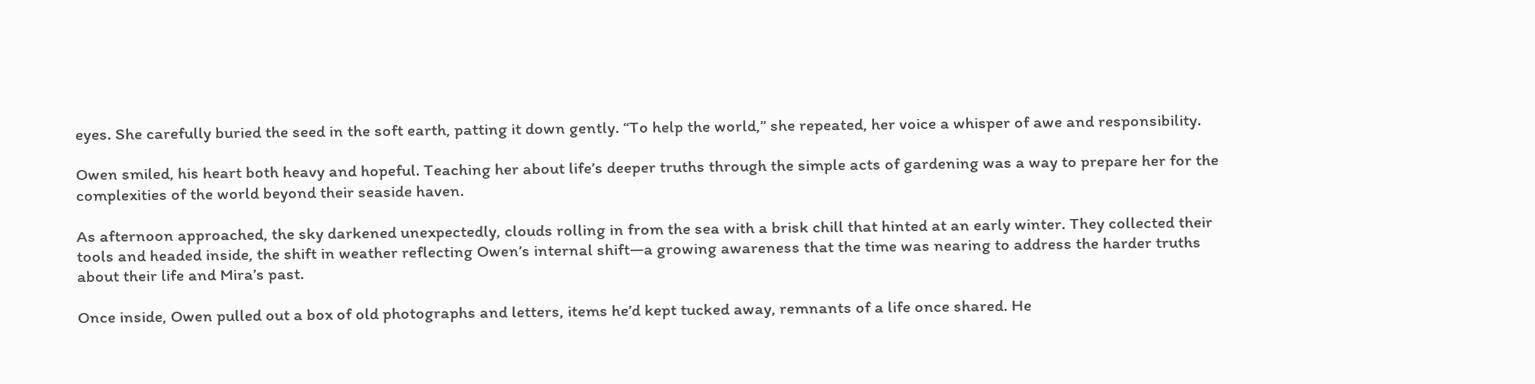eyes. She carefully buried the seed in the soft earth, patting it down gently. “To help the world,” she repeated, her voice a whisper of awe and responsibility.

Owen smiled, his heart both heavy and hopeful. Teaching her about life’s deeper truths through the simple acts of gardening was a way to prepare her for the complexities of the world beyond their seaside haven.

As afternoon approached, the sky darkened unexpectedly, clouds rolling in from the sea with a brisk chill that hinted at an early winter. They collected their tools and headed inside, the shift in weather reflecting Owen’s internal shift—a growing awareness that the time was nearing to address the harder truths about their life and Mira’s past.

Once inside, Owen pulled out a box of old photographs and letters, items he’d kept tucked away, remnants of a life once shared. He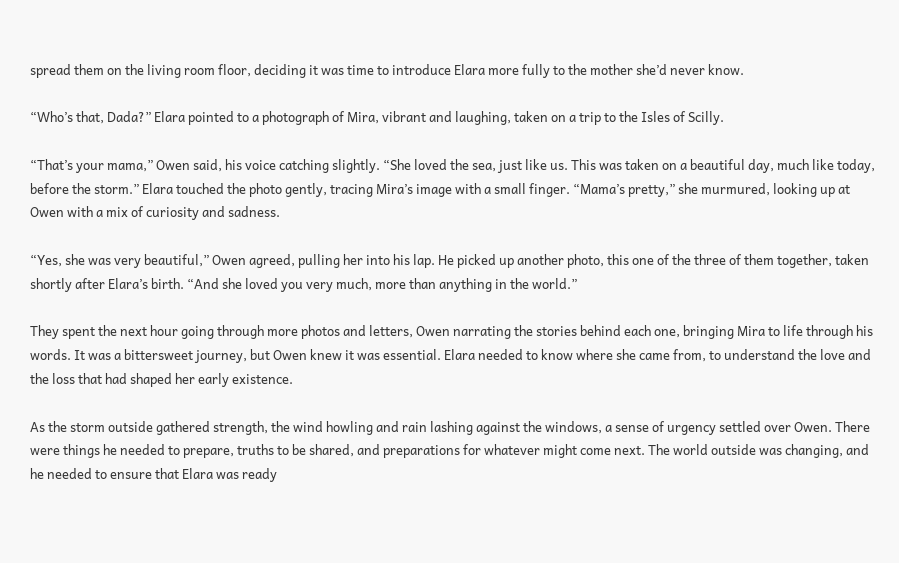spread them on the living room floor, deciding it was time to introduce Elara more fully to the mother she’d never know.

“Who’s that, Dada?” Elara pointed to a photograph of Mira, vibrant and laughing, taken on a trip to the Isles of Scilly.

“That’s your mama,” Owen said, his voice catching slightly. “She loved the sea, just like us. This was taken on a beautiful day, much like today, before the storm.” Elara touched the photo gently, tracing Mira’s image with a small finger. “Mama’s pretty,” she murmured, looking up at Owen with a mix of curiosity and sadness.

“Yes, she was very beautiful,” Owen agreed, pulling her into his lap. He picked up another photo, this one of the three of them together, taken shortly after Elara’s birth. “And she loved you very much, more than anything in the world.”

They spent the next hour going through more photos and letters, Owen narrating the stories behind each one, bringing Mira to life through his words. It was a bittersweet journey, but Owen knew it was essential. Elara needed to know where she came from, to understand the love and the loss that had shaped her early existence.

As the storm outside gathered strength, the wind howling and rain lashing against the windows, a sense of urgency settled over Owen. There were things he needed to prepare, truths to be shared, and preparations for whatever might come next. The world outside was changing, and he needed to ensure that Elara was ready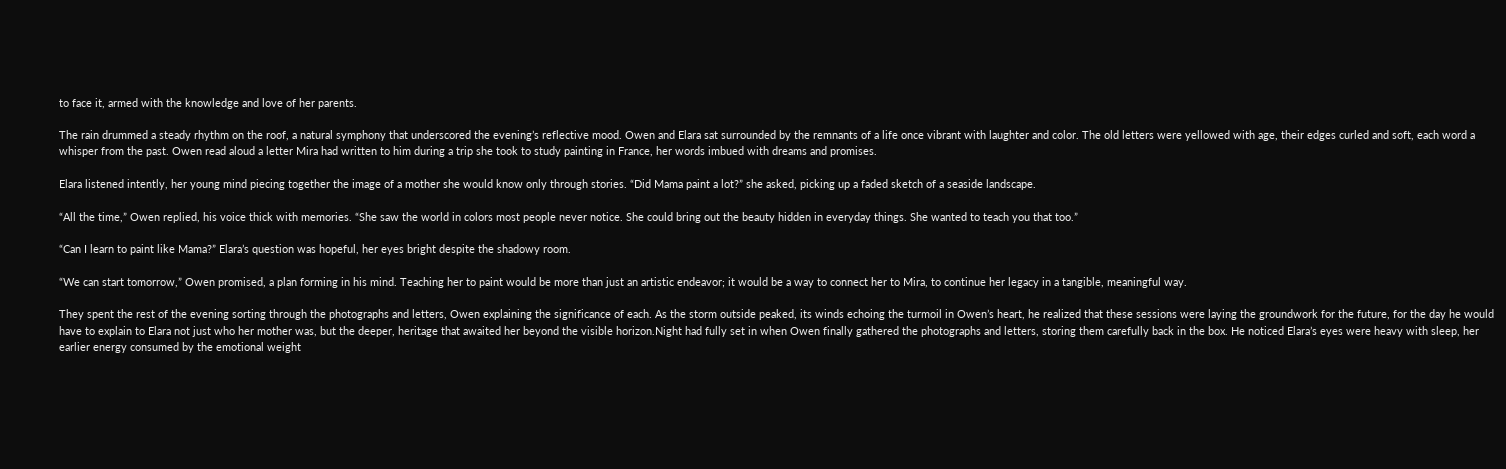to face it, armed with the knowledge and love of her parents.

The rain drummed a steady rhythm on the roof, a natural symphony that underscored the evening’s reflective mood. Owen and Elara sat surrounded by the remnants of a life once vibrant with laughter and color. The old letters were yellowed with age, their edges curled and soft, each word a whisper from the past. Owen read aloud a letter Mira had written to him during a trip she took to study painting in France, her words imbued with dreams and promises.

Elara listened intently, her young mind piecing together the image of a mother she would know only through stories. “Did Mama paint a lot?” she asked, picking up a faded sketch of a seaside landscape.

“All the time,” Owen replied, his voice thick with memories. “She saw the world in colors most people never notice. She could bring out the beauty hidden in everyday things. She wanted to teach you that too.”

“Can I learn to paint like Mama?” Elara’s question was hopeful, her eyes bright despite the shadowy room.

“We can start tomorrow,” Owen promised, a plan forming in his mind. Teaching her to paint would be more than just an artistic endeavor; it would be a way to connect her to Mira, to continue her legacy in a tangible, meaningful way.

They spent the rest of the evening sorting through the photographs and letters, Owen explaining the significance of each. As the storm outside peaked, its winds echoing the turmoil in Owen’s heart, he realized that these sessions were laying the groundwork for the future, for the day he would have to explain to Elara not just who her mother was, but the deeper, heritage that awaited her beyond the visible horizon.Night had fully set in when Owen finally gathered the photographs and letters, storing them carefully back in the box. He noticed Elara’s eyes were heavy with sleep, her earlier energy consumed by the emotional weight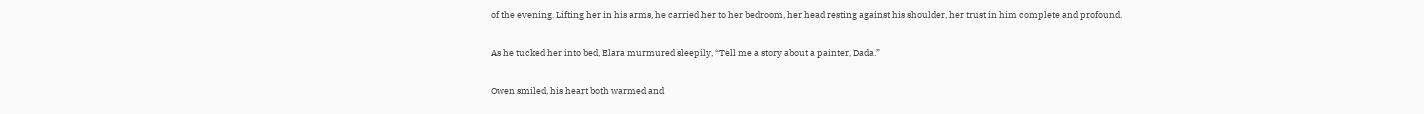of the evening. Lifting her in his arms, he carried her to her bedroom, her head resting against his shoulder, her trust in him complete and profound.

As he tucked her into bed, Elara murmured sleepily, “Tell me a story about a painter, Dada.”

Owen smiled, his heart both warmed and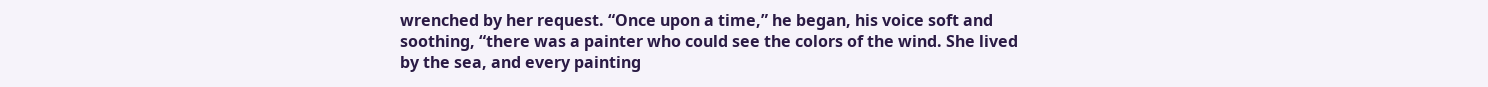wrenched by her request. “Once upon a time,” he began, his voice soft and soothing, “there was a painter who could see the colors of the wind. She lived by the sea, and every painting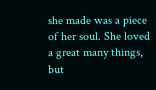she made was a piece of her soul. She loved a great many things, but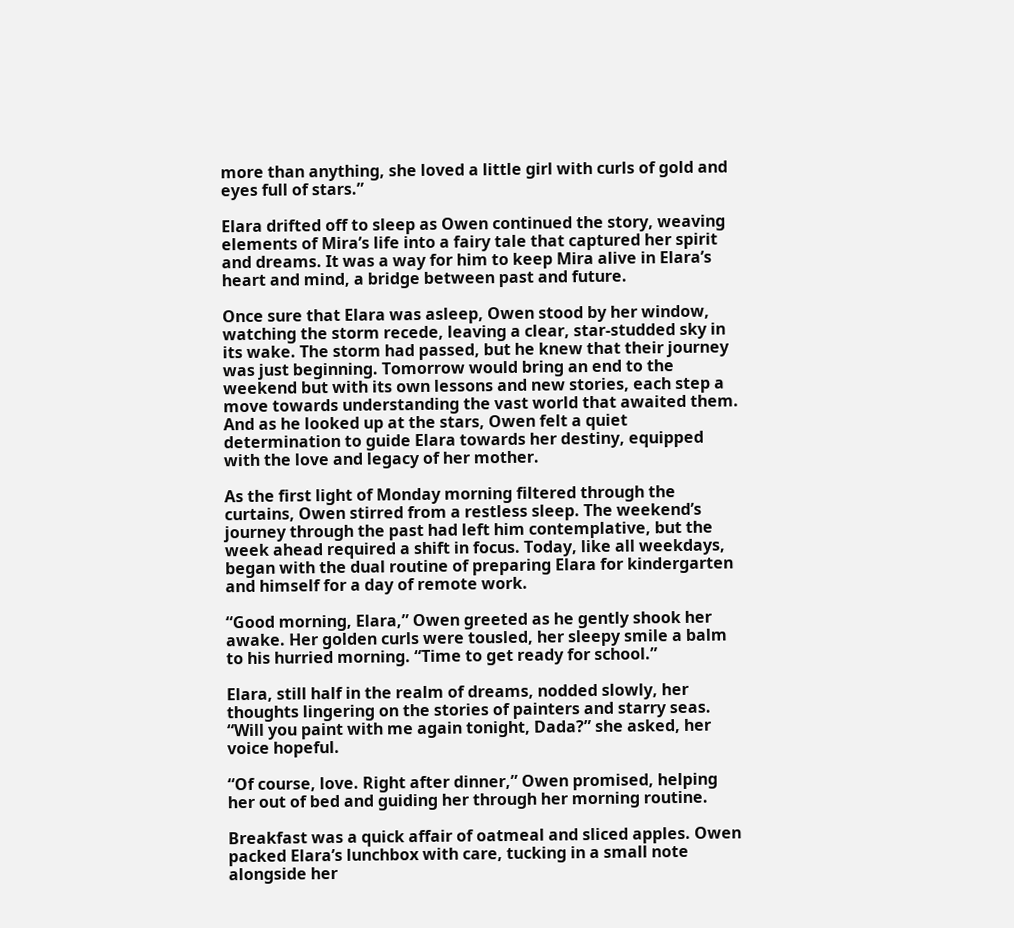more than anything, she loved a little girl with curls of gold and eyes full of stars.”

Elara drifted off to sleep as Owen continued the story, weaving elements of Mira’s life into a fairy tale that captured her spirit and dreams. It was a way for him to keep Mira alive in Elara’s heart and mind, a bridge between past and future.

Once sure that Elara was asleep, Owen stood by her window, watching the storm recede, leaving a clear, star-studded sky in its wake. The storm had passed, but he knew that their journey was just beginning. Tomorrow would bring an end to the weekend but with its own lessons and new stories, each step a move towards understanding the vast world that awaited them. And as he looked up at the stars, Owen felt a quiet determination to guide Elara towards her destiny, equipped with the love and legacy of her mother.

As the first light of Monday morning filtered through the curtains, Owen stirred from a restless sleep. The weekend’s journey through the past had left him contemplative, but the week ahead required a shift in focus. Today, like all weekdays, began with the dual routine of preparing Elara for kindergarten and himself for a day of remote work.

“Good morning, Elara,” Owen greeted as he gently shook her awake. Her golden curls were tousled, her sleepy smile a balm to his hurried morning. “Time to get ready for school.”

Elara, still half in the realm of dreams, nodded slowly, her thoughts lingering on the stories of painters and starry seas. “Will you paint with me again tonight, Dada?” she asked, her voice hopeful.

“Of course, love. Right after dinner,” Owen promised, helping her out of bed and guiding her through her morning routine.

Breakfast was a quick affair of oatmeal and sliced apples. Owen packed Elara’s lunchbox with care, tucking in a small note alongside her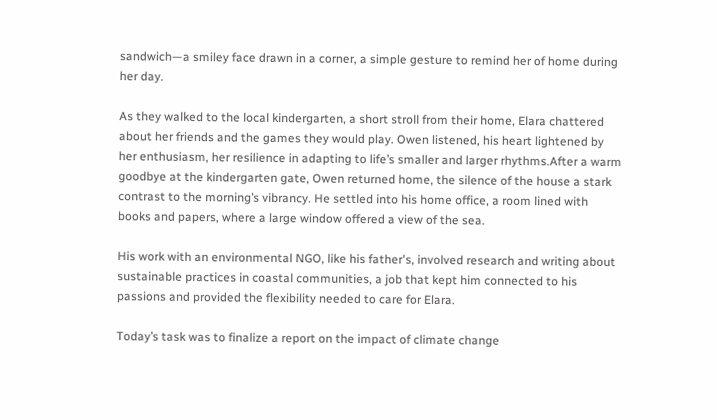sandwich—a smiley face drawn in a corner, a simple gesture to remind her of home during her day.

As they walked to the local kindergarten, a short stroll from their home, Elara chattered about her friends and the games they would play. Owen listened, his heart lightened by her enthusiasm, her resilience in adapting to life’s smaller and larger rhythms.After a warm goodbye at the kindergarten gate, Owen returned home, the silence of the house a stark contrast to the morning’s vibrancy. He settled into his home office, a room lined with books and papers, where a large window offered a view of the sea.

His work with an environmental NGO, like his father's, involved research and writing about sustainable practices in coastal communities, a job that kept him connected to his passions and provided the flexibility needed to care for Elara.

Today’s task was to finalize a report on the impact of climate change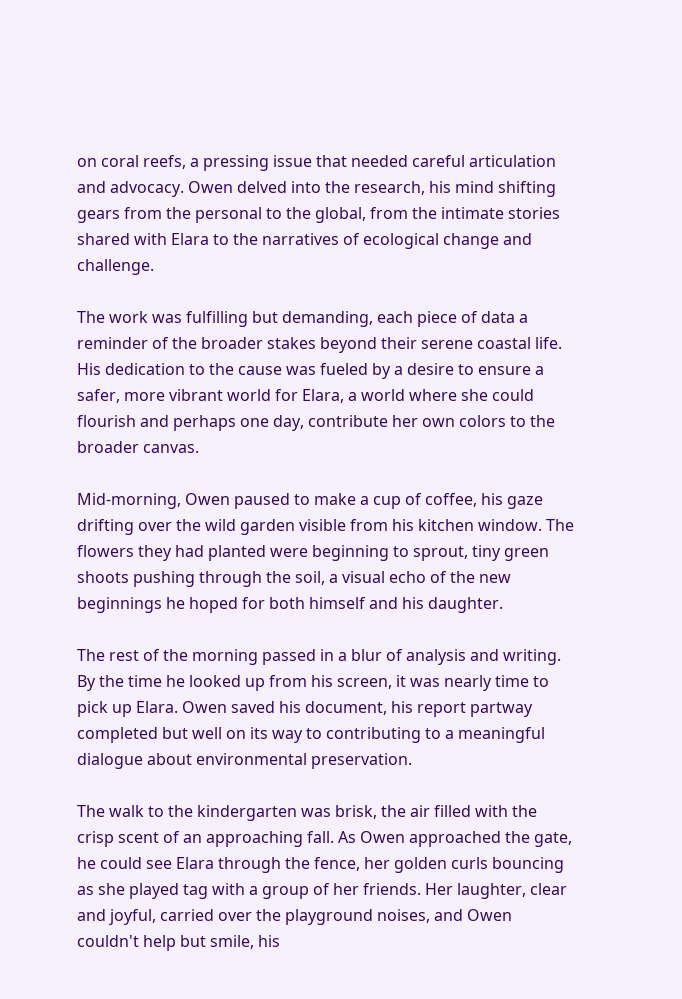on coral reefs, a pressing issue that needed careful articulation and advocacy. Owen delved into the research, his mind shifting gears from the personal to the global, from the intimate stories shared with Elara to the narratives of ecological change and challenge.

The work was fulfilling but demanding, each piece of data a reminder of the broader stakes beyond their serene coastal life. His dedication to the cause was fueled by a desire to ensure a safer, more vibrant world for Elara, a world where she could flourish and perhaps one day, contribute her own colors to the broader canvas.

Mid-morning, Owen paused to make a cup of coffee, his gaze drifting over the wild garden visible from his kitchen window. The flowers they had planted were beginning to sprout, tiny green shoots pushing through the soil, a visual echo of the new beginnings he hoped for both himself and his daughter.

The rest of the morning passed in a blur of analysis and writing. By the time he looked up from his screen, it was nearly time to pick up Elara. Owen saved his document, his report partway completed but well on its way to contributing to a meaningful dialogue about environmental preservation.

The walk to the kindergarten was brisk, the air filled with the crisp scent of an approaching fall. As Owen approached the gate, he could see Elara through the fence, her golden curls bouncing as she played tag with a group of her friends. Her laughter, clear and joyful, carried over the playground noises, and Owen couldn't help but smile, his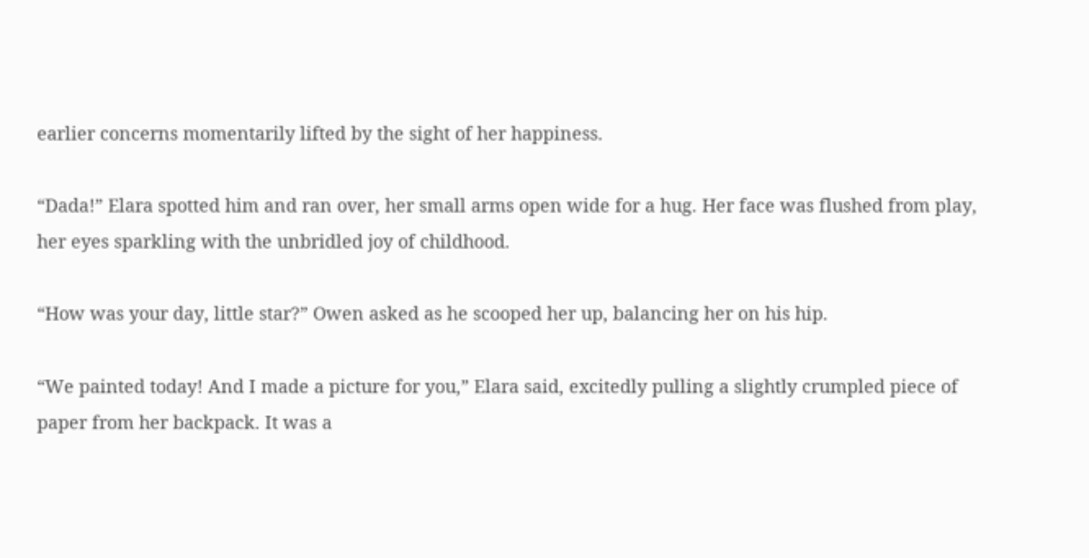earlier concerns momentarily lifted by the sight of her happiness.

“Dada!” Elara spotted him and ran over, her small arms open wide for a hug. Her face was flushed from play, her eyes sparkling with the unbridled joy of childhood.

“How was your day, little star?” Owen asked as he scooped her up, balancing her on his hip.

“We painted today! And I made a picture for you,” Elara said, excitedly pulling a slightly crumpled piece of paper from her backpack. It was a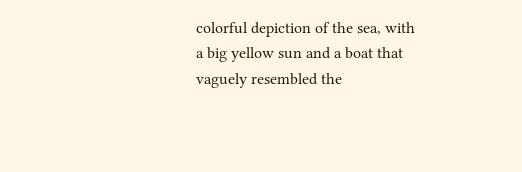colorful depiction of the sea, with a big yellow sun and a boat that vaguely resembled the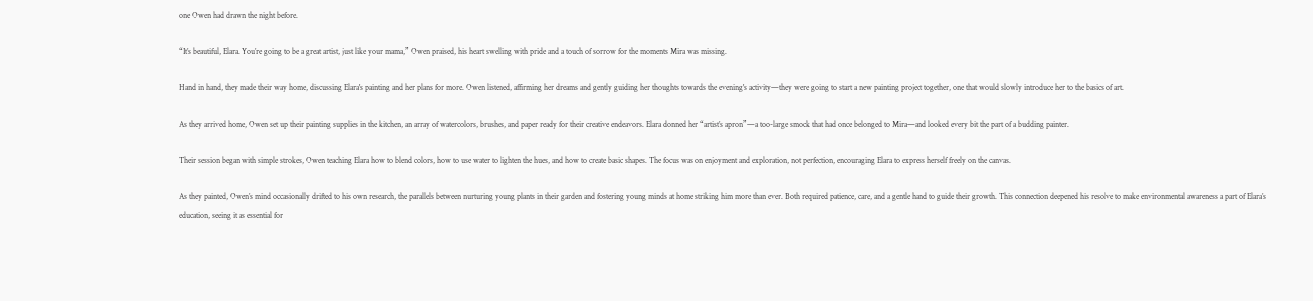one Owen had drawn the night before.

“It’s beautiful, Elara. You’re going to be a great artist, just like your mama,” Owen praised, his heart swelling with pride and a touch of sorrow for the moments Mira was missing.

Hand in hand, they made their way home, discussing Elara's painting and her plans for more. Owen listened, affirming her dreams and gently guiding her thoughts towards the evening's activity—they were going to start a new painting project together, one that would slowly introduce her to the basics of art.

As they arrived home, Owen set up their painting supplies in the kitchen, an array of watercolors, brushes, and paper ready for their creative endeavors. Elara donned her “artist’s apron”—a too-large smock that had once belonged to Mira—and looked every bit the part of a budding painter.

Their session began with simple strokes, Owen teaching Elara how to blend colors, how to use water to lighten the hues, and how to create basic shapes. The focus was on enjoyment and exploration, not perfection, encouraging Elara to express herself freely on the canvas.

As they painted, Owen’s mind occasionally drifted to his own research, the parallels between nurturing young plants in their garden and fostering young minds at home striking him more than ever. Both required patience, care, and a gentle hand to guide their growth. This connection deepened his resolve to make environmental awareness a part of Elara’s education, seeing it as essential for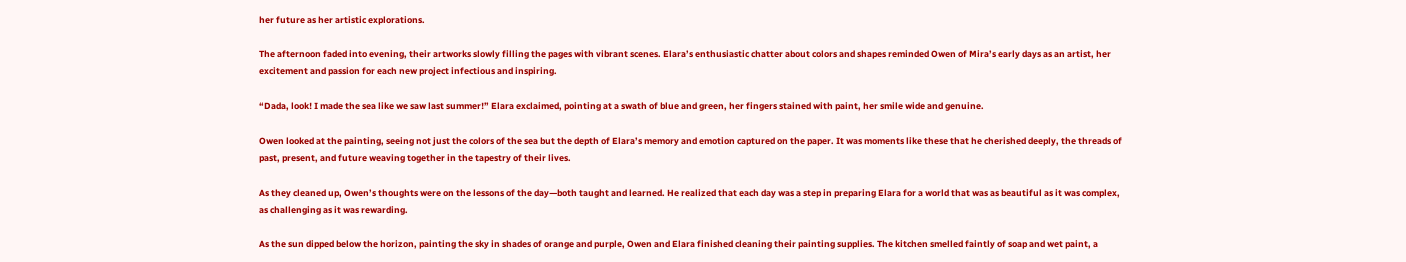her future as her artistic explorations.

The afternoon faded into evening, their artworks slowly filling the pages with vibrant scenes. Elara’s enthusiastic chatter about colors and shapes reminded Owen of Mira’s early days as an artist, her excitement and passion for each new project infectious and inspiring.

“Dada, look! I made the sea like we saw last summer!” Elara exclaimed, pointing at a swath of blue and green, her fingers stained with paint, her smile wide and genuine.

Owen looked at the painting, seeing not just the colors of the sea but the depth of Elara’s memory and emotion captured on the paper. It was moments like these that he cherished deeply, the threads of past, present, and future weaving together in the tapestry of their lives.

As they cleaned up, Owen’s thoughts were on the lessons of the day—both taught and learned. He realized that each day was a step in preparing Elara for a world that was as beautiful as it was complex, as challenging as it was rewarding.

As the sun dipped below the horizon, painting the sky in shades of orange and purple, Owen and Elara finished cleaning their painting supplies. The kitchen smelled faintly of soap and wet paint, a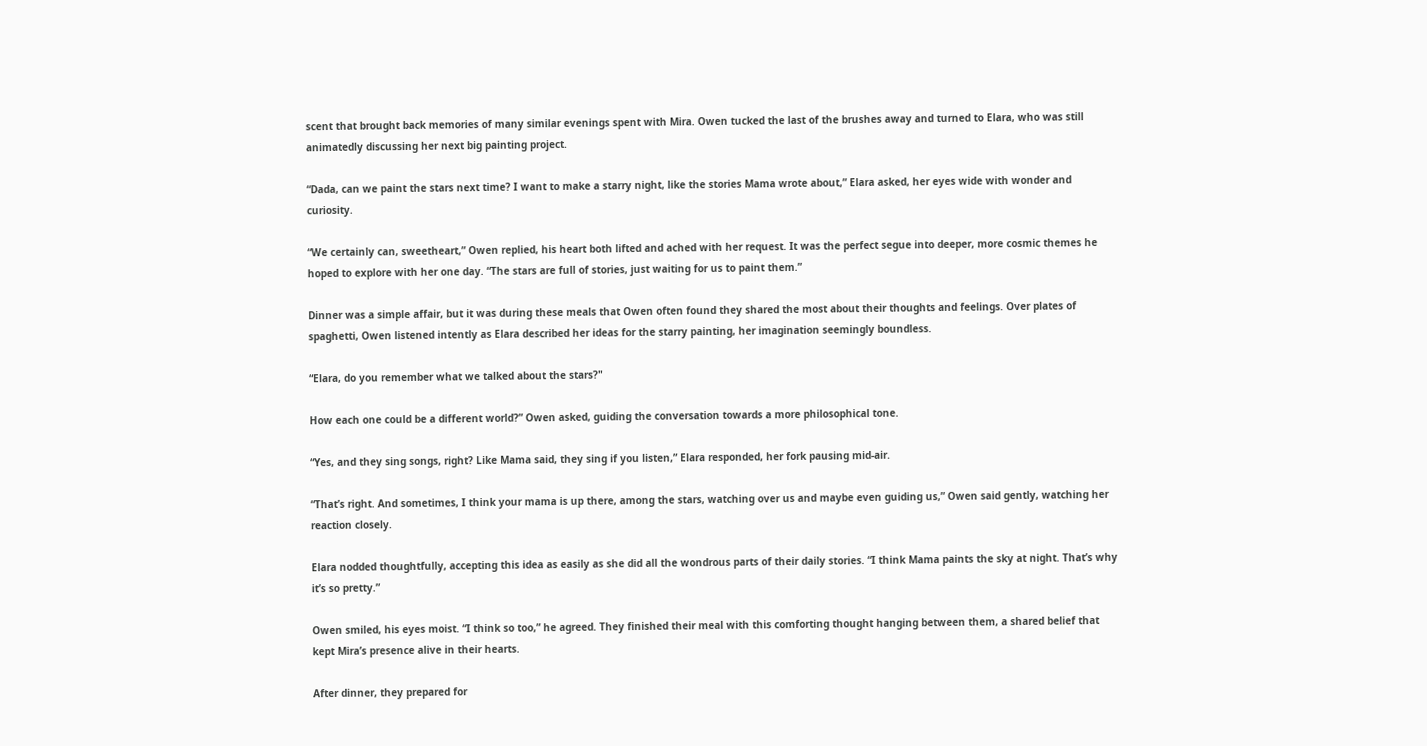scent that brought back memories of many similar evenings spent with Mira. Owen tucked the last of the brushes away and turned to Elara, who was still animatedly discussing her next big painting project.

“Dada, can we paint the stars next time? I want to make a starry night, like the stories Mama wrote about,” Elara asked, her eyes wide with wonder and curiosity.

“We certainly can, sweetheart,” Owen replied, his heart both lifted and ached with her request. It was the perfect segue into deeper, more cosmic themes he hoped to explore with her one day. “The stars are full of stories, just waiting for us to paint them.”

Dinner was a simple affair, but it was during these meals that Owen often found they shared the most about their thoughts and feelings. Over plates of spaghetti, Owen listened intently as Elara described her ideas for the starry painting, her imagination seemingly boundless.

“Elara, do you remember what we talked about the stars?"

How each one could be a different world?” Owen asked, guiding the conversation towards a more philosophical tone.

“Yes, and they sing songs, right? Like Mama said, they sing if you listen,” Elara responded, her fork pausing mid-air.

“That’s right. And sometimes, I think your mama is up there, among the stars, watching over us and maybe even guiding us,” Owen said gently, watching her reaction closely.

Elara nodded thoughtfully, accepting this idea as easily as she did all the wondrous parts of their daily stories. “I think Mama paints the sky at night. That’s why it’s so pretty.”

Owen smiled, his eyes moist. “I think so too,” he agreed. They finished their meal with this comforting thought hanging between them, a shared belief that kept Mira’s presence alive in their hearts.

After dinner, they prepared for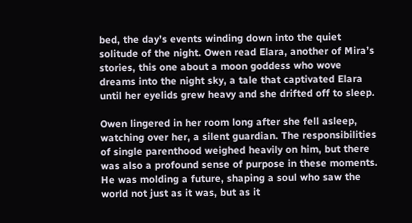bed, the day’s events winding down into the quiet solitude of the night. Owen read Elara, another of Mira’s stories, this one about a moon goddess who wove dreams into the night sky, a tale that captivated Elara until her eyelids grew heavy and she drifted off to sleep.

Owen lingered in her room long after she fell asleep, watching over her, a silent guardian. The responsibilities of single parenthood weighed heavily on him, but there was also a profound sense of purpose in these moments. He was molding a future, shaping a soul who saw the world not just as it was, but as it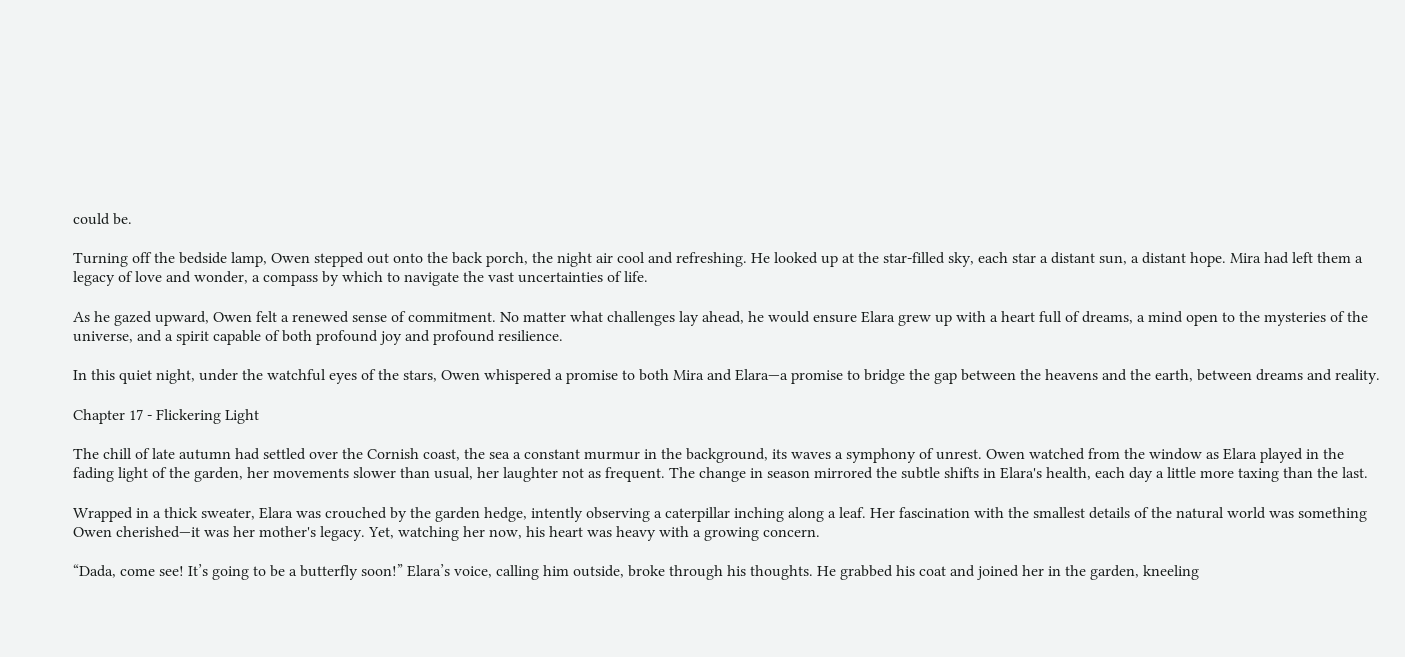could be.

Turning off the bedside lamp, Owen stepped out onto the back porch, the night air cool and refreshing. He looked up at the star-filled sky, each star a distant sun, a distant hope. Mira had left them a legacy of love and wonder, a compass by which to navigate the vast uncertainties of life.

As he gazed upward, Owen felt a renewed sense of commitment. No matter what challenges lay ahead, he would ensure Elara grew up with a heart full of dreams, a mind open to the mysteries of the universe, and a spirit capable of both profound joy and profound resilience.

In this quiet night, under the watchful eyes of the stars, Owen whispered a promise to both Mira and Elara—a promise to bridge the gap between the heavens and the earth, between dreams and reality.

Chapter 17 - Flickering Light

The chill of late autumn had settled over the Cornish coast, the sea a constant murmur in the background, its waves a symphony of unrest. Owen watched from the window as Elara played in the fading light of the garden, her movements slower than usual, her laughter not as frequent. The change in season mirrored the subtle shifts in Elara's health, each day a little more taxing than the last.

Wrapped in a thick sweater, Elara was crouched by the garden hedge, intently observing a caterpillar inching along a leaf. Her fascination with the smallest details of the natural world was something Owen cherished—it was her mother's legacy. Yet, watching her now, his heart was heavy with a growing concern.

“Dada, come see! It’s going to be a butterfly soon!” Elara’s voice, calling him outside, broke through his thoughts. He grabbed his coat and joined her in the garden, kneeling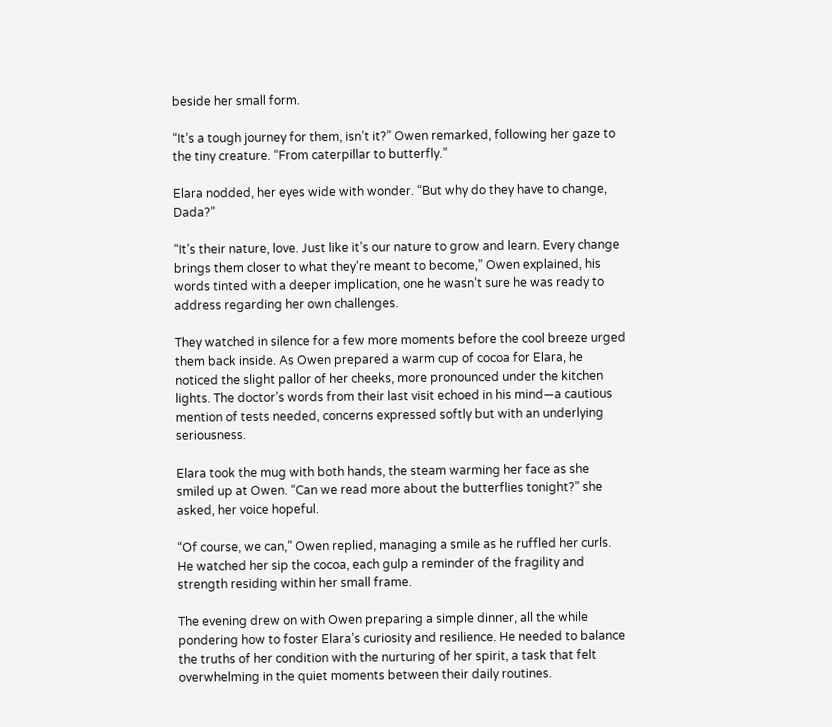beside her small form.

“It’s a tough journey for them, isn’t it?” Owen remarked, following her gaze to the tiny creature. “From caterpillar to butterfly.”

Elara nodded, her eyes wide with wonder. “But why do they have to change, Dada?”

“It’s their nature, love. Just like it’s our nature to grow and learn. Every change brings them closer to what they’re meant to become,” Owen explained, his words tinted with a deeper implication, one he wasn’t sure he was ready to address regarding her own challenges.

They watched in silence for a few more moments before the cool breeze urged them back inside. As Owen prepared a warm cup of cocoa for Elara, he noticed the slight pallor of her cheeks, more pronounced under the kitchen lights. The doctor’s words from their last visit echoed in his mind—a cautious mention of tests needed, concerns expressed softly but with an underlying seriousness.

Elara took the mug with both hands, the steam warming her face as she smiled up at Owen. “Can we read more about the butterflies tonight?” she asked, her voice hopeful.

“Of course, we can,” Owen replied, managing a smile as he ruffled her curls. He watched her sip the cocoa, each gulp a reminder of the fragility and strength residing within her small frame.

The evening drew on with Owen preparing a simple dinner, all the while pondering how to foster Elara’s curiosity and resilience. He needed to balance the truths of her condition with the nurturing of her spirit, a task that felt overwhelming in the quiet moments between their daily routines.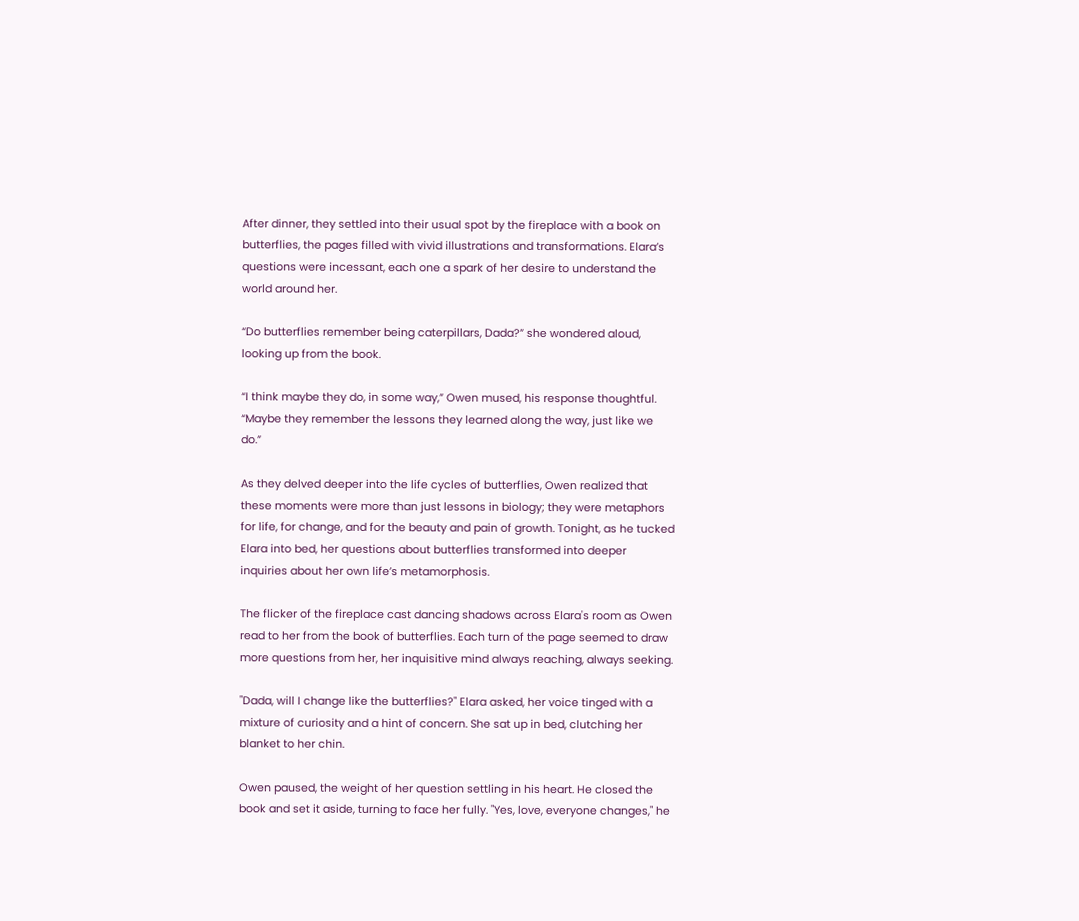After dinner, they settled into their usual spot by the fireplace with a book on butterflies, the pages filled with vivid illustrations and transformations. Elara’s questions were incessant, each one a spark of her desire to understand the world around her.

“Do butterflies remember being caterpillars, Dada?” she wondered aloud, looking up from the book.

“I think maybe they do, in some way,” Owen mused, his response thoughtful. “Maybe they remember the lessons they learned along the way, just like we do.”

As they delved deeper into the life cycles of butterflies, Owen realized that these moments were more than just lessons in biology; they were metaphors for life, for change, and for the beauty and pain of growth. Tonight, as he tucked Elara into bed, her questions about butterflies transformed into deeper inquiries about her own life’s metamorphosis.

The flicker of the fireplace cast dancing shadows across Elara's room as Owen read to her from the book of butterflies. Each turn of the page seemed to draw more questions from her, her inquisitive mind always reaching, always seeking.

"Dada, will I change like the butterflies?" Elara asked, her voice tinged with a mixture of curiosity and a hint of concern. She sat up in bed, clutching her blanket to her chin.

Owen paused, the weight of her question settling in his heart. He closed the book and set it aside, turning to face her fully. "Yes, love, everyone changes," he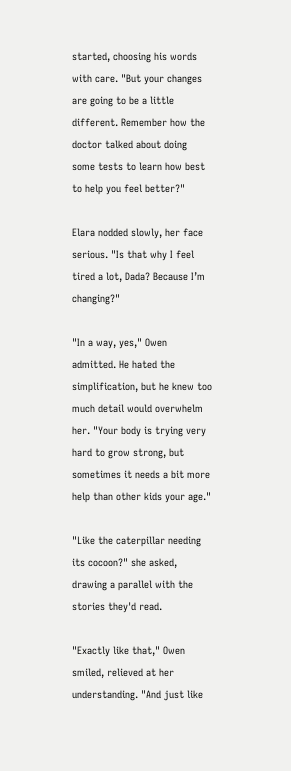started, choosing his words with care. "But your changes are going to be a little different. Remember how the doctor talked about doing some tests to learn how best to help you feel better?"

Elara nodded slowly, her face serious. "Is that why I feel tired a lot, Dada? Because I’m changing?"

"In a way, yes," Owen admitted. He hated the simplification, but he knew too much detail would overwhelm her. "Your body is trying very hard to grow strong, but sometimes it needs a bit more help than other kids your age."

"Like the caterpillar needing its cocoon?" she asked, drawing a parallel with the stories they'd read.

"Exactly like that," Owen smiled, relieved at her understanding. "And just like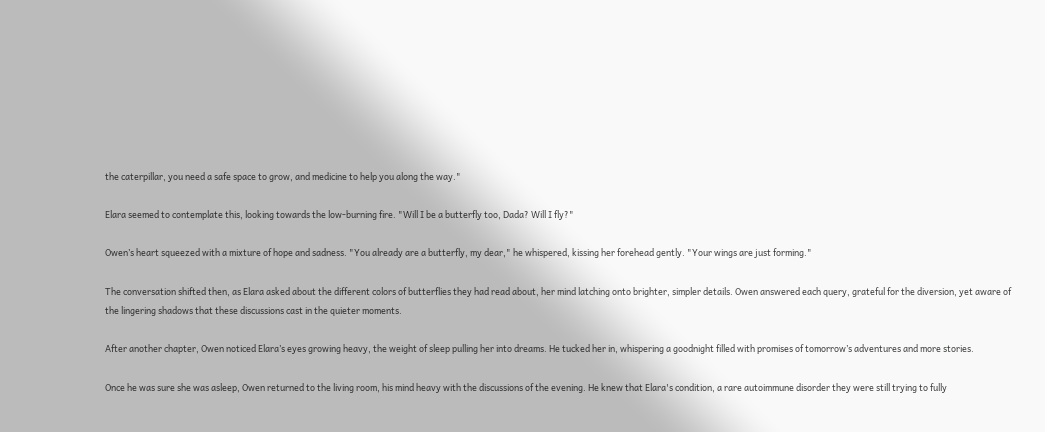the caterpillar, you need a safe space to grow, and medicine to help you along the way."

Elara seemed to contemplate this, looking towards the low-burning fire. "Will I be a butterfly too, Dada? Will I fly?"

Owen’s heart squeezed with a mixture of hope and sadness. "You already are a butterfly, my dear," he whispered, kissing her forehead gently. "Your wings are just forming."

The conversation shifted then, as Elara asked about the different colors of butterflies they had read about, her mind latching onto brighter, simpler details. Owen answered each query, grateful for the diversion, yet aware of the lingering shadows that these discussions cast in the quieter moments.

After another chapter, Owen noticed Elara’s eyes growing heavy, the weight of sleep pulling her into dreams. He tucked her in, whispering a goodnight filled with promises of tomorrow’s adventures and more stories.

Once he was sure she was asleep, Owen returned to the living room, his mind heavy with the discussions of the evening. He knew that Elara's condition, a rare autoimmune disorder they were still trying to fully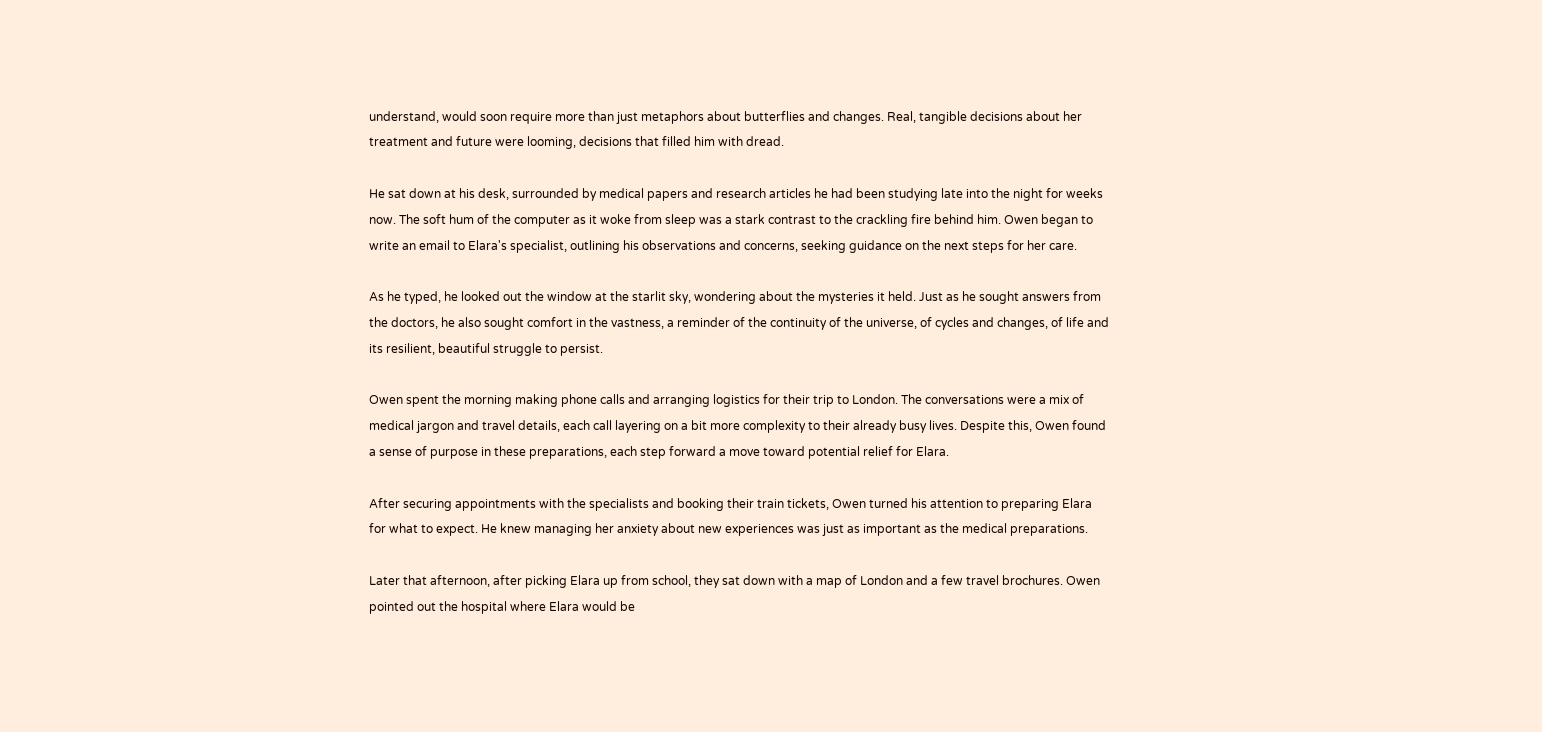understand, would soon require more than just metaphors about butterflies and changes. Real, tangible decisions about her treatment and future were looming, decisions that filled him with dread.

He sat down at his desk, surrounded by medical papers and research articles he had been studying late into the night for weeks now. The soft hum of the computer as it woke from sleep was a stark contrast to the crackling fire behind him. Owen began to write an email to Elara's specialist, outlining his observations and concerns, seeking guidance on the next steps for her care.

As he typed, he looked out the window at the starlit sky, wondering about the mysteries it held. Just as he sought answers from the doctors, he also sought comfort in the vastness, a reminder of the continuity of the universe, of cycles and changes, of life and its resilient, beautiful struggle to persist.

Owen spent the morning making phone calls and arranging logistics for their trip to London. The conversations were a mix of medical jargon and travel details, each call layering on a bit more complexity to their already busy lives. Despite this, Owen found a sense of purpose in these preparations, each step forward a move toward potential relief for Elara.

After securing appointments with the specialists and booking their train tickets, Owen turned his attention to preparing Elara for what to expect. He knew managing her anxiety about new experiences was just as important as the medical preparations.

Later that afternoon, after picking Elara up from school, they sat down with a map of London and a few travel brochures. Owen pointed out the hospital where Elara would be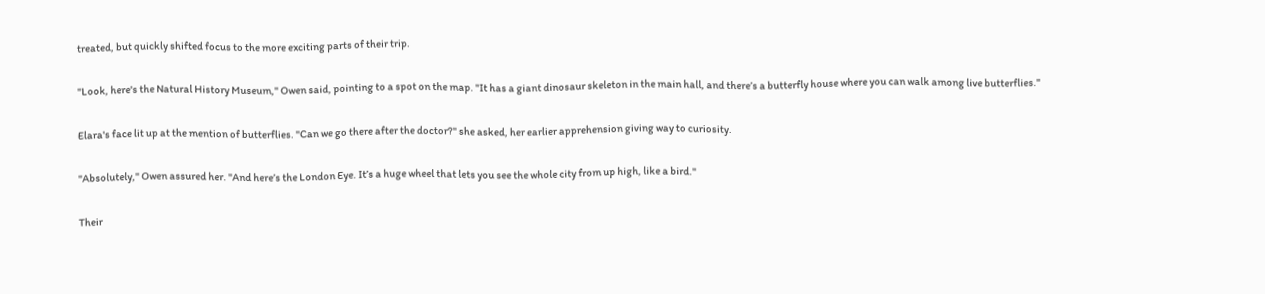treated, but quickly shifted focus to the more exciting parts of their trip.

"Look, here's the Natural History Museum," Owen said, pointing to a spot on the map. "It has a giant dinosaur skeleton in the main hall, and there’s a butterfly house where you can walk among live butterflies."

Elara's face lit up at the mention of butterflies. "Can we go there after the doctor?" she asked, her earlier apprehension giving way to curiosity.

"Absolutely," Owen assured her. "And here’s the London Eye. It’s a huge wheel that lets you see the whole city from up high, like a bird."

Their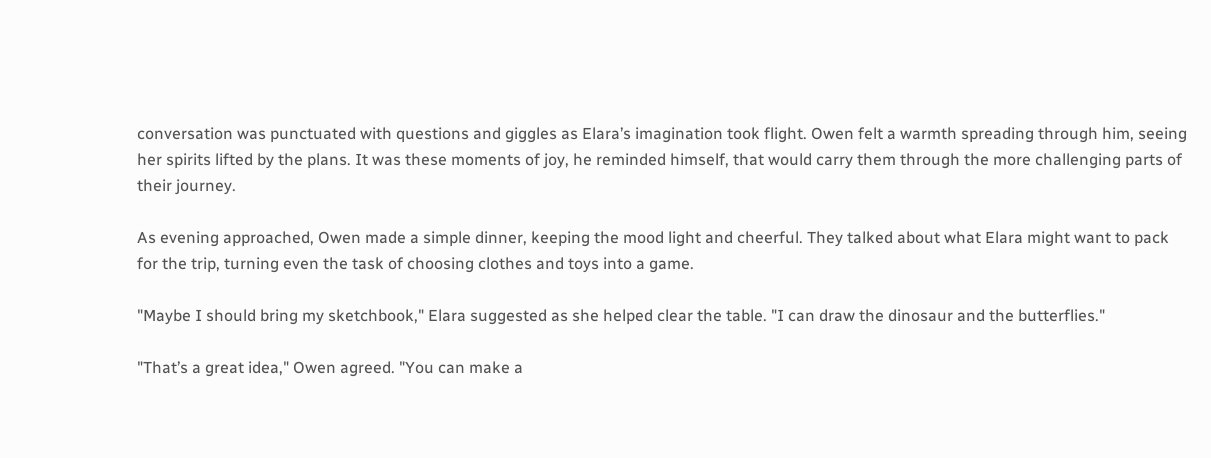conversation was punctuated with questions and giggles as Elara’s imagination took flight. Owen felt a warmth spreading through him, seeing her spirits lifted by the plans. It was these moments of joy, he reminded himself, that would carry them through the more challenging parts of their journey.

As evening approached, Owen made a simple dinner, keeping the mood light and cheerful. They talked about what Elara might want to pack for the trip, turning even the task of choosing clothes and toys into a game.

"Maybe I should bring my sketchbook," Elara suggested as she helped clear the table. "I can draw the dinosaur and the butterflies."

"That’s a great idea," Owen agreed. "You can make a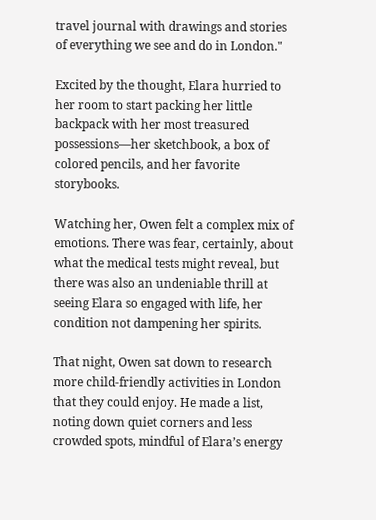travel journal with drawings and stories of everything we see and do in London."

Excited by the thought, Elara hurried to her room to start packing her little backpack with her most treasured possessions—her sketchbook, a box of colored pencils, and her favorite storybooks.

Watching her, Owen felt a complex mix of emotions. There was fear, certainly, about what the medical tests might reveal, but there was also an undeniable thrill at seeing Elara so engaged with life, her condition not dampening her spirits.

That night, Owen sat down to research more child-friendly activities in London that they could enjoy. He made a list, noting down quiet corners and less crowded spots, mindful of Elara’s energy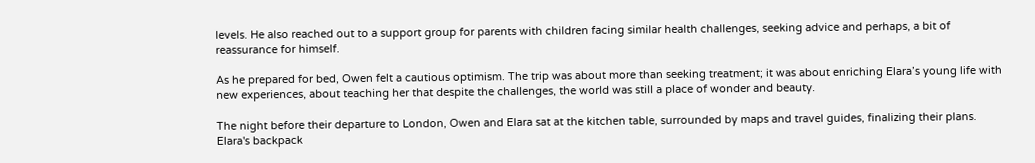levels. He also reached out to a support group for parents with children facing similar health challenges, seeking advice and perhaps, a bit of reassurance for himself.

As he prepared for bed, Owen felt a cautious optimism. The trip was about more than seeking treatment; it was about enriching Elara’s young life with new experiences, about teaching her that despite the challenges, the world was still a place of wonder and beauty.

The night before their departure to London, Owen and Elara sat at the kitchen table, surrounded by maps and travel guides, finalizing their plans. Elara's backpack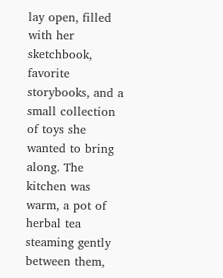lay open, filled with her sketchbook, favorite storybooks, and a small collection of toys she wanted to bring along. The kitchen was warm, a pot of herbal tea steaming gently between them,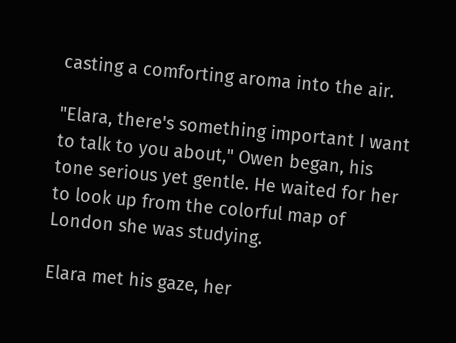casting a comforting aroma into the air.

"Elara, there's something important I want to talk to you about," Owen began, his tone serious yet gentle. He waited for her to look up from the colorful map of London she was studying.

Elara met his gaze, her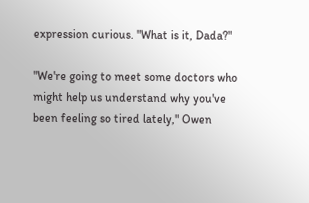expression curious. "What is it, Dada?"

"We're going to meet some doctors who might help us understand why you've been feeling so tired lately," Owen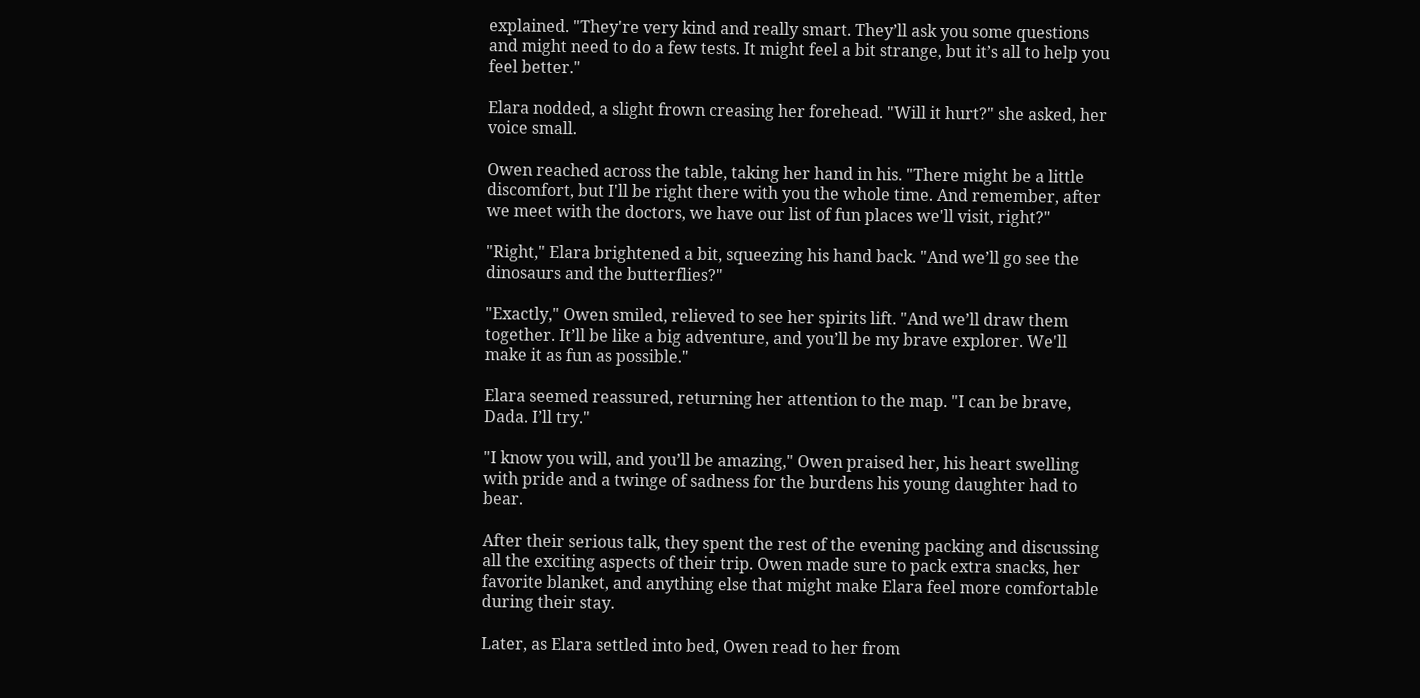explained. "They're very kind and really smart. They’ll ask you some questions and might need to do a few tests. It might feel a bit strange, but it’s all to help you feel better."

Elara nodded, a slight frown creasing her forehead. "Will it hurt?" she asked, her voice small.

Owen reached across the table, taking her hand in his. "There might be a little discomfort, but I'll be right there with you the whole time. And remember, after we meet with the doctors, we have our list of fun places we'll visit, right?"

"Right," Elara brightened a bit, squeezing his hand back. "And we’ll go see the dinosaurs and the butterflies?"

"Exactly," Owen smiled, relieved to see her spirits lift. "And we’ll draw them together. It’ll be like a big adventure, and you’ll be my brave explorer. We'll make it as fun as possible."

Elara seemed reassured, returning her attention to the map. "I can be brave, Dada. I’ll try."

"I know you will, and you’ll be amazing," Owen praised her, his heart swelling with pride and a twinge of sadness for the burdens his young daughter had to bear.

After their serious talk, they spent the rest of the evening packing and discussing all the exciting aspects of their trip. Owen made sure to pack extra snacks, her favorite blanket, and anything else that might make Elara feel more comfortable during their stay.

Later, as Elara settled into bed, Owen read to her from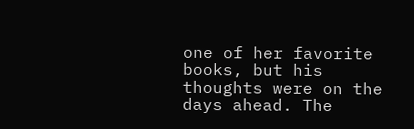one of her favorite books, but his thoughts were on the days ahead. The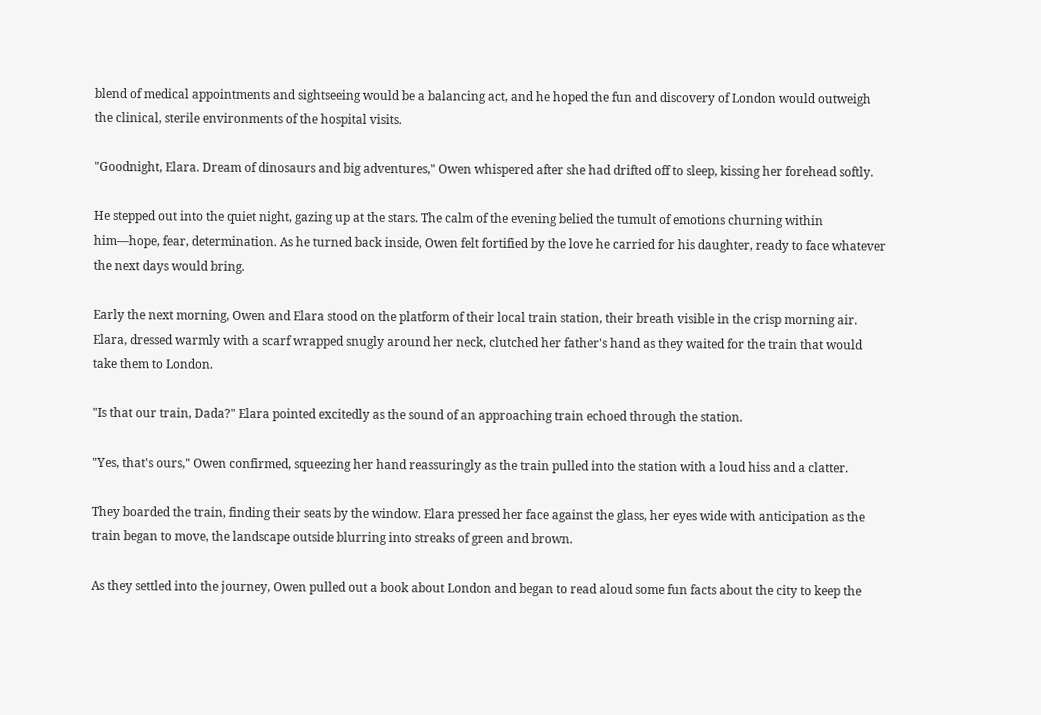blend of medical appointments and sightseeing would be a balancing act, and he hoped the fun and discovery of London would outweigh the clinical, sterile environments of the hospital visits.

"Goodnight, Elara. Dream of dinosaurs and big adventures," Owen whispered after she had drifted off to sleep, kissing her forehead softly.

He stepped out into the quiet night, gazing up at the stars. The calm of the evening belied the tumult of emotions churning within him—hope, fear, determination. As he turned back inside, Owen felt fortified by the love he carried for his daughter, ready to face whatever the next days would bring.

Early the next morning, Owen and Elara stood on the platform of their local train station, their breath visible in the crisp morning air. Elara, dressed warmly with a scarf wrapped snugly around her neck, clutched her father's hand as they waited for the train that would take them to London.

"Is that our train, Dada?" Elara pointed excitedly as the sound of an approaching train echoed through the station.

"Yes, that's ours," Owen confirmed, squeezing her hand reassuringly as the train pulled into the station with a loud hiss and a clatter.

They boarded the train, finding their seats by the window. Elara pressed her face against the glass, her eyes wide with anticipation as the train began to move, the landscape outside blurring into streaks of green and brown.

As they settled into the journey, Owen pulled out a book about London and began to read aloud some fun facts about the city to keep the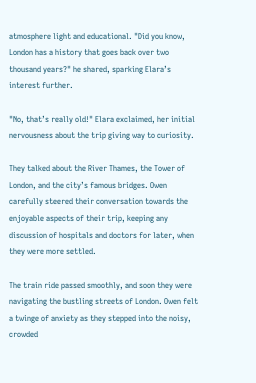atmosphere light and educational. "Did you know, London has a history that goes back over two thousand years?" he shared, sparking Elara’s interest further.

"No, that’s really old!" Elara exclaimed, her initial nervousness about the trip giving way to curiosity.

They talked about the River Thames, the Tower of London, and the city’s famous bridges. Owen carefully steered their conversation towards the enjoyable aspects of their trip, keeping any discussion of hospitals and doctors for later, when they were more settled.

The train ride passed smoothly, and soon they were navigating the bustling streets of London. Owen felt a twinge of anxiety as they stepped into the noisy, crowded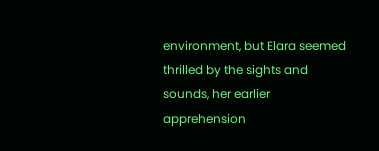environment, but Elara seemed thrilled by the sights and sounds, her earlier apprehension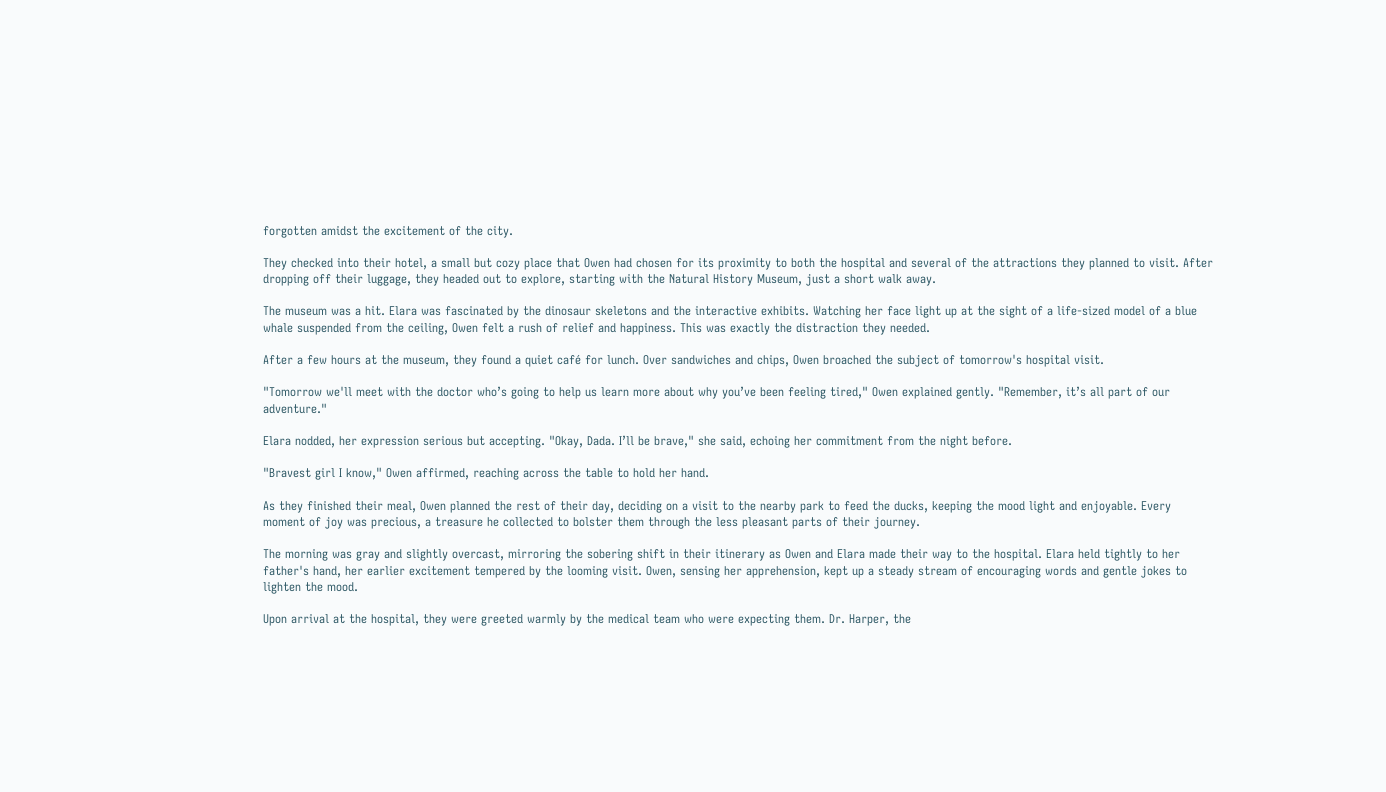forgotten amidst the excitement of the city.

They checked into their hotel, a small but cozy place that Owen had chosen for its proximity to both the hospital and several of the attractions they planned to visit. After dropping off their luggage, they headed out to explore, starting with the Natural History Museum, just a short walk away.

The museum was a hit. Elara was fascinated by the dinosaur skeletons and the interactive exhibits. Watching her face light up at the sight of a life-sized model of a blue whale suspended from the ceiling, Owen felt a rush of relief and happiness. This was exactly the distraction they needed.

After a few hours at the museum, they found a quiet café for lunch. Over sandwiches and chips, Owen broached the subject of tomorrow's hospital visit.

"Tomorrow we'll meet with the doctor who’s going to help us learn more about why you’ve been feeling tired," Owen explained gently. "Remember, it’s all part of our adventure."

Elara nodded, her expression serious but accepting. "Okay, Dada. I’ll be brave," she said, echoing her commitment from the night before.

"Bravest girl I know," Owen affirmed, reaching across the table to hold her hand.

As they finished their meal, Owen planned the rest of their day, deciding on a visit to the nearby park to feed the ducks, keeping the mood light and enjoyable. Every moment of joy was precious, a treasure he collected to bolster them through the less pleasant parts of their journey.

The morning was gray and slightly overcast, mirroring the sobering shift in their itinerary as Owen and Elara made their way to the hospital. Elara held tightly to her father's hand, her earlier excitement tempered by the looming visit. Owen, sensing her apprehension, kept up a steady stream of encouraging words and gentle jokes to lighten the mood.

Upon arrival at the hospital, they were greeted warmly by the medical team who were expecting them. Dr. Harper, the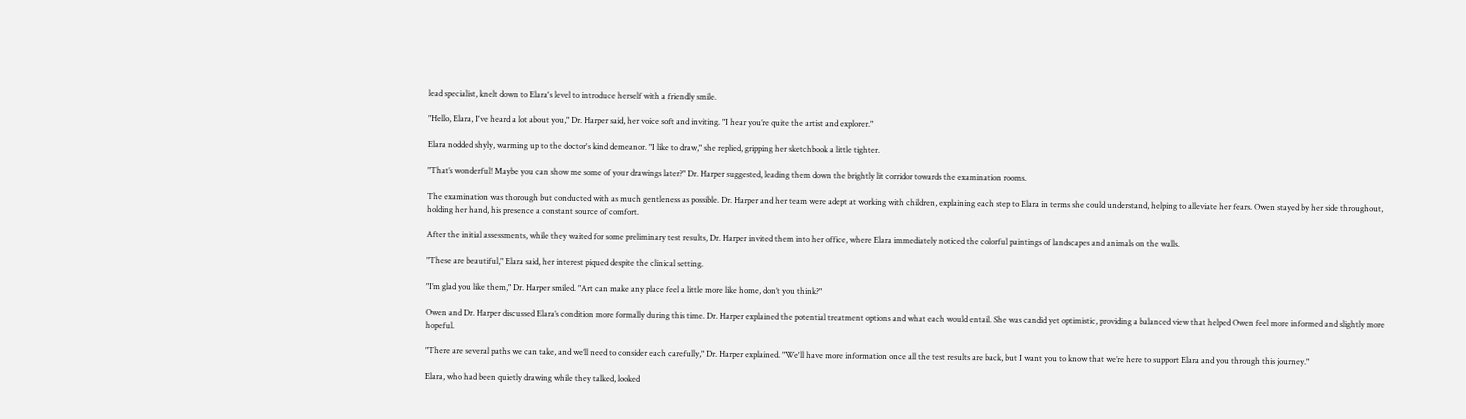lead specialist, knelt down to Elara's level to introduce herself with a friendly smile.

"Hello, Elara, I've heard a lot about you," Dr. Harper said, her voice soft and inviting. "I hear you’re quite the artist and explorer."

Elara nodded shyly, warming up to the doctor's kind demeanor. "I like to draw," she replied, gripping her sketchbook a little tighter.

"That’s wonderful! Maybe you can show me some of your drawings later?" Dr. Harper suggested, leading them down the brightly lit corridor towards the examination rooms.

The examination was thorough but conducted with as much gentleness as possible. Dr. Harper and her team were adept at working with children, explaining each step to Elara in terms she could understand, helping to alleviate her fears. Owen stayed by her side throughout, holding her hand, his presence a constant source of comfort.

After the initial assessments, while they waited for some preliminary test results, Dr. Harper invited them into her office, where Elara immediately noticed the colorful paintings of landscapes and animals on the walls.

"These are beautiful," Elara said, her interest piqued despite the clinical setting.

"I’m glad you like them," Dr. Harper smiled. "Art can make any place feel a little more like home, don’t you think?"

Owen and Dr. Harper discussed Elara’s condition more formally during this time. Dr. Harper explained the potential treatment options and what each would entail. She was candid yet optimistic, providing a balanced view that helped Owen feel more informed and slightly more hopeful.

"There are several paths we can take, and we’ll need to consider each carefully," Dr. Harper explained. "We'll have more information once all the test results are back, but I want you to know that we’re here to support Elara and you through this journey."

Elara, who had been quietly drawing while they talked, looked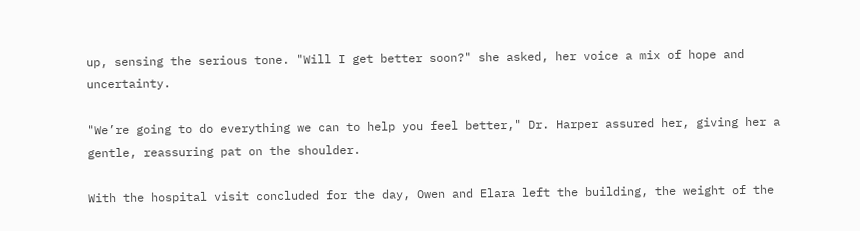up, sensing the serious tone. "Will I get better soon?" she asked, her voice a mix of hope and uncertainty.

"We’re going to do everything we can to help you feel better," Dr. Harper assured her, giving her a gentle, reassuring pat on the shoulder.

With the hospital visit concluded for the day, Owen and Elara left the building, the weight of the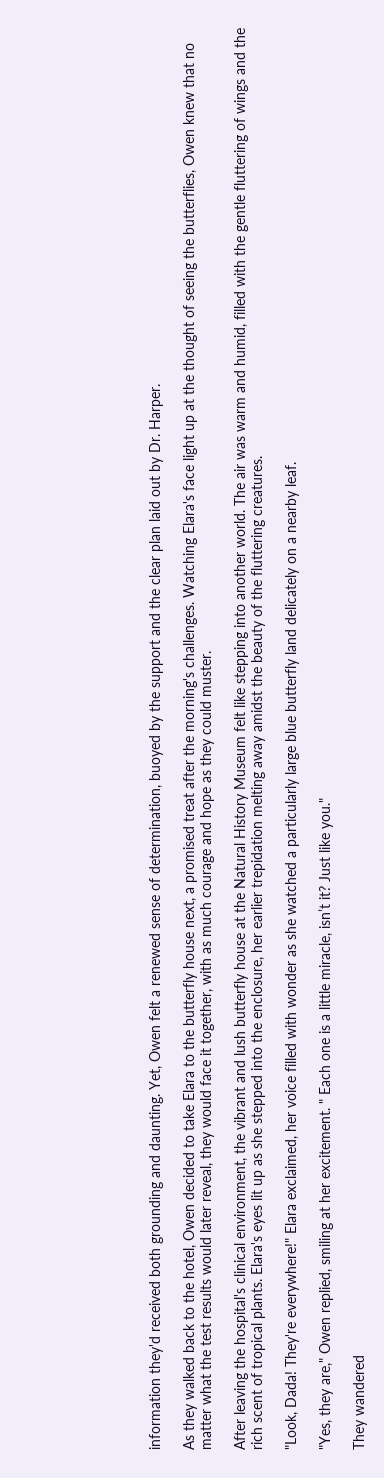information they'd received both grounding and daunting. Yet, Owen felt a renewed sense of determination, buoyed by the support and the clear plan laid out by Dr. Harper.

As they walked back to the hotel, Owen decided to take Elara to the butterfly house next, a promised treat after the morning's challenges. Watching Elara's face light up at the thought of seeing the butterflies, Owen knew that no matter what the test results would later reveal, they would face it together, with as much courage and hope as they could muster.

After leaving the hospital's clinical environment, the vibrant and lush butterfly house at the Natural History Museum felt like stepping into another world. The air was warm and humid, filled with the gentle fluttering of wings and the rich scent of tropical plants. Elara's eyes lit up as she stepped into the enclosure, her earlier trepidation melting away amidst the beauty of the fluttering creatures.

"Look, Dada! They're everywhere!" Elara exclaimed, her voice filled with wonder as she watched a particularly large blue butterfly land delicately on a nearby leaf.

"Yes, they are," Owen replied, smiling at her excitement. " Each one is a little miracle, isn’t it? Just like you."

They wandered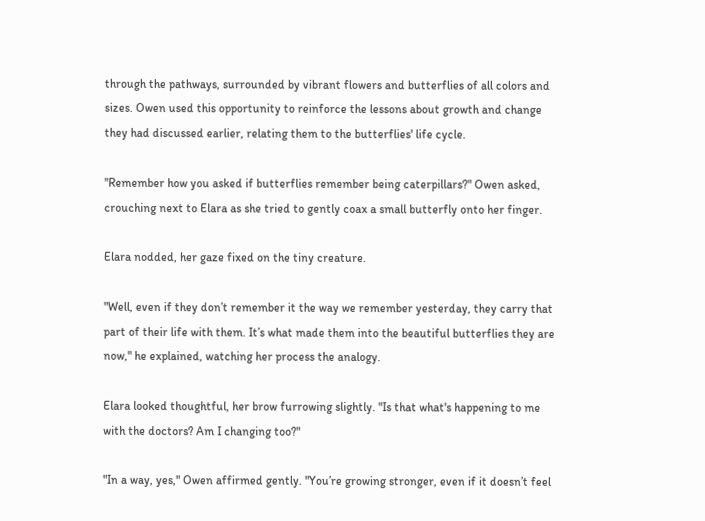through the pathways, surrounded by vibrant flowers and butterflies of all colors and sizes. Owen used this opportunity to reinforce the lessons about growth and change they had discussed earlier, relating them to the butterflies' life cycle.

"Remember how you asked if butterflies remember being caterpillars?" Owen asked, crouching next to Elara as she tried to gently coax a small butterfly onto her finger.

Elara nodded, her gaze fixed on the tiny creature.

"Well, even if they don’t remember it the way we remember yesterday, they carry that part of their life with them. It’s what made them into the beautiful butterflies they are now," he explained, watching her process the analogy.

Elara looked thoughtful, her brow furrowing slightly. "Is that what's happening to me with the doctors? Am I changing too?"

"In a way, yes," Owen affirmed gently. "You’re growing stronger, even if it doesn’t feel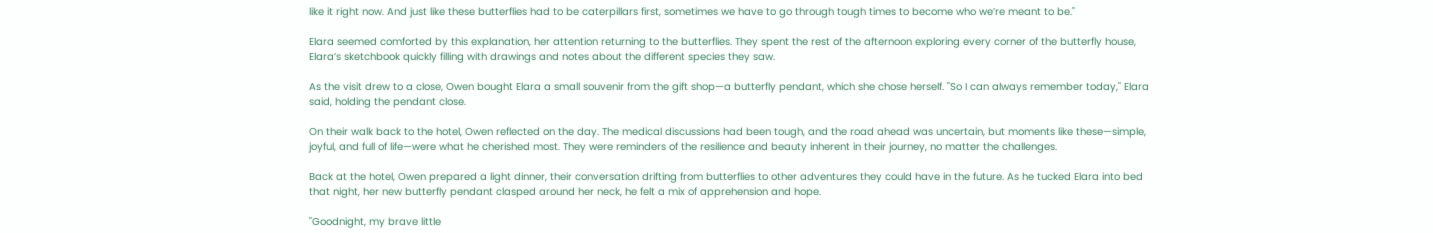like it right now. And just like these butterflies had to be caterpillars first, sometimes we have to go through tough times to become who we’re meant to be."

Elara seemed comforted by this explanation, her attention returning to the butterflies. They spent the rest of the afternoon exploring every corner of the butterfly house, Elara’s sketchbook quickly filling with drawings and notes about the different species they saw.

As the visit drew to a close, Owen bought Elara a small souvenir from the gift shop—a butterfly pendant, which she chose herself. "So I can always remember today," Elara said, holding the pendant close.

On their walk back to the hotel, Owen reflected on the day. The medical discussions had been tough, and the road ahead was uncertain, but moments like these—simple, joyful, and full of life—were what he cherished most. They were reminders of the resilience and beauty inherent in their journey, no matter the challenges.

Back at the hotel, Owen prepared a light dinner, their conversation drifting from butterflies to other adventures they could have in the future. As he tucked Elara into bed that night, her new butterfly pendant clasped around her neck, he felt a mix of apprehension and hope.

"Goodnight, my brave little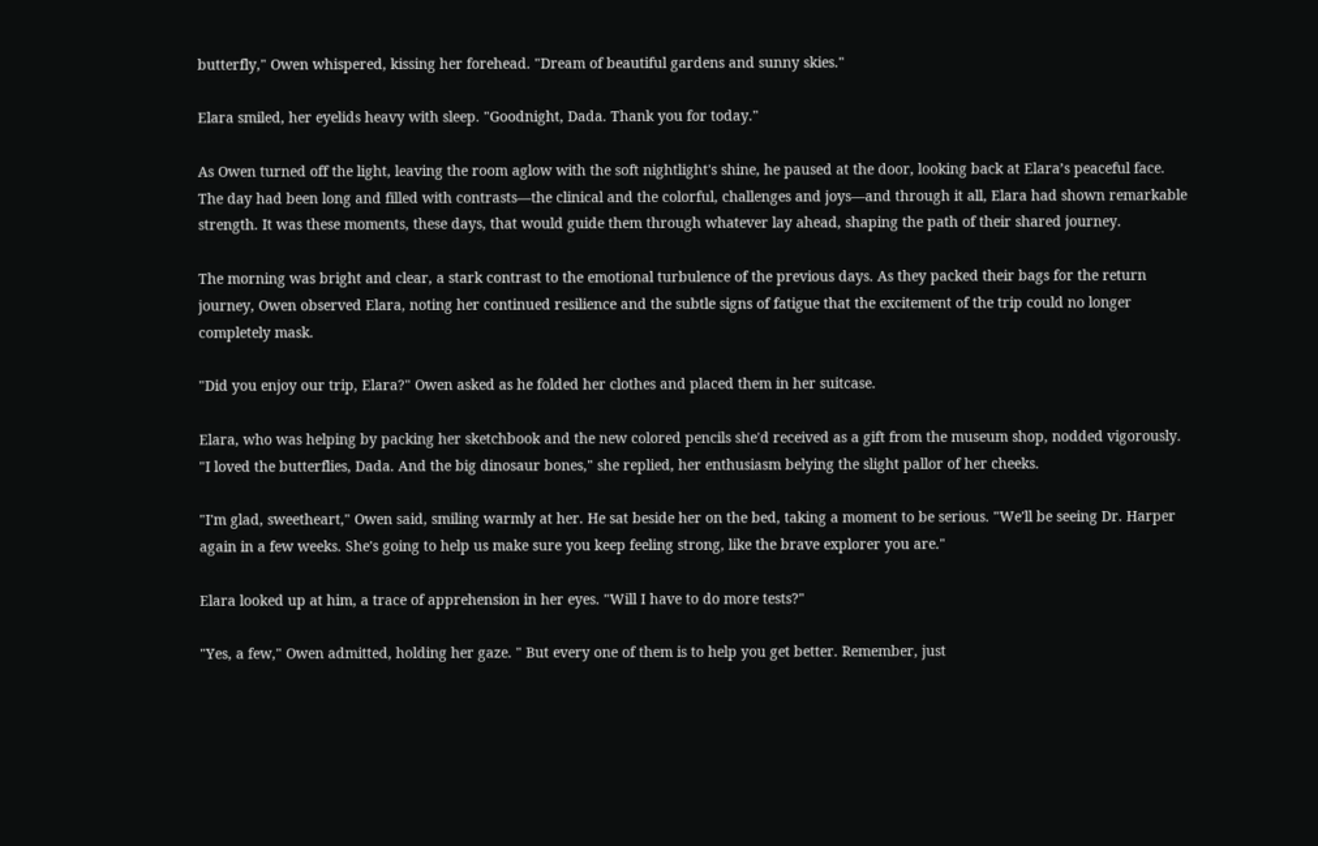butterfly," Owen whispered, kissing her forehead. "Dream of beautiful gardens and sunny skies."

Elara smiled, her eyelids heavy with sleep. "Goodnight, Dada. Thank you for today."

As Owen turned off the light, leaving the room aglow with the soft nightlight's shine, he paused at the door, looking back at Elara’s peaceful face. The day had been long and filled with contrasts—the clinical and the colorful, challenges and joys—and through it all, Elara had shown remarkable strength. It was these moments, these days, that would guide them through whatever lay ahead, shaping the path of their shared journey.

The morning was bright and clear, a stark contrast to the emotional turbulence of the previous days. As they packed their bags for the return journey, Owen observed Elara, noting her continued resilience and the subtle signs of fatigue that the excitement of the trip could no longer completely mask.

"Did you enjoy our trip, Elara?" Owen asked as he folded her clothes and placed them in her suitcase.

Elara, who was helping by packing her sketchbook and the new colored pencils she'd received as a gift from the museum shop, nodded vigorously. "I loved the butterflies, Dada. And the big dinosaur bones," she replied, her enthusiasm belying the slight pallor of her cheeks.

"I'm glad, sweetheart," Owen said, smiling warmly at her. He sat beside her on the bed, taking a moment to be serious. "We'll be seeing Dr. Harper again in a few weeks. She's going to help us make sure you keep feeling strong, like the brave explorer you are."

Elara looked up at him, a trace of apprehension in her eyes. "Will I have to do more tests?"

"Yes, a few," Owen admitted, holding her gaze. " But every one of them is to help you get better. Remember, just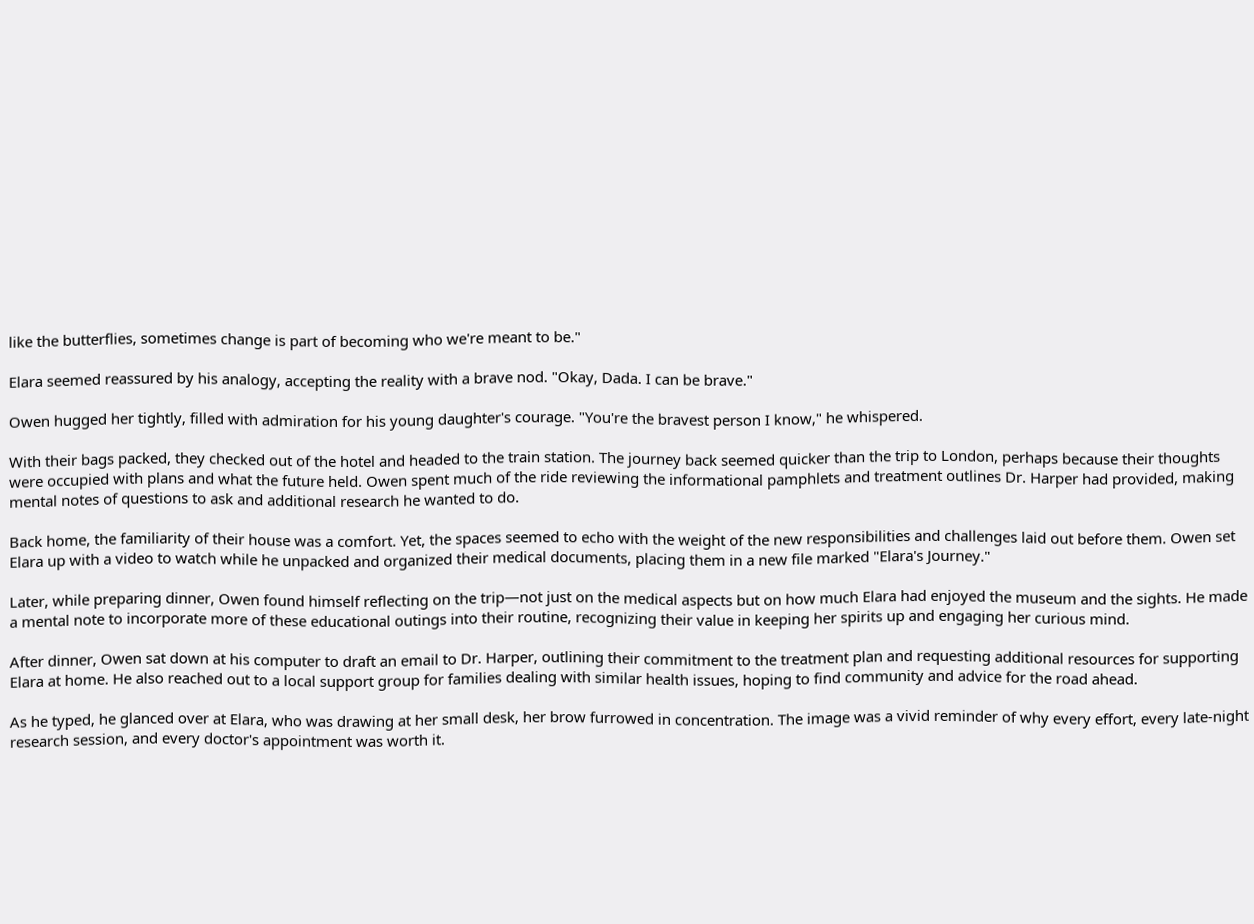like the butterflies, sometimes change is part of becoming who we're meant to be."

Elara seemed reassured by his analogy, accepting the reality with a brave nod. "Okay, Dada. I can be brave."

Owen hugged her tightly, filled with admiration for his young daughter's courage. "You're the bravest person I know," he whispered.

With their bags packed, they checked out of the hotel and headed to the train station. The journey back seemed quicker than the trip to London, perhaps because their thoughts were occupied with plans and what the future held. Owen spent much of the ride reviewing the informational pamphlets and treatment outlines Dr. Harper had provided, making mental notes of questions to ask and additional research he wanted to do.

Back home, the familiarity of their house was a comfort. Yet, the spaces seemed to echo with the weight of the new responsibilities and challenges laid out before them. Owen set Elara up with a video to watch while he unpacked and organized their medical documents, placing them in a new file marked "Elara's Journey."

Later, while preparing dinner, Owen found himself reflecting on the trip—not just on the medical aspects but on how much Elara had enjoyed the museum and the sights. He made a mental note to incorporate more of these educational outings into their routine, recognizing their value in keeping her spirits up and engaging her curious mind.

After dinner, Owen sat down at his computer to draft an email to Dr. Harper, outlining their commitment to the treatment plan and requesting additional resources for supporting Elara at home. He also reached out to a local support group for families dealing with similar health issues, hoping to find community and advice for the road ahead.

As he typed, he glanced over at Elara, who was drawing at her small desk, her brow furrowed in concentration. The image was a vivid reminder of why every effort, every late-night research session, and every doctor's appointment was worth it.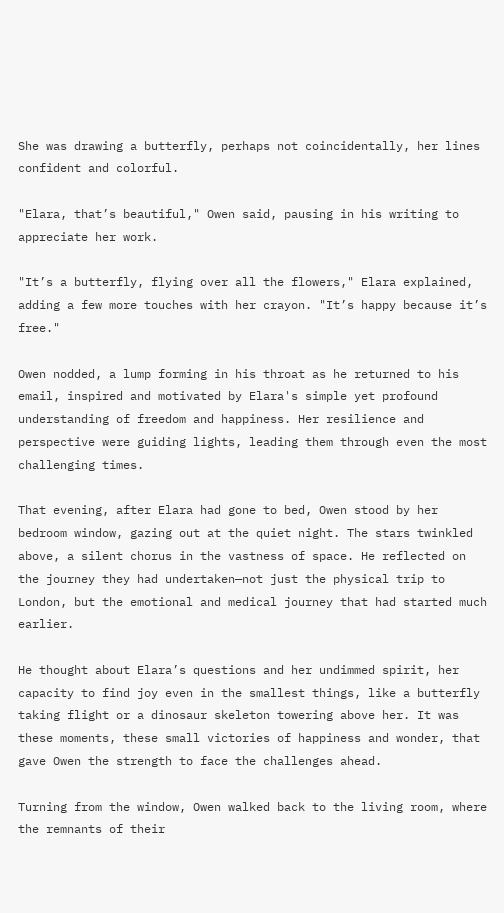She was drawing a butterfly, perhaps not coincidentally, her lines confident and colorful.

"Elara, that’s beautiful," Owen said, pausing in his writing to appreciate her work.

"It’s a butterfly, flying over all the flowers," Elara explained, adding a few more touches with her crayon. "It’s happy because it’s free."

Owen nodded, a lump forming in his throat as he returned to his email, inspired and motivated by Elara's simple yet profound understanding of freedom and happiness. Her resilience and perspective were guiding lights, leading them through even the most challenging times.

That evening, after Elara had gone to bed, Owen stood by her bedroom window, gazing out at the quiet night. The stars twinkled above, a silent chorus in the vastness of space. He reflected on the journey they had undertaken—not just the physical trip to London, but the emotional and medical journey that had started much earlier.

He thought about Elara’s questions and her undimmed spirit, her capacity to find joy even in the smallest things, like a butterfly taking flight or a dinosaur skeleton towering above her. It was these moments, these small victories of happiness and wonder, that gave Owen the strength to face the challenges ahead.

Turning from the window, Owen walked back to the living room, where the remnants of their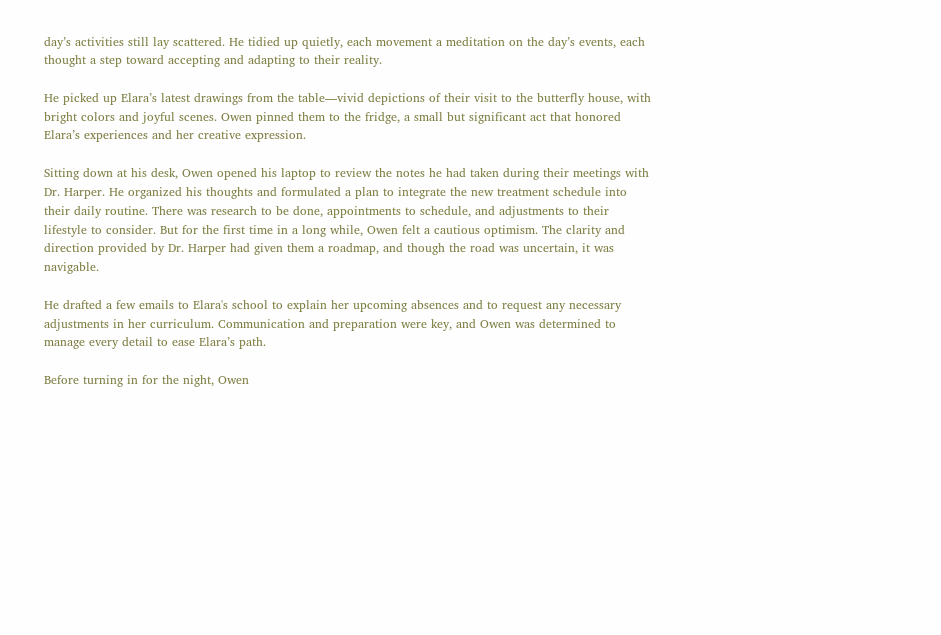day’s activities still lay scattered. He tidied up quietly, each movement a meditation on the day’s events, each thought a step toward accepting and adapting to their reality.

He picked up Elara’s latest drawings from the table—vivid depictions of their visit to the butterfly house, with bright colors and joyful scenes. Owen pinned them to the fridge, a small but significant act that honored Elara’s experiences and her creative expression.

Sitting down at his desk, Owen opened his laptop to review the notes he had taken during their meetings with Dr. Harper. He organized his thoughts and formulated a plan to integrate the new treatment schedule into their daily routine. There was research to be done, appointments to schedule, and adjustments to their lifestyle to consider. But for the first time in a long while, Owen felt a cautious optimism. The clarity and direction provided by Dr. Harper had given them a roadmap, and though the road was uncertain, it was navigable.

He drafted a few emails to Elara's school to explain her upcoming absences and to request any necessary adjustments in her curriculum. Communication and preparation were key, and Owen was determined to manage every detail to ease Elara’s path.

Before turning in for the night, Owen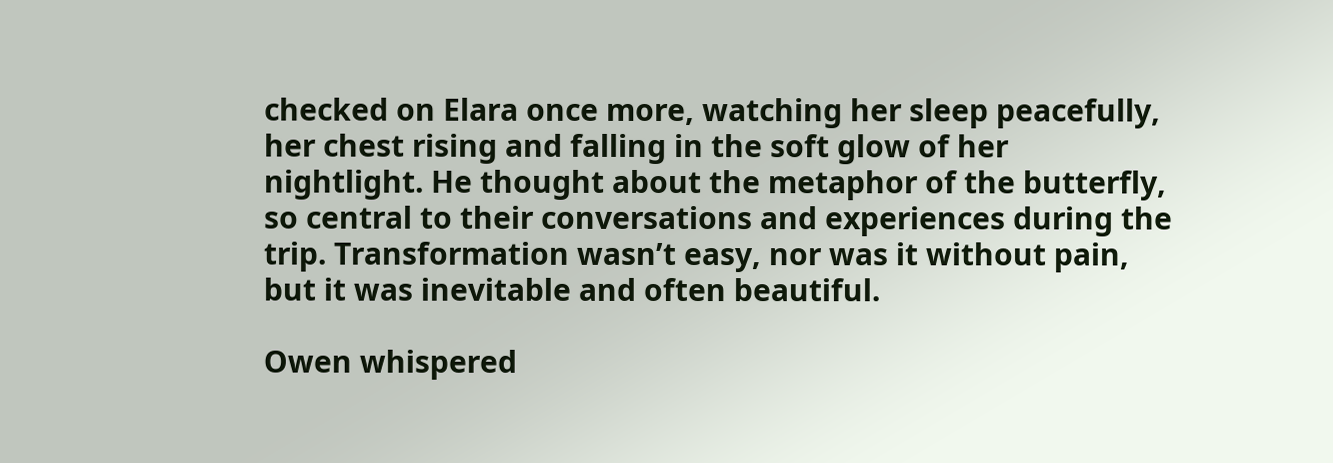checked on Elara once more, watching her sleep peacefully, her chest rising and falling in the soft glow of her nightlight. He thought about the metaphor of the butterfly, so central to their conversations and experiences during the trip. Transformation wasn’t easy, nor was it without pain, but it was inevitable and often beautiful.

Owen whispered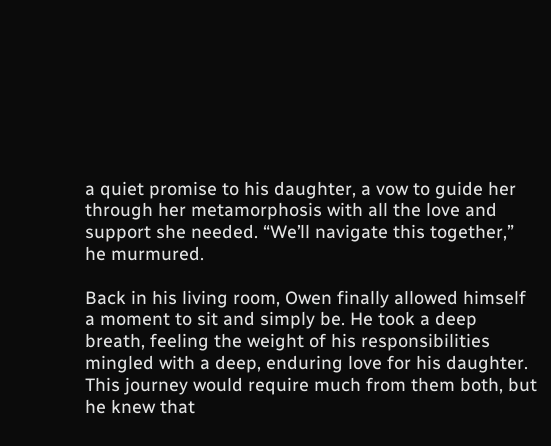a quiet promise to his daughter, a vow to guide her through her metamorphosis with all the love and support she needed. “We’ll navigate this together,” he murmured.

Back in his living room, Owen finally allowed himself a moment to sit and simply be. He took a deep breath, feeling the weight of his responsibilities mingled with a deep, enduring love for his daughter. This journey would require much from them both, but he knew that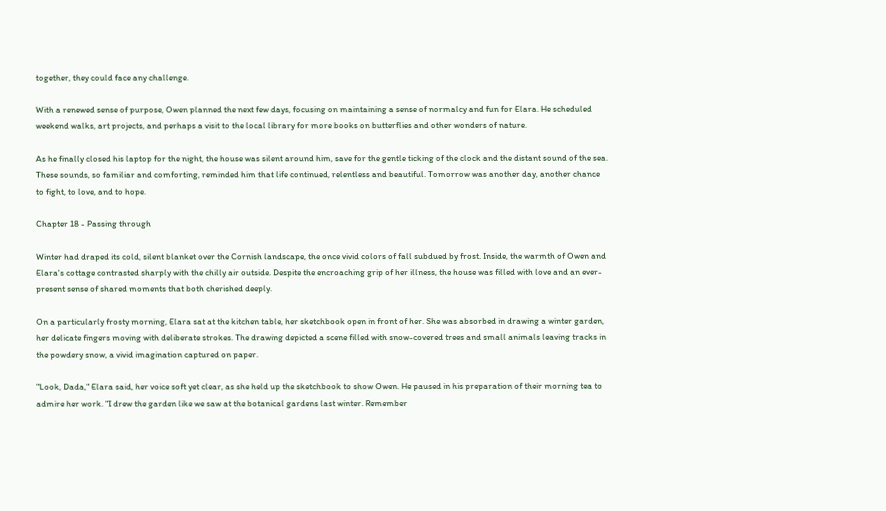together, they could face any challenge.

With a renewed sense of purpose, Owen planned the next few days, focusing on maintaining a sense of normalcy and fun for Elara. He scheduled weekend walks, art projects, and perhaps a visit to the local library for more books on butterflies and other wonders of nature.

As he finally closed his laptop for the night, the house was silent around him, save for the gentle ticking of the clock and the distant sound of the sea. These sounds, so familiar and comforting, reminded him that life continued, relentless and beautiful. Tomorrow was another day, another chance to fight, to love, and to hope.

Chapter 18 - Passing through

Winter had draped its cold, silent blanket over the Cornish landscape, the once vivid colors of fall subdued by frost. Inside, the warmth of Owen and Elara's cottage contrasted sharply with the chilly air outside. Despite the encroaching grip of her illness, the house was filled with love and an ever-present sense of shared moments that both cherished deeply.

On a particularly frosty morning, Elara sat at the kitchen table, her sketchbook open in front of her. She was absorbed in drawing a winter garden, her delicate fingers moving with deliberate strokes. The drawing depicted a scene filled with snow-covered trees and small animals leaving tracks in the powdery snow, a vivid imagination captured on paper.

"Look, Dada," Elara said, her voice soft yet clear, as she held up the sketchbook to show Owen. He paused in his preparation of their morning tea to admire her work. "I drew the garden like we saw at the botanical gardens last winter. Remember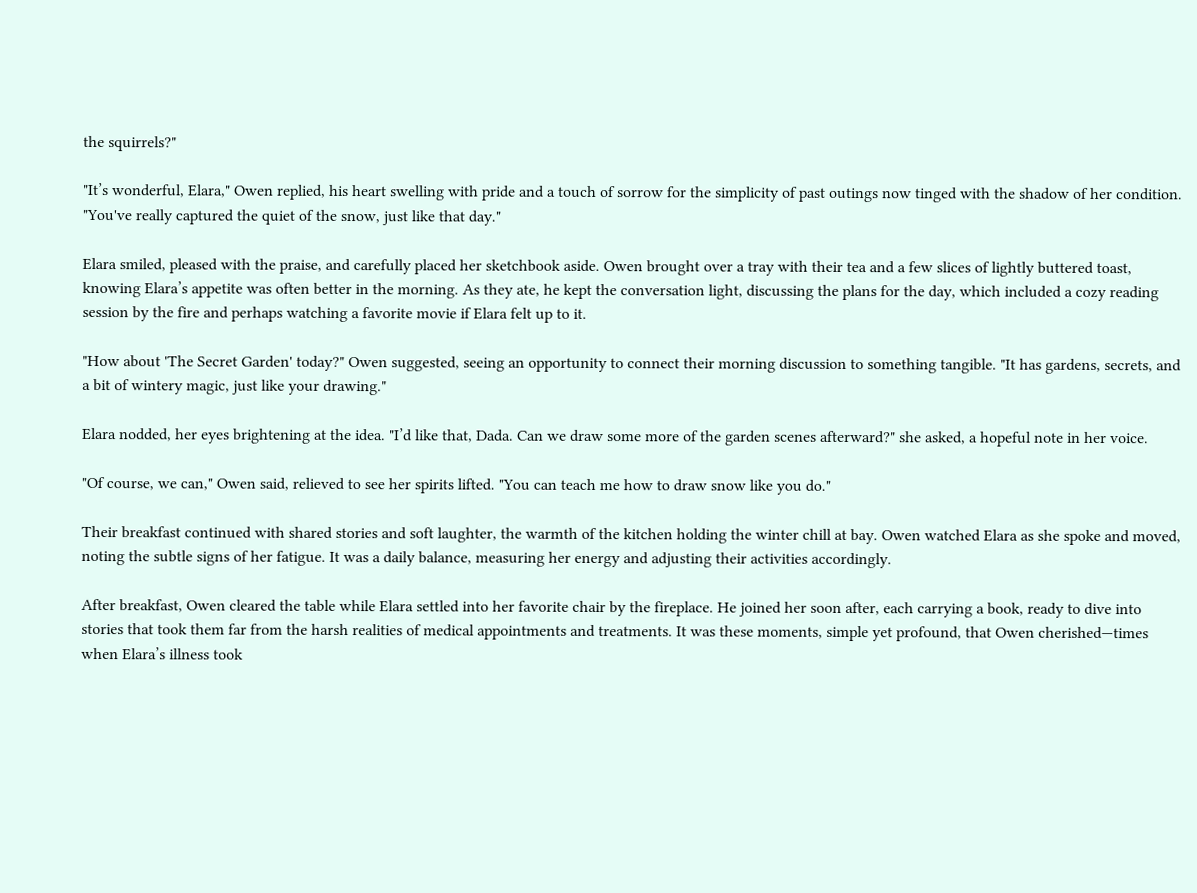the squirrels?"

"It’s wonderful, Elara," Owen replied, his heart swelling with pride and a touch of sorrow for the simplicity of past outings now tinged with the shadow of her condition. "You've really captured the quiet of the snow, just like that day."

Elara smiled, pleased with the praise, and carefully placed her sketchbook aside. Owen brought over a tray with their tea and a few slices of lightly buttered toast, knowing Elara’s appetite was often better in the morning. As they ate, he kept the conversation light, discussing the plans for the day, which included a cozy reading session by the fire and perhaps watching a favorite movie if Elara felt up to it.

"How about 'The Secret Garden' today?" Owen suggested, seeing an opportunity to connect their morning discussion to something tangible. "It has gardens, secrets, and a bit of wintery magic, just like your drawing."

Elara nodded, her eyes brightening at the idea. "I’d like that, Dada. Can we draw some more of the garden scenes afterward?" she asked, a hopeful note in her voice.

"Of course, we can," Owen said, relieved to see her spirits lifted. "You can teach me how to draw snow like you do."

Their breakfast continued with shared stories and soft laughter, the warmth of the kitchen holding the winter chill at bay. Owen watched Elara as she spoke and moved, noting the subtle signs of her fatigue. It was a daily balance, measuring her energy and adjusting their activities accordingly.

After breakfast, Owen cleared the table while Elara settled into her favorite chair by the fireplace. He joined her soon after, each carrying a book, ready to dive into stories that took them far from the harsh realities of medical appointments and treatments. It was these moments, simple yet profound, that Owen cherished—times when Elara’s illness took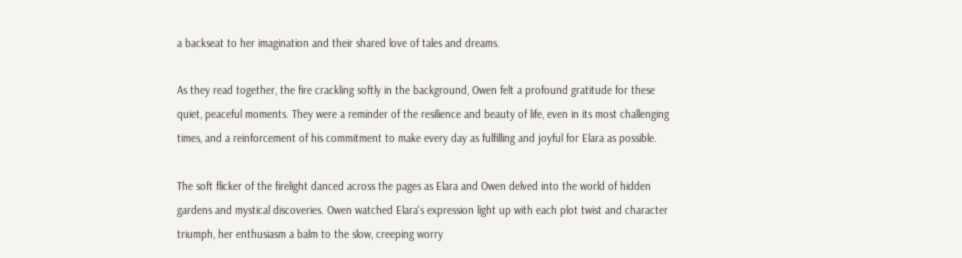a backseat to her imagination and their shared love of tales and dreams.

As they read together, the fire crackling softly in the background, Owen felt a profound gratitude for these quiet, peaceful moments. They were a reminder of the resilience and beauty of life, even in its most challenging times, and a reinforcement of his commitment to make every day as fulfilling and joyful for Elara as possible.

The soft flicker of the firelight danced across the pages as Elara and Owen delved into the world of hidden gardens and mystical discoveries. Owen watched Elara's expression light up with each plot twist and character triumph, her enthusiasm a balm to the slow, creeping worry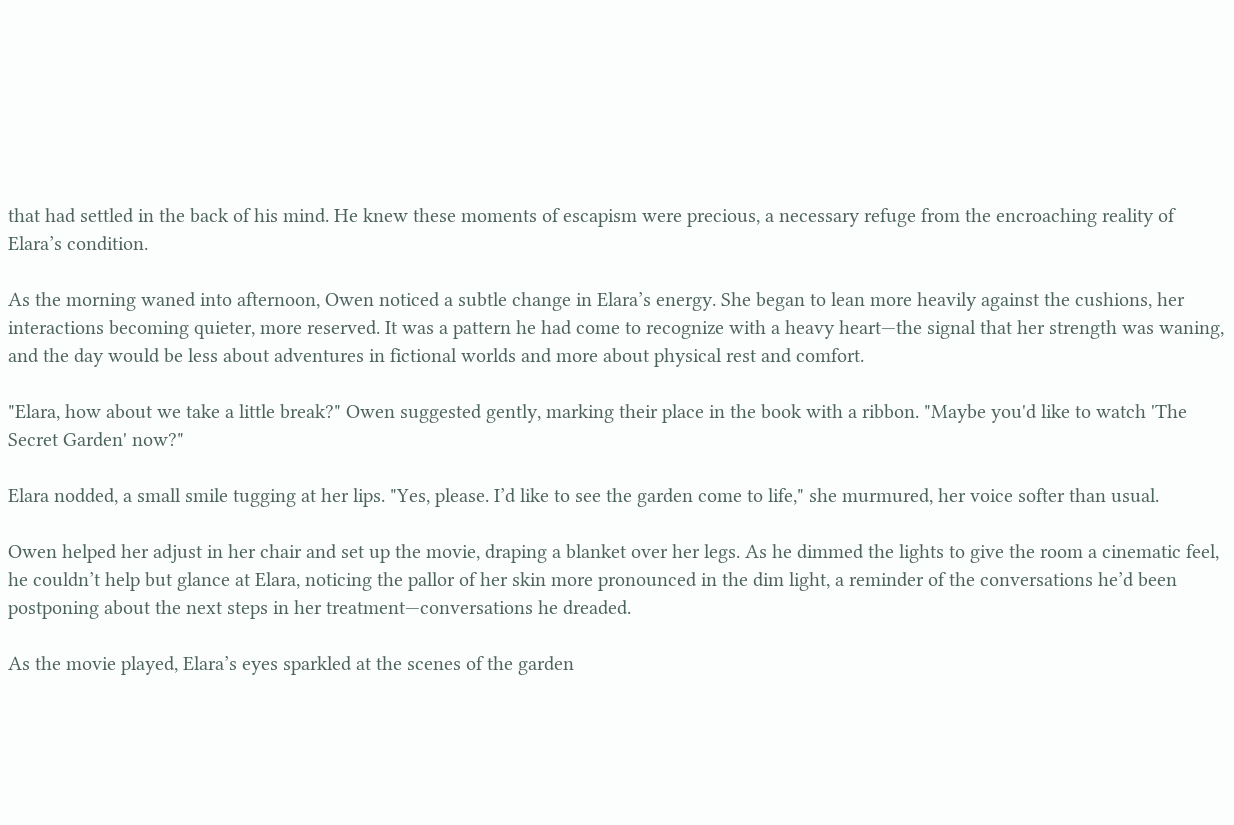that had settled in the back of his mind. He knew these moments of escapism were precious, a necessary refuge from the encroaching reality of Elara’s condition.

As the morning waned into afternoon, Owen noticed a subtle change in Elara’s energy. She began to lean more heavily against the cushions, her interactions becoming quieter, more reserved. It was a pattern he had come to recognize with a heavy heart—the signal that her strength was waning, and the day would be less about adventures in fictional worlds and more about physical rest and comfort.

"Elara, how about we take a little break?" Owen suggested gently, marking their place in the book with a ribbon. "Maybe you'd like to watch 'The Secret Garden' now?"

Elara nodded, a small smile tugging at her lips. "Yes, please. I’d like to see the garden come to life," she murmured, her voice softer than usual.

Owen helped her adjust in her chair and set up the movie, draping a blanket over her legs. As he dimmed the lights to give the room a cinematic feel, he couldn’t help but glance at Elara, noticing the pallor of her skin more pronounced in the dim light, a reminder of the conversations he’d been postponing about the next steps in her treatment—conversations he dreaded.

As the movie played, Elara’s eyes sparkled at the scenes of the garden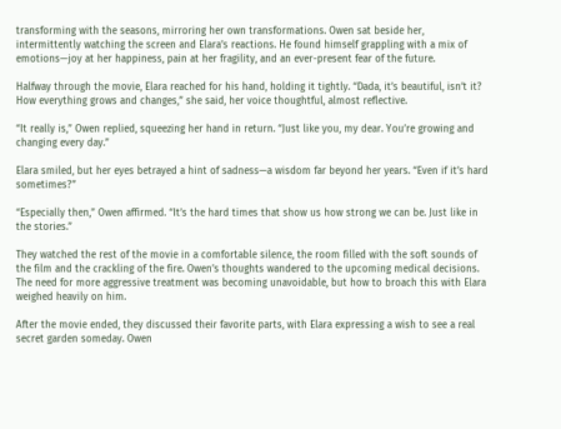transforming with the seasons, mirroring her own transformations. Owen sat beside her, intermittently watching the screen and Elara’s reactions. He found himself grappling with a mix of emotions—joy at her happiness, pain at her fragility, and an ever-present fear of the future.

Halfway through the movie, Elara reached for his hand, holding it tightly. “Dada, it’s beautiful, isn’t it? How everything grows and changes,” she said, her voice thoughtful, almost reflective.

“It really is,” Owen replied, squeezing her hand in return. “Just like you, my dear. You’re growing and changing every day.”

Elara smiled, but her eyes betrayed a hint of sadness—a wisdom far beyond her years. “Even if it’s hard sometimes?”

“Especially then,” Owen affirmed. “It’s the hard times that show us how strong we can be. Just like in the stories.”

They watched the rest of the movie in a comfortable silence, the room filled with the soft sounds of the film and the crackling of the fire. Owen’s thoughts wandered to the upcoming medical decisions. The need for more aggressive treatment was becoming unavoidable, but how to broach this with Elara weighed heavily on him.

After the movie ended, they discussed their favorite parts, with Elara expressing a wish to see a real secret garden someday. Owen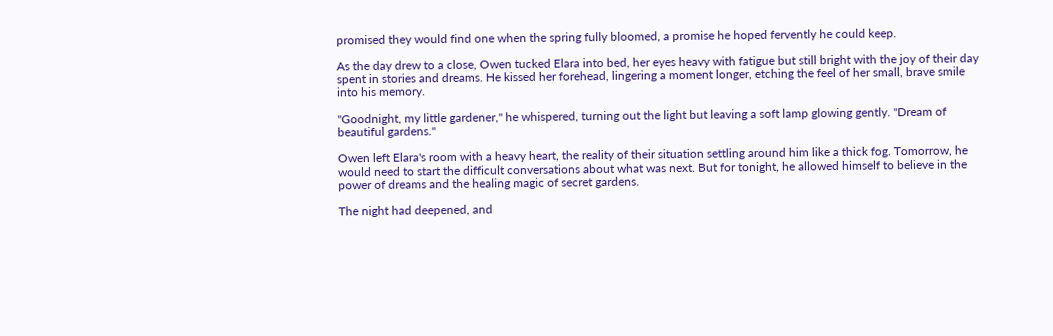promised they would find one when the spring fully bloomed, a promise he hoped fervently he could keep.

As the day drew to a close, Owen tucked Elara into bed, her eyes heavy with fatigue but still bright with the joy of their day spent in stories and dreams. He kissed her forehead, lingering a moment longer, etching the feel of her small, brave smile into his memory.

"Goodnight, my little gardener," he whispered, turning out the light but leaving a soft lamp glowing gently. "Dream of beautiful gardens."

Owen left Elara's room with a heavy heart, the reality of their situation settling around him like a thick fog. Tomorrow, he would need to start the difficult conversations about what was next. But for tonight, he allowed himself to believe in the power of dreams and the healing magic of secret gardens.

The night had deepened, and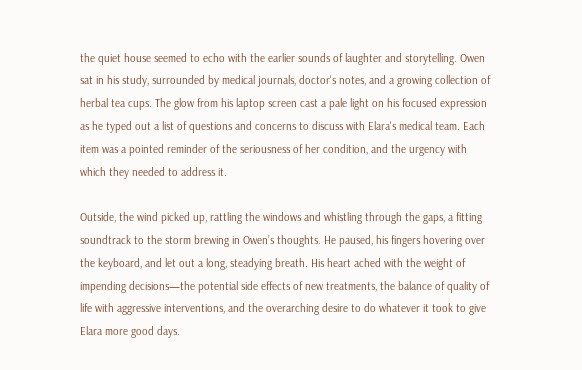the quiet house seemed to echo with the earlier sounds of laughter and storytelling. Owen sat in his study, surrounded by medical journals, doctor's notes, and a growing collection of herbal tea cups. The glow from his laptop screen cast a pale light on his focused expression as he typed out a list of questions and concerns to discuss with Elara's medical team. Each item was a pointed reminder of the seriousness of her condition, and the urgency with which they needed to address it.

Outside, the wind picked up, rattling the windows and whistling through the gaps, a fitting soundtrack to the storm brewing in Owen’s thoughts. He paused, his fingers hovering over the keyboard, and let out a long, steadying breath. His heart ached with the weight of impending decisions—the potential side effects of new treatments, the balance of quality of life with aggressive interventions, and the overarching desire to do whatever it took to give Elara more good days.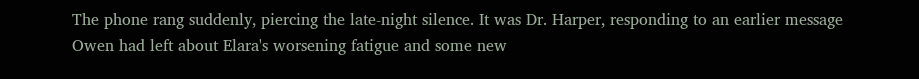The phone rang suddenly, piercing the late-night silence. It was Dr. Harper, responding to an earlier message Owen had left about Elara's worsening fatigue and some new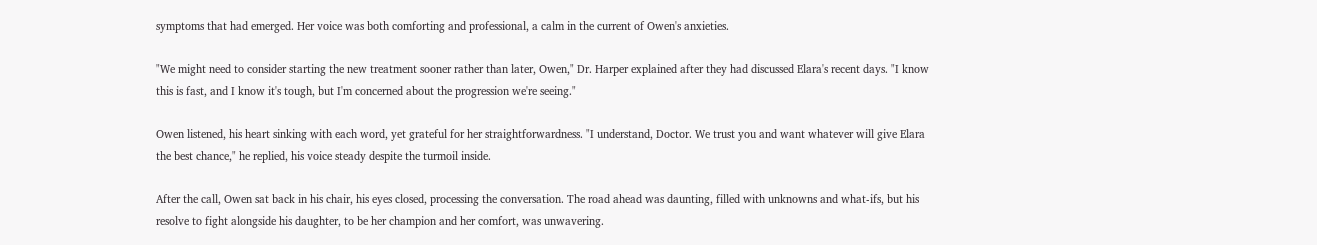symptoms that had emerged. Her voice was both comforting and professional, a calm in the current of Owen's anxieties.

"We might need to consider starting the new treatment sooner rather than later, Owen," Dr. Harper explained after they had discussed Elara's recent days. "I know this is fast, and I know it's tough, but I'm concerned about the progression we're seeing."

Owen listened, his heart sinking with each word, yet grateful for her straightforwardness. "I understand, Doctor. We trust you and want whatever will give Elara the best chance," he replied, his voice steady despite the turmoil inside.

After the call, Owen sat back in his chair, his eyes closed, processing the conversation. The road ahead was daunting, filled with unknowns and what-ifs, but his resolve to fight alongside his daughter, to be her champion and her comfort, was unwavering.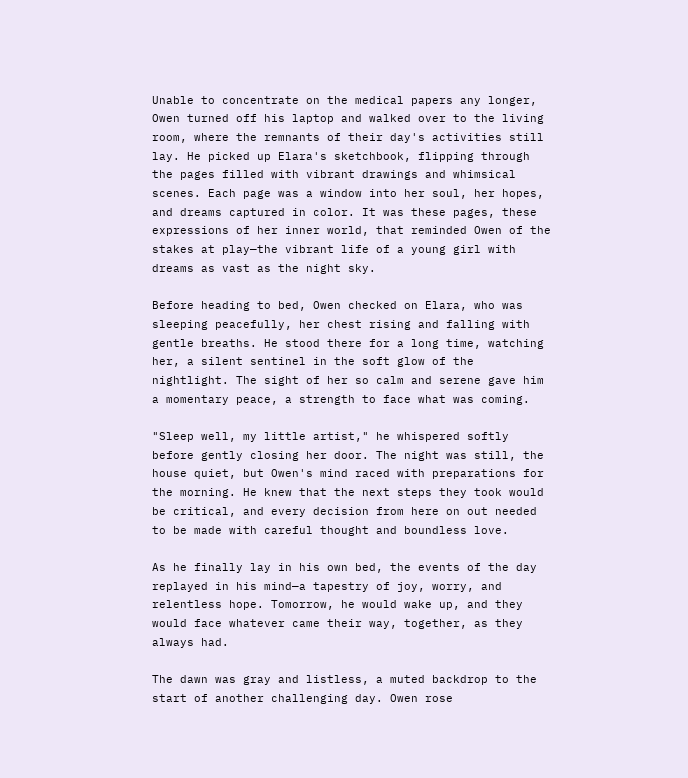Unable to concentrate on the medical papers any longer, Owen turned off his laptop and walked over to the living room, where the remnants of their day's activities still lay. He picked up Elara's sketchbook, flipping through the pages filled with vibrant drawings and whimsical scenes. Each page was a window into her soul, her hopes, and dreams captured in color. It was these pages, these expressions of her inner world, that reminded Owen of the stakes at play—the vibrant life of a young girl with dreams as vast as the night sky.

Before heading to bed, Owen checked on Elara, who was sleeping peacefully, her chest rising and falling with gentle breaths. He stood there for a long time, watching her, a silent sentinel in the soft glow of the nightlight. The sight of her so calm and serene gave him a momentary peace, a strength to face what was coming.

"Sleep well, my little artist," he whispered softly before gently closing her door. The night was still, the house quiet, but Owen's mind raced with preparations for the morning. He knew that the next steps they took would be critical, and every decision from here on out needed to be made with careful thought and boundless love.

As he finally lay in his own bed, the events of the day replayed in his mind—a tapestry of joy, worry, and relentless hope. Tomorrow, he would wake up, and they would face whatever came their way, together, as they always had.

The dawn was gray and listless, a muted backdrop to the start of another challenging day. Owen rose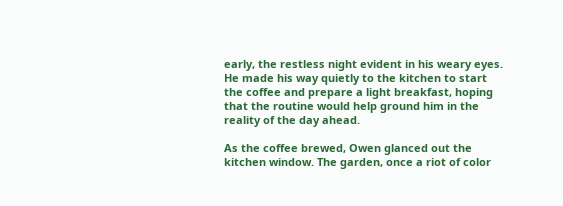early, the restless night evident in his weary eyes. He made his way quietly to the kitchen to start the coffee and prepare a light breakfast, hoping that the routine would help ground him in the reality of the day ahead.

As the coffee brewed, Owen glanced out the kitchen window. The garden, once a riot of color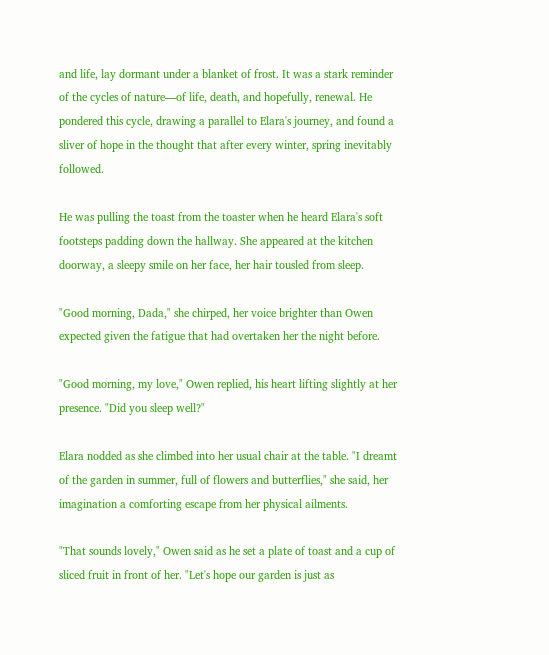and life, lay dormant under a blanket of frost. It was a stark reminder of the cycles of nature—of life, death, and hopefully, renewal. He pondered this cycle, drawing a parallel to Elara's journey, and found a sliver of hope in the thought that after every winter, spring inevitably followed.

He was pulling the toast from the toaster when he heard Elara's soft footsteps padding down the hallway. She appeared at the kitchen doorway, a sleepy smile on her face, her hair tousled from sleep.

"Good morning, Dada," she chirped, her voice brighter than Owen expected given the fatigue that had overtaken her the night before.

"Good morning, my love," Owen replied, his heart lifting slightly at her presence. "Did you sleep well?"

Elara nodded as she climbed into her usual chair at the table. "I dreamt of the garden in summer, full of flowers and butterflies," she said, her imagination a comforting escape from her physical ailments.

"That sounds lovely," Owen said as he set a plate of toast and a cup of sliced fruit in front of her. "Let's hope our garden is just as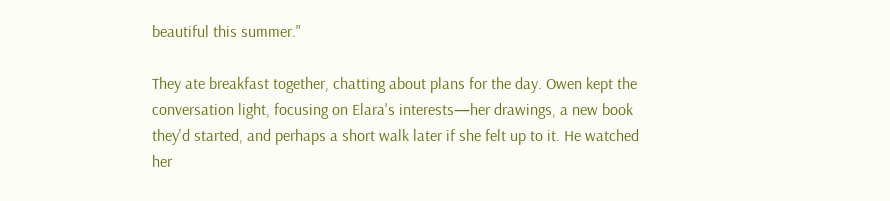beautiful this summer."

They ate breakfast together, chatting about plans for the day. Owen kept the conversation light, focusing on Elara's interests—her drawings, a new book they'd started, and perhaps a short walk later if she felt up to it. He watched her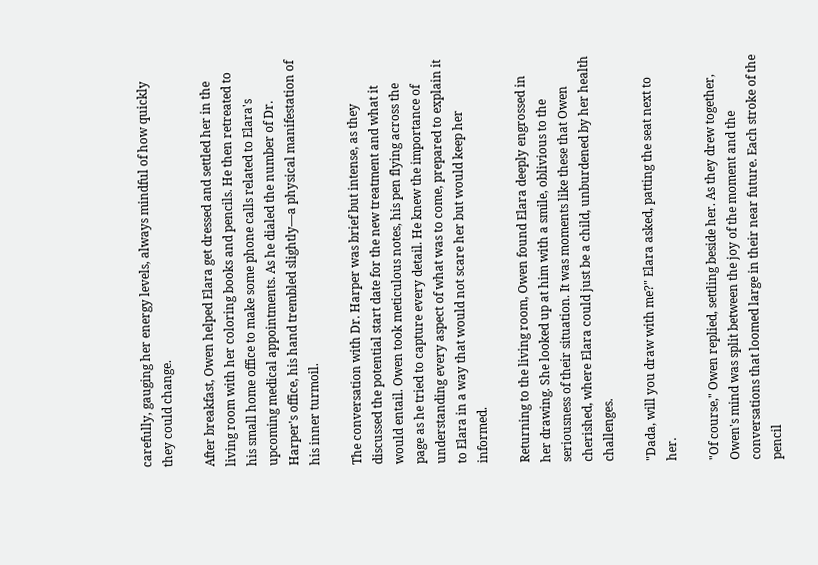carefully, gauging her energy levels, always mindful of how quickly they could change.

After breakfast, Owen helped Elara get dressed and settled her in the living room with her coloring books and pencils. He then retreated to his small home office to make some phone calls related to Elara's upcoming medical appointments. As he dialed the number of Dr. Harper's office, his hand trembled slightly—a physical manifestation of his inner turmoil.

The conversation with Dr. Harper was brief but intense, as they discussed the potential start date for the new treatment and what it would entail. Owen took meticulous notes, his pen flying across the page as he tried to capture every detail. He knew the importance of understanding every aspect of what was to come, prepared to explain it to Elara in a way that would not scare her but would keep her informed.

Returning to the living room, Owen found Elara deeply engrossed in her drawing. She looked up at him with a smile, oblivious to the seriousness of their situation. It was moments like these that Owen cherished, where Elara could just be a child, unburdened by her health challenges.

"Dada, will you draw with me?" Elara asked, patting the seat next to her.

"Of course," Owen replied, settling beside her. As they drew together, Owen's mind was split between the joy of the moment and the conversations that loomed large in their near future. Each stroke of the pencil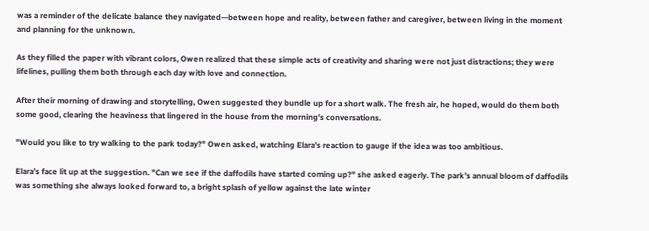was a reminder of the delicate balance they navigated—between hope and reality, between father and caregiver, between living in the moment and planning for the unknown.

As they filled the paper with vibrant colors, Owen realized that these simple acts of creativity and sharing were not just distractions; they were lifelines, pulling them both through each day with love and connection.

After their morning of drawing and storytelling, Owen suggested they bundle up for a short walk. The fresh air, he hoped, would do them both some good, clearing the heaviness that lingered in the house from the morning's conversations.

"Would you like to try walking to the park today?" Owen asked, watching Elara’s reaction to gauge if the idea was too ambitious.

Elara’s face lit up at the suggestion. "Can we see if the daffodils have started coming up?" she asked eagerly. The park’s annual bloom of daffodils was something she always looked forward to, a bright splash of yellow against the late winter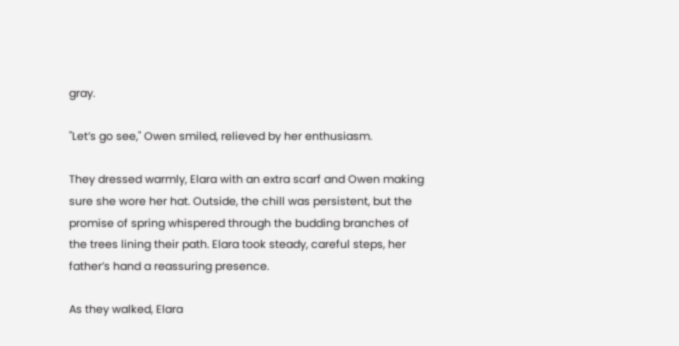gray.

"Let’s go see," Owen smiled, relieved by her enthusiasm.

They dressed warmly, Elara with an extra scarf and Owen making sure she wore her hat. Outside, the chill was persistent, but the promise of spring whispered through the budding branches of the trees lining their path. Elara took steady, careful steps, her father’s hand a reassuring presence.

As they walked, Elara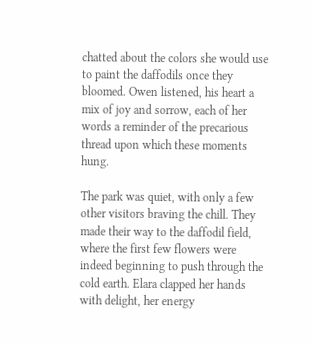chatted about the colors she would use to paint the daffodils once they bloomed. Owen listened, his heart a mix of joy and sorrow, each of her words a reminder of the precarious thread upon which these moments hung.

The park was quiet, with only a few other visitors braving the chill. They made their way to the daffodil field, where the first few flowers were indeed beginning to push through the cold earth. Elara clapped her hands with delight, her energy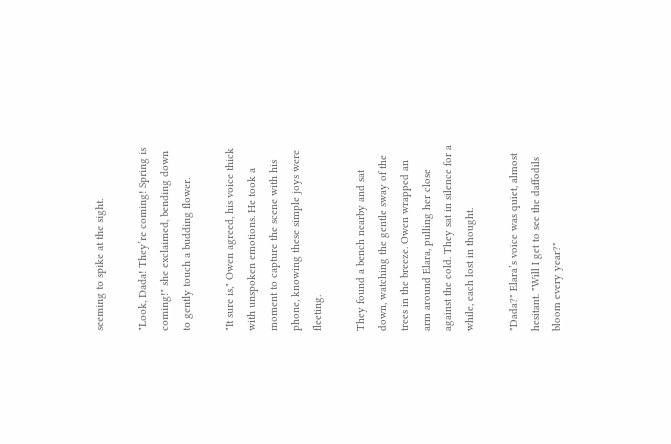seeming to spike at the sight.

"Look, Dada! They’re coming! Spring is coming!" she exclaimed, bending down to gently touch a budding flower.

"It sure is," Owen agreed, his voice thick with unspoken emotions. He took a moment to capture the scene with his phone, knowing these simple joys were fleeting.

They found a bench nearby and sat down, watching the gentle sway of the trees in the breeze. Owen wrapped an arm around Elara, pulling her close against the cold. They sat in silence for a while, each lost in thought.

"Dada?" Elara’s voice was quiet, almost hesitant. "Will I get to see the daffodils bloom every year?"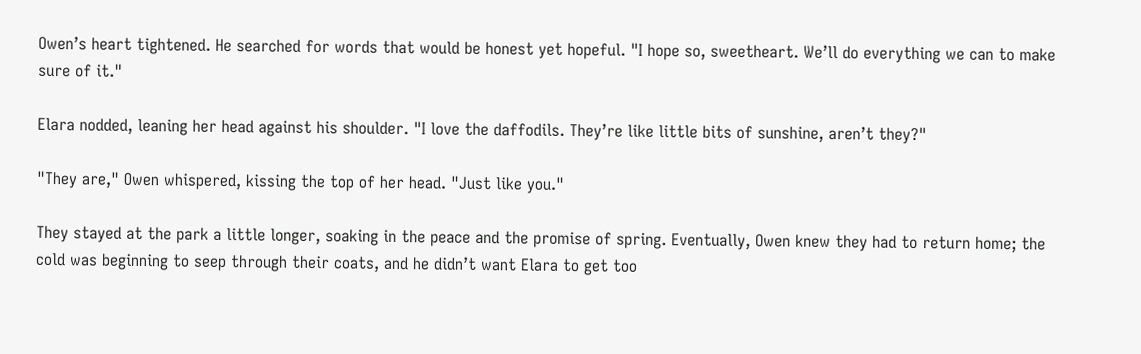Owen’s heart tightened. He searched for words that would be honest yet hopeful. "I hope so, sweetheart. We’ll do everything we can to make sure of it."

Elara nodded, leaning her head against his shoulder. "I love the daffodils. They’re like little bits of sunshine, aren’t they?"

"They are," Owen whispered, kissing the top of her head. "Just like you."

They stayed at the park a little longer, soaking in the peace and the promise of spring. Eventually, Owen knew they had to return home; the cold was beginning to seep through their coats, and he didn’t want Elara to get too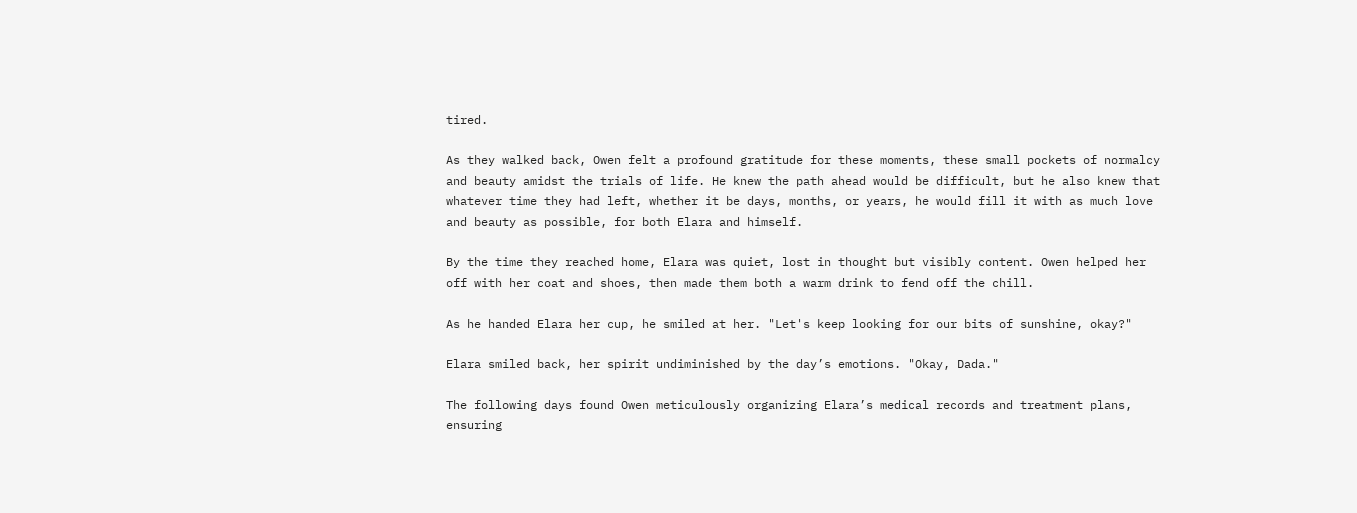tired.

As they walked back, Owen felt a profound gratitude for these moments, these small pockets of normalcy and beauty amidst the trials of life. He knew the path ahead would be difficult, but he also knew that whatever time they had left, whether it be days, months, or years, he would fill it with as much love and beauty as possible, for both Elara and himself.

By the time they reached home, Elara was quiet, lost in thought but visibly content. Owen helped her off with her coat and shoes, then made them both a warm drink to fend off the chill.

As he handed Elara her cup, he smiled at her. "Let's keep looking for our bits of sunshine, okay?"

Elara smiled back, her spirit undiminished by the day’s emotions. "Okay, Dada."

The following days found Owen meticulously organizing Elara’s medical records and treatment plans, ensuring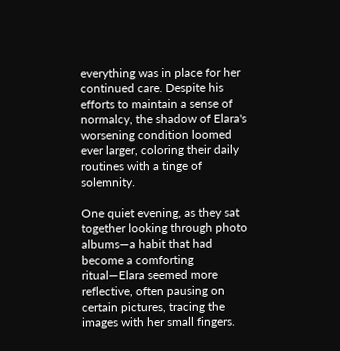everything was in place for her continued care. Despite his efforts to maintain a sense of normalcy, the shadow of Elara's worsening condition loomed ever larger, coloring their daily routines with a tinge of solemnity.

One quiet evening, as they sat together looking through photo albums—a habit that had become a comforting ritual—Elara seemed more reflective, often pausing on certain pictures, tracing the images with her small fingers.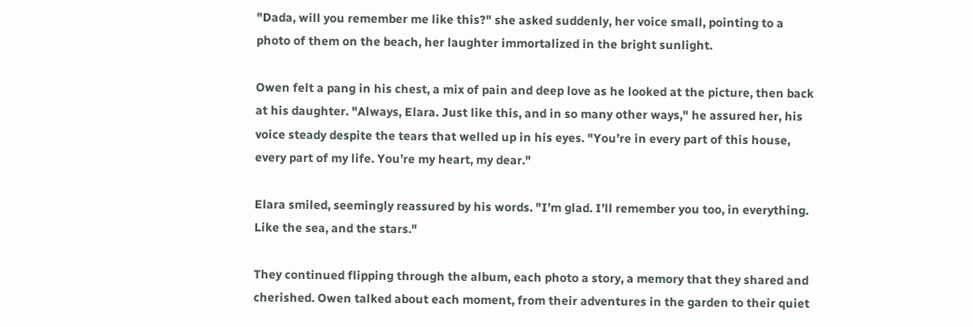"Dada, will you remember me like this?" she asked suddenly, her voice small, pointing to a photo of them on the beach, her laughter immortalized in the bright sunlight.

Owen felt a pang in his chest, a mix of pain and deep love as he looked at the picture, then back at his daughter. "Always, Elara. Just like this, and in so many other ways," he assured her, his voice steady despite the tears that welled up in his eyes. "You’re in every part of this house, every part of my life. You’re my heart, my dear."

Elara smiled, seemingly reassured by his words. "I’m glad. I’ll remember you too, in everything. Like the sea, and the stars."

They continued flipping through the album, each photo a story, a memory that they shared and cherished. Owen talked about each moment, from their adventures in the garden to their quiet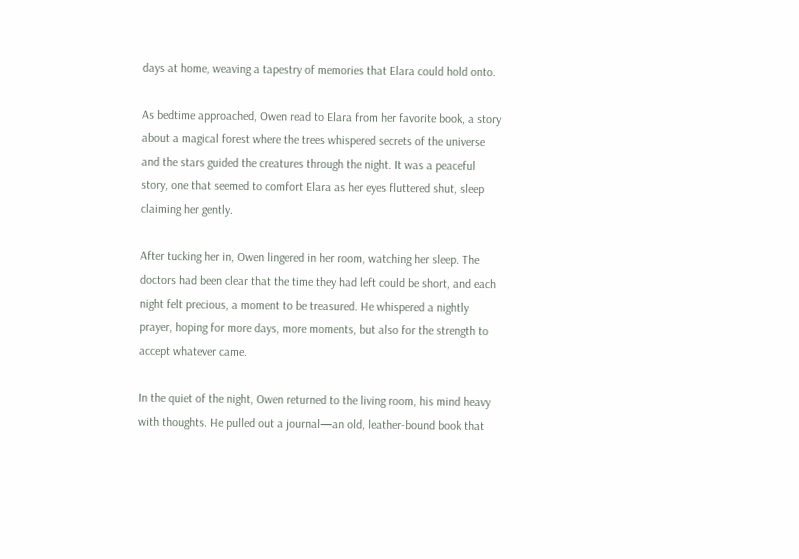days at home, weaving a tapestry of memories that Elara could hold onto.

As bedtime approached, Owen read to Elara from her favorite book, a story about a magical forest where the trees whispered secrets of the universe and the stars guided the creatures through the night. It was a peaceful story, one that seemed to comfort Elara as her eyes fluttered shut, sleep claiming her gently.

After tucking her in, Owen lingered in her room, watching her sleep. The doctors had been clear that the time they had left could be short, and each night felt precious, a moment to be treasured. He whispered a nightly prayer, hoping for more days, more moments, but also for the strength to accept whatever came.

In the quiet of the night, Owen returned to the living room, his mind heavy with thoughts. He pulled out a journal—an old, leather-bound book that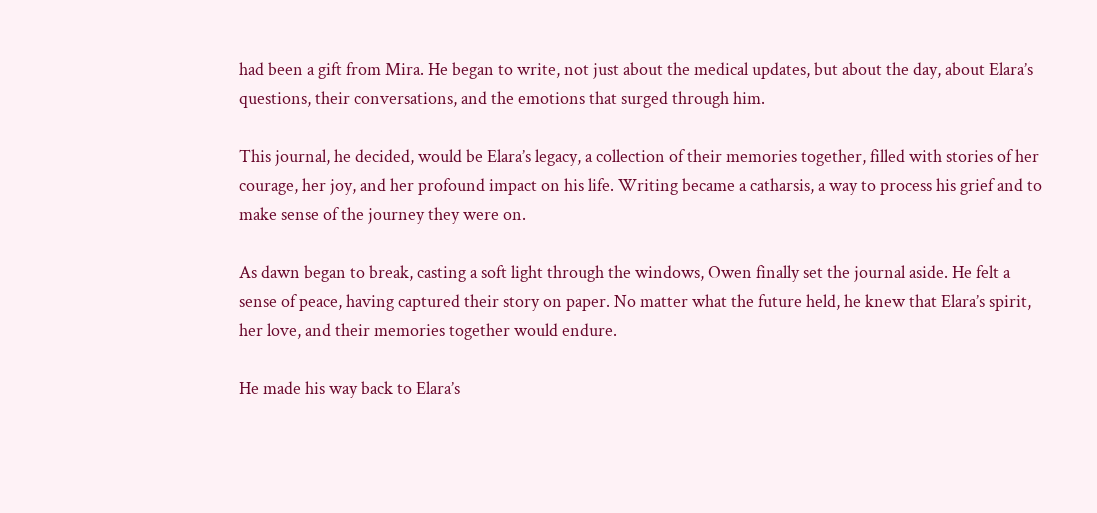had been a gift from Mira. He began to write, not just about the medical updates, but about the day, about Elara’s questions, their conversations, and the emotions that surged through him.

This journal, he decided, would be Elara’s legacy, a collection of their memories together, filled with stories of her courage, her joy, and her profound impact on his life. Writing became a catharsis, a way to process his grief and to make sense of the journey they were on.

As dawn began to break, casting a soft light through the windows, Owen finally set the journal aside. He felt a sense of peace, having captured their story on paper. No matter what the future held, he knew that Elara’s spirit, her love, and their memories together would endure.

He made his way back to Elara’s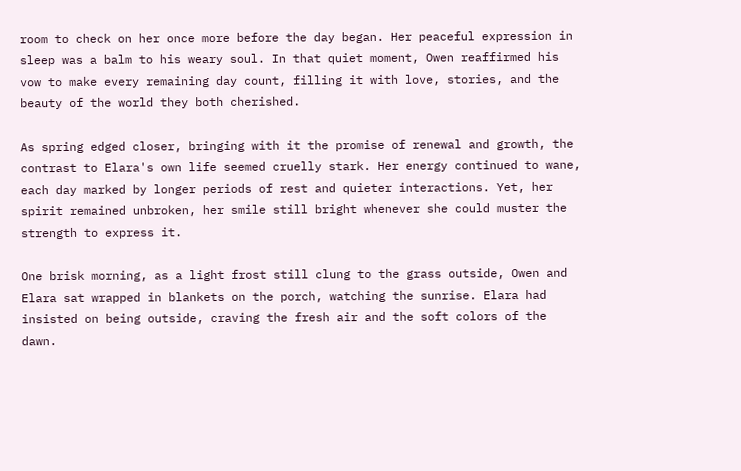room to check on her once more before the day began. Her peaceful expression in sleep was a balm to his weary soul. In that quiet moment, Owen reaffirmed his vow to make every remaining day count, filling it with love, stories, and the beauty of the world they both cherished.

As spring edged closer, bringing with it the promise of renewal and growth, the contrast to Elara's own life seemed cruelly stark. Her energy continued to wane, each day marked by longer periods of rest and quieter interactions. Yet, her spirit remained unbroken, her smile still bright whenever she could muster the strength to express it.

One brisk morning, as a light frost still clung to the grass outside, Owen and Elara sat wrapped in blankets on the porch, watching the sunrise. Elara had insisted on being outside, craving the fresh air and the soft colors of the dawn.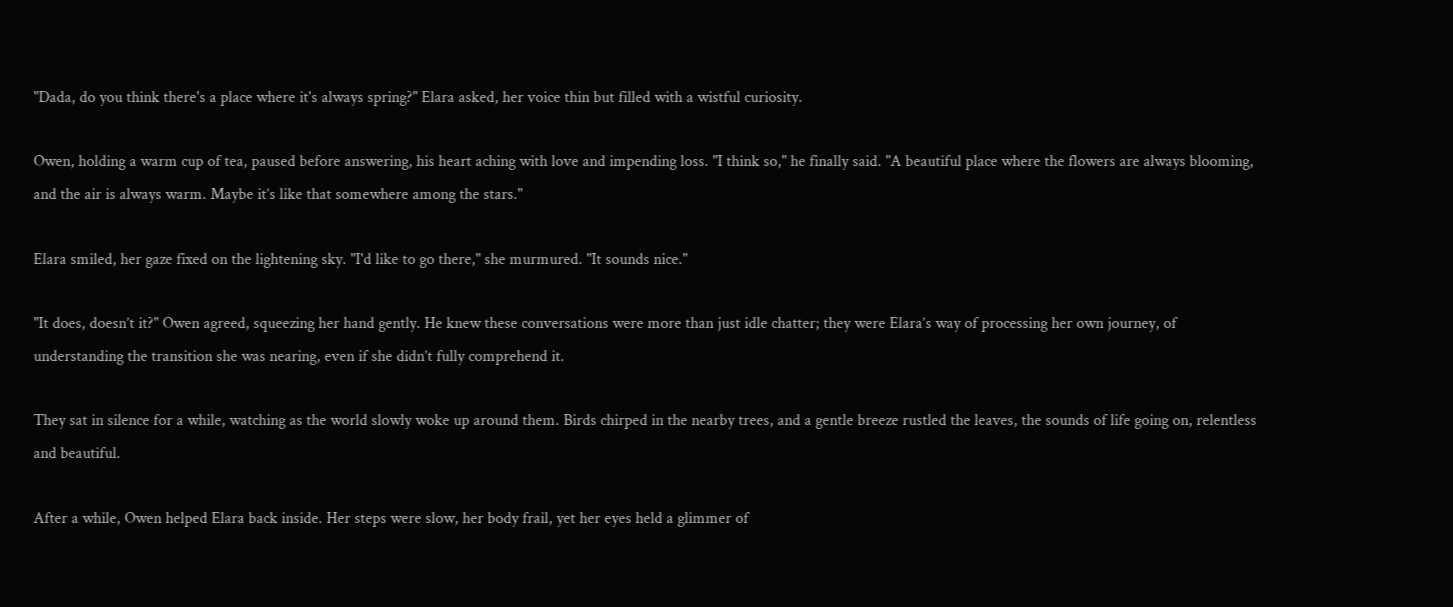"Dada, do you think there's a place where it's always spring?" Elara asked, her voice thin but filled with a wistful curiosity.

Owen, holding a warm cup of tea, paused before answering, his heart aching with love and impending loss. "I think so," he finally said. "A beautiful place where the flowers are always blooming, and the air is always warm. Maybe it’s like that somewhere among the stars."

Elara smiled, her gaze fixed on the lightening sky. "I'd like to go there," she murmured. "It sounds nice."

"It does, doesn’t it?" Owen agreed, squeezing her hand gently. He knew these conversations were more than just idle chatter; they were Elara’s way of processing her own journey, of understanding the transition she was nearing, even if she didn’t fully comprehend it.

They sat in silence for a while, watching as the world slowly woke up around them. Birds chirped in the nearby trees, and a gentle breeze rustled the leaves, the sounds of life going on, relentless and beautiful.

After a while, Owen helped Elara back inside. Her steps were slow, her body frail, yet her eyes held a glimmer of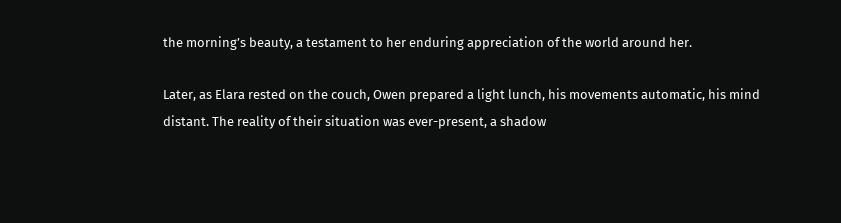the morning’s beauty, a testament to her enduring appreciation of the world around her.

Later, as Elara rested on the couch, Owen prepared a light lunch, his movements automatic, his mind distant. The reality of their situation was ever-present, a shadow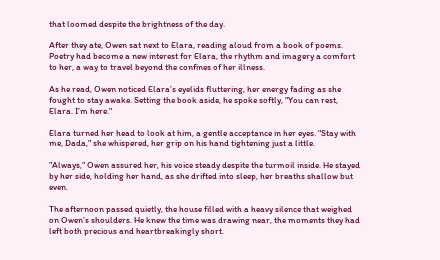that loomed despite the brightness of the day.

After they ate, Owen sat next to Elara, reading aloud from a book of poems. Poetry had become a new interest for Elara, the rhythm and imagery a comfort to her, a way to travel beyond the confines of her illness.

As he read, Owen noticed Elara’s eyelids fluttering, her energy fading as she fought to stay awake. Setting the book aside, he spoke softly, "You can rest, Elara. I’m here."

Elara turned her head to look at him, a gentle acceptance in her eyes. "Stay with me, Dada," she whispered, her grip on his hand tightening just a little.

"Always," Owen assured her, his voice steady despite the turmoil inside. He stayed by her side, holding her hand, as she drifted into sleep, her breaths shallow but even.

The afternoon passed quietly, the house filled with a heavy silence that weighed on Owen’s shoulders. He knew the time was drawing near, the moments they had left both precious and heartbreakingly short.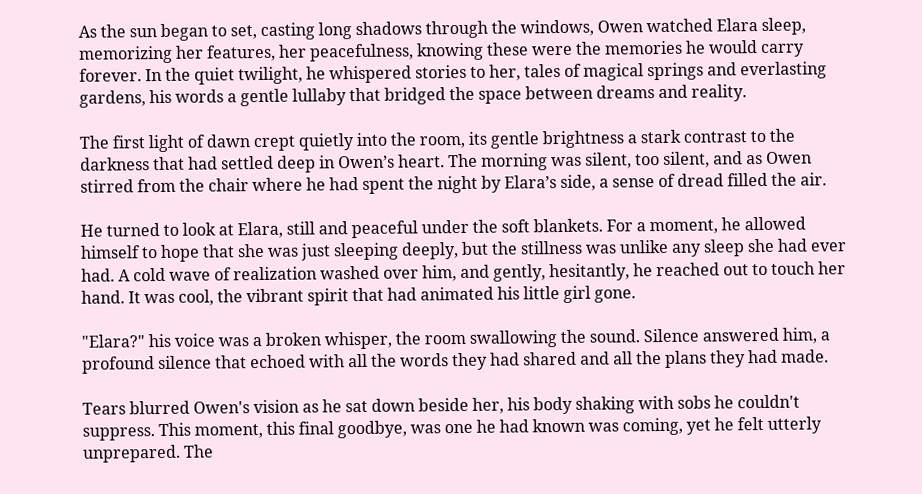As the sun began to set, casting long shadows through the windows, Owen watched Elara sleep, memorizing her features, her peacefulness, knowing these were the memories he would carry forever. In the quiet twilight, he whispered stories to her, tales of magical springs and everlasting gardens, his words a gentle lullaby that bridged the space between dreams and reality.

The first light of dawn crept quietly into the room, its gentle brightness a stark contrast to the darkness that had settled deep in Owen’s heart. The morning was silent, too silent, and as Owen stirred from the chair where he had spent the night by Elara’s side, a sense of dread filled the air.

He turned to look at Elara, still and peaceful under the soft blankets. For a moment, he allowed himself to hope that she was just sleeping deeply, but the stillness was unlike any sleep she had ever had. A cold wave of realization washed over him, and gently, hesitantly, he reached out to touch her hand. It was cool, the vibrant spirit that had animated his little girl gone.

"Elara?" his voice was a broken whisper, the room swallowing the sound. Silence answered him, a profound silence that echoed with all the words they had shared and all the plans they had made.

Tears blurred Owen's vision as he sat down beside her, his body shaking with sobs he couldn't suppress. This moment, this final goodbye, was one he had known was coming, yet he felt utterly unprepared. The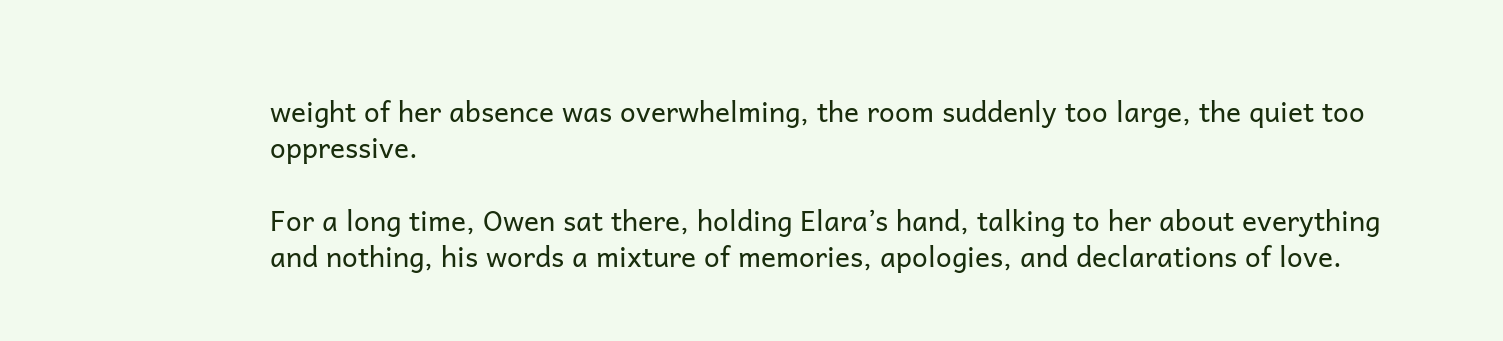weight of her absence was overwhelming, the room suddenly too large, the quiet too oppressive.

For a long time, Owen sat there, holding Elara’s hand, talking to her about everything and nothing, his words a mixture of memories, apologies, and declarations of love.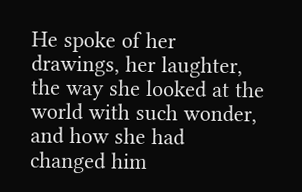He spoke of her drawings, her laughter, the way she looked at the world with such wonder, and how she had changed him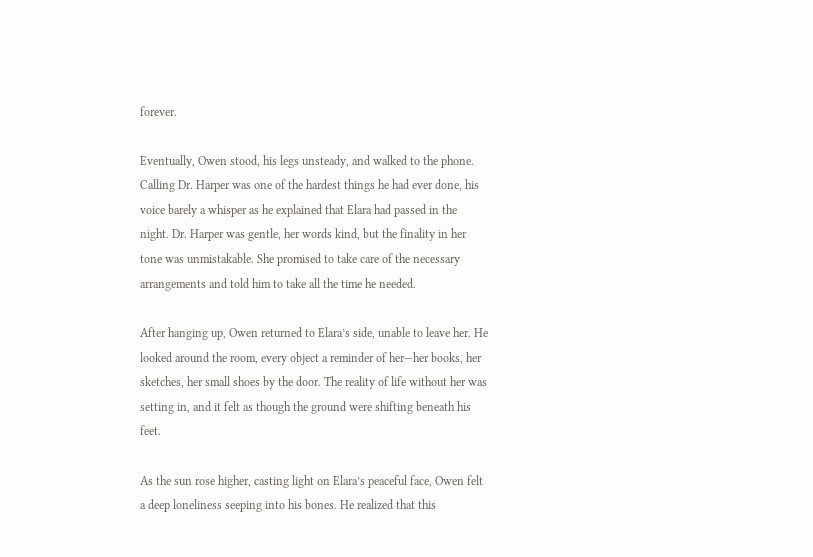forever.

Eventually, Owen stood, his legs unsteady, and walked to the phone. Calling Dr. Harper was one of the hardest things he had ever done, his voice barely a whisper as he explained that Elara had passed in the night. Dr. Harper was gentle, her words kind, but the finality in her tone was unmistakable. She promised to take care of the necessary arrangements and told him to take all the time he needed.

After hanging up, Owen returned to Elara’s side, unable to leave her. He looked around the room, every object a reminder of her—her books, her sketches, her small shoes by the door. The reality of life without her was setting in, and it felt as though the ground were shifting beneath his feet.

As the sun rose higher, casting light on Elara’s peaceful face, Owen felt a deep loneliness seeping into his bones. He realized that this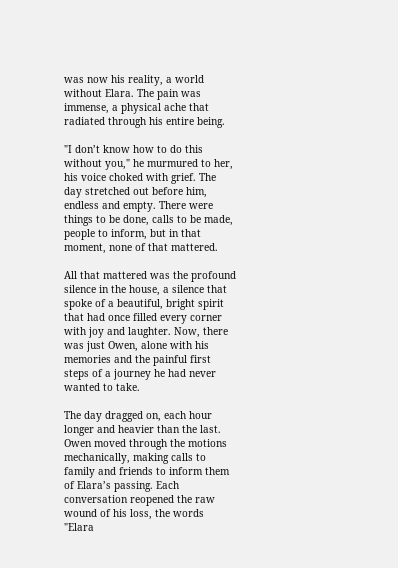was now his reality, a world without Elara. The pain was immense, a physical ache that radiated through his entire being.

"I don’t know how to do this without you," he murmured to her, his voice choked with grief. The day stretched out before him, endless and empty. There were things to be done, calls to be made, people to inform, but in that moment, none of that mattered.

All that mattered was the profound silence in the house, a silence that spoke of a beautiful, bright spirit that had once filled every corner with joy and laughter. Now, there was just Owen, alone with his memories and the painful first steps of a journey he had never wanted to take.

The day dragged on, each hour longer and heavier than the last. Owen moved through the motions mechanically, making calls to family and friends to inform them of Elara’s passing. Each conversation reopened the raw wound of his loss, the words "Elara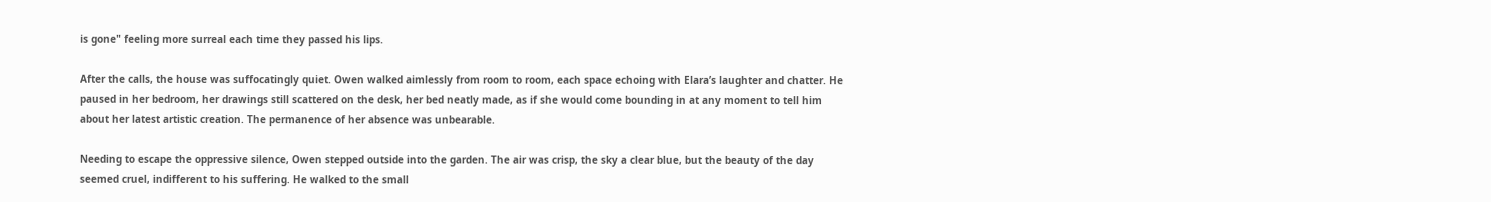is gone" feeling more surreal each time they passed his lips.

After the calls, the house was suffocatingly quiet. Owen walked aimlessly from room to room, each space echoing with Elara’s laughter and chatter. He paused in her bedroom, her drawings still scattered on the desk, her bed neatly made, as if she would come bounding in at any moment to tell him about her latest artistic creation. The permanence of her absence was unbearable.

Needing to escape the oppressive silence, Owen stepped outside into the garden. The air was crisp, the sky a clear blue, but the beauty of the day seemed cruel, indifferent to his suffering. He walked to the small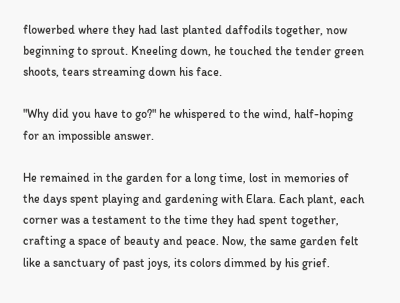flowerbed where they had last planted daffodils together, now beginning to sprout. Kneeling down, he touched the tender green shoots, tears streaming down his face.

"Why did you have to go?" he whispered to the wind, half-hoping for an impossible answer.

He remained in the garden for a long time, lost in memories of the days spent playing and gardening with Elara. Each plant, each corner was a testament to the time they had spent together, crafting a space of beauty and peace. Now, the same garden felt like a sanctuary of past joys, its colors dimmed by his grief.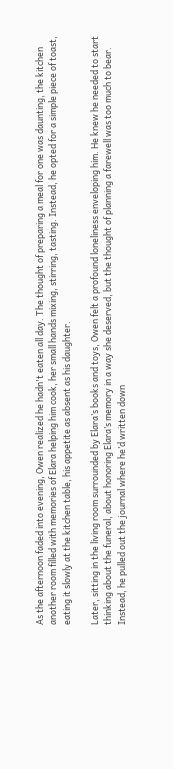As the afternoon faded into evening, Owen realized he hadn't eaten all day. The thought of preparing a meal for one was daunting, the kitchen another room filled with memories of Elara helping him cook, her small hands mixing, stirring, tasting. Instead, he opted for a simple piece of toast, eating it slowly at the kitchen table, his appetite as absent as his daughter.

Later, sitting in the living room surrounded by Elara’s books and toys, Owen felt a profound loneliness enveloping him. He knew he needed to start thinking about the funeral, about honoring Elara’s memory in a way she deserved, but the thought of planning a farewell was too much to bear. Instead, he pulled out the journal where he’d written down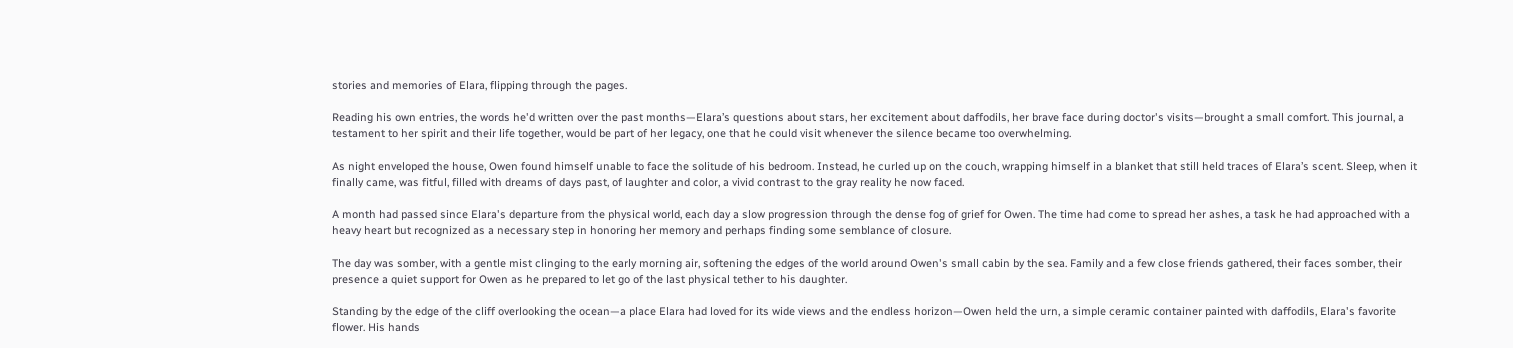stories and memories of Elara, flipping through the pages.

Reading his own entries, the words he'd written over the past months—Elara’s questions about stars, her excitement about daffodils, her brave face during doctor's visits—brought a small comfort. This journal, a testament to her spirit and their life together, would be part of her legacy, one that he could visit whenever the silence became too overwhelming.

As night enveloped the house, Owen found himself unable to face the solitude of his bedroom. Instead, he curled up on the couch, wrapping himself in a blanket that still held traces of Elara’s scent. Sleep, when it finally came, was fitful, filled with dreams of days past, of laughter and color, a vivid contrast to the gray reality he now faced.

A month had passed since Elara's departure from the physical world, each day a slow progression through the dense fog of grief for Owen. The time had come to spread her ashes, a task he had approached with a heavy heart but recognized as a necessary step in honoring her memory and perhaps finding some semblance of closure.

The day was somber, with a gentle mist clinging to the early morning air, softening the edges of the world around Owen's small cabin by the sea. Family and a few close friends gathered, their faces somber, their presence a quiet support for Owen as he prepared to let go of the last physical tether to his daughter.

Standing by the edge of the cliff overlooking the ocean—a place Elara had loved for its wide views and the endless horizon—Owen held the urn, a simple ceramic container painted with daffodils, Elara's favorite flower. His hands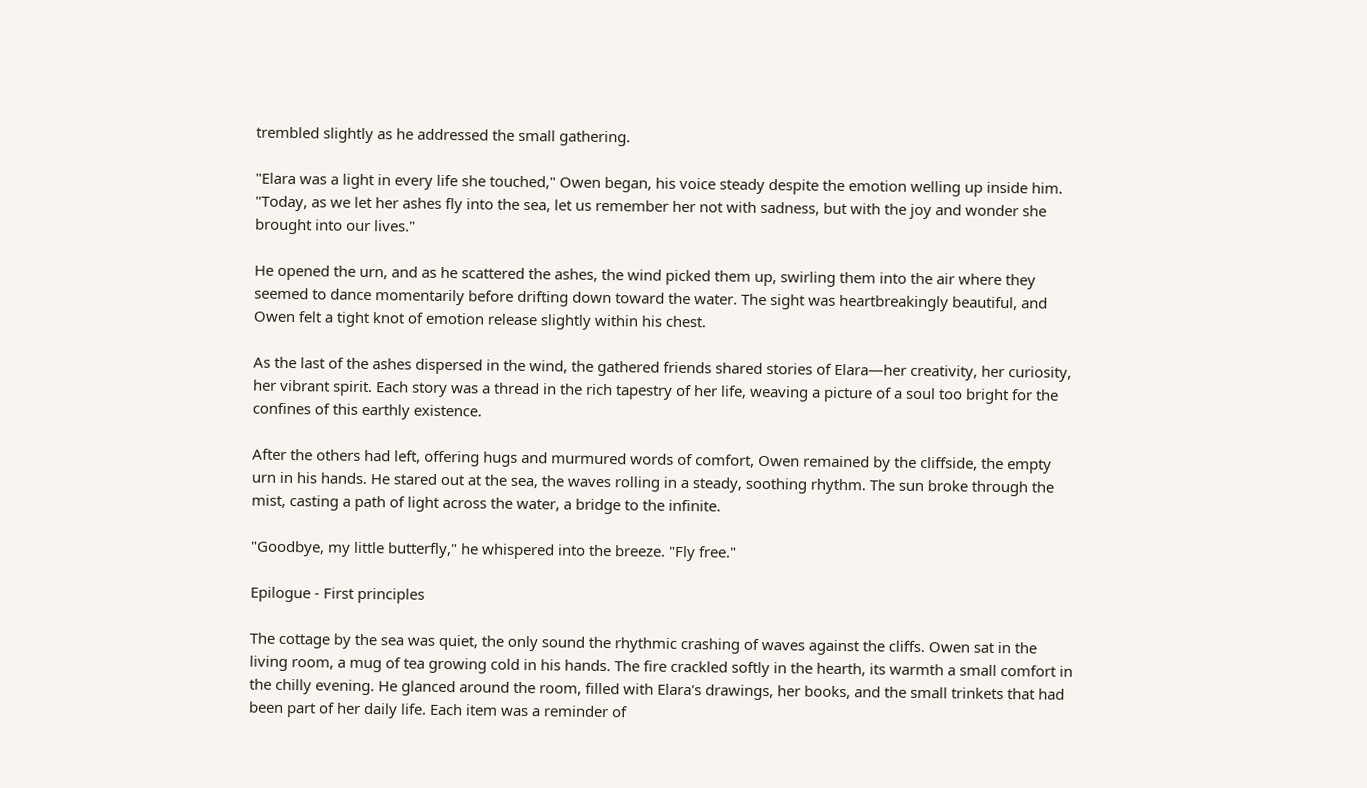trembled slightly as he addressed the small gathering.

"Elara was a light in every life she touched," Owen began, his voice steady despite the emotion welling up inside him. "Today, as we let her ashes fly into the sea, let us remember her not with sadness, but with the joy and wonder she brought into our lives."

He opened the urn, and as he scattered the ashes, the wind picked them up, swirling them into the air where they seemed to dance momentarily before drifting down toward the water. The sight was heartbreakingly beautiful, and Owen felt a tight knot of emotion release slightly within his chest.

As the last of the ashes dispersed in the wind, the gathered friends shared stories of Elara—her creativity, her curiosity, her vibrant spirit. Each story was a thread in the rich tapestry of her life, weaving a picture of a soul too bright for the confines of this earthly existence.

After the others had left, offering hugs and murmured words of comfort, Owen remained by the cliffside, the empty urn in his hands. He stared out at the sea, the waves rolling in a steady, soothing rhythm. The sun broke through the mist, casting a path of light across the water, a bridge to the infinite.

"Goodbye, my little butterfly," he whispered into the breeze. "Fly free."

Epilogue - First principles

The cottage by the sea was quiet, the only sound the rhythmic crashing of waves against the cliffs. Owen sat in the living room, a mug of tea growing cold in his hands. The fire crackled softly in the hearth, its warmth a small comfort in the chilly evening. He glanced around the room, filled with Elara's drawings, her books, and the small trinkets that had been part of her daily life. Each item was a reminder of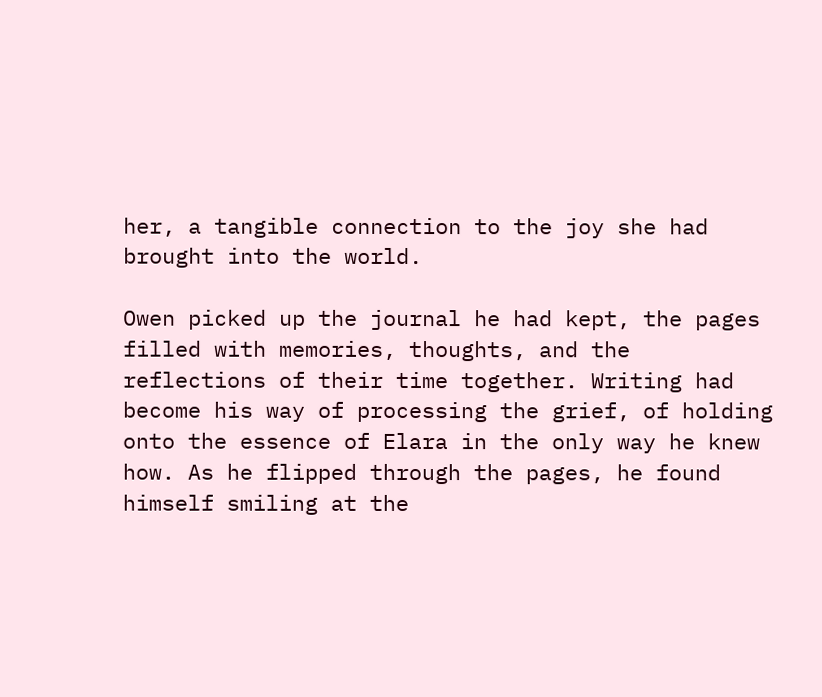her, a tangible connection to the joy she had brought into the world.

Owen picked up the journal he had kept, the pages filled with memories, thoughts, and the reflections of their time together. Writing had become his way of processing the grief, of holding onto the essence of Elara in the only way he knew how. As he flipped through the pages, he found himself smiling at the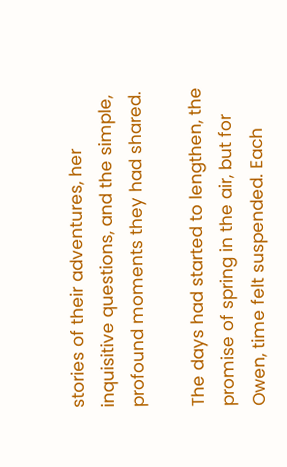stories of their adventures, her inquisitive questions, and the simple, profound moments they had shared.

The days had started to lengthen, the promise of spring in the air, but for Owen, time felt suspended. Each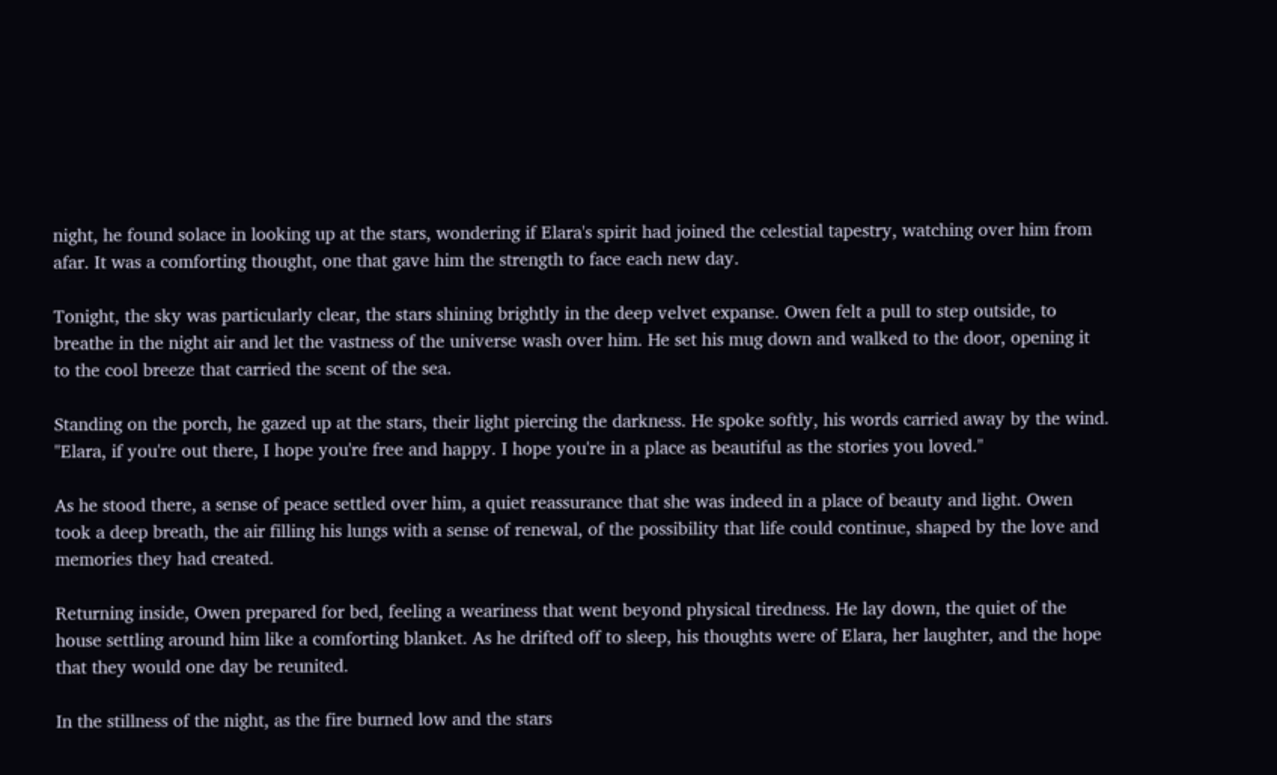night, he found solace in looking up at the stars, wondering if Elara's spirit had joined the celestial tapestry, watching over him from afar. It was a comforting thought, one that gave him the strength to face each new day.

Tonight, the sky was particularly clear, the stars shining brightly in the deep velvet expanse. Owen felt a pull to step outside, to breathe in the night air and let the vastness of the universe wash over him. He set his mug down and walked to the door, opening it to the cool breeze that carried the scent of the sea.

Standing on the porch, he gazed up at the stars, their light piercing the darkness. He spoke softly, his words carried away by the wind. "Elara, if you're out there, I hope you're free and happy. I hope you're in a place as beautiful as the stories you loved."

As he stood there, a sense of peace settled over him, a quiet reassurance that she was indeed in a place of beauty and light. Owen took a deep breath, the air filling his lungs with a sense of renewal, of the possibility that life could continue, shaped by the love and memories they had created.

Returning inside, Owen prepared for bed, feeling a weariness that went beyond physical tiredness. He lay down, the quiet of the house settling around him like a comforting blanket. As he drifted off to sleep, his thoughts were of Elara, her laughter, and the hope that they would one day be reunited.

In the stillness of the night, as the fire burned low and the stars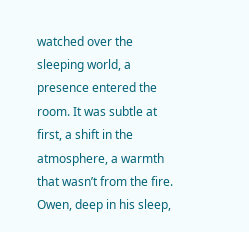watched over the sleeping world, a presence entered the room. It was subtle at first, a shift in the atmosphere, a warmth that wasn’t from the fire. Owen, deep in his sleep,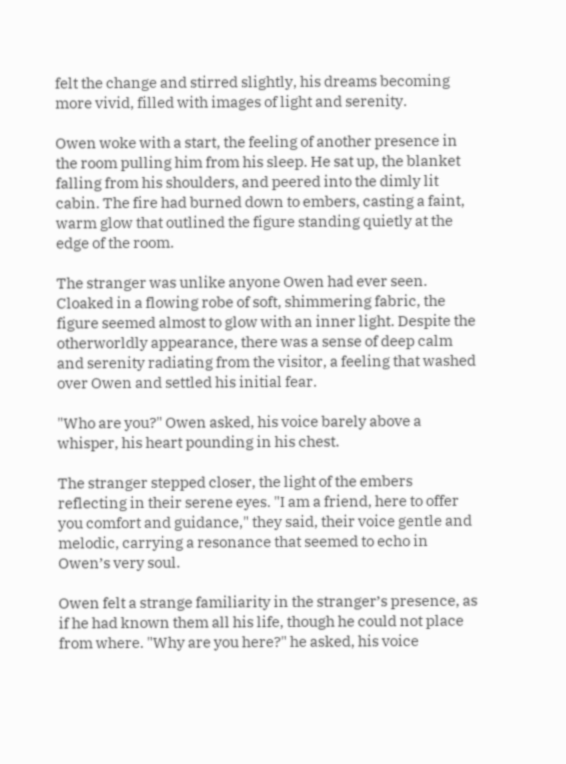felt the change and stirred slightly, his dreams becoming more vivid, filled with images of light and serenity.

Owen woke with a start, the feeling of another presence in the room pulling him from his sleep. He sat up, the blanket falling from his shoulders, and peered into the dimly lit cabin. The fire had burned down to embers, casting a faint, warm glow that outlined the figure standing quietly at the edge of the room.

The stranger was unlike anyone Owen had ever seen. Cloaked in a flowing robe of soft, shimmering fabric, the figure seemed almost to glow with an inner light. Despite the otherworldly appearance, there was a sense of deep calm and serenity radiating from the visitor, a feeling that washed over Owen and settled his initial fear.

"Who are you?" Owen asked, his voice barely above a whisper, his heart pounding in his chest.

The stranger stepped closer, the light of the embers reflecting in their serene eyes. "I am a friend, here to offer you comfort and guidance," they said, their voice gentle and melodic, carrying a resonance that seemed to echo in Owen’s very soul.

Owen felt a strange familiarity in the stranger’s presence, as if he had known them all his life, though he could not place from where. "Why are you here?" he asked, his voice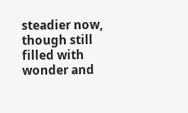steadier now, though still filled with wonder and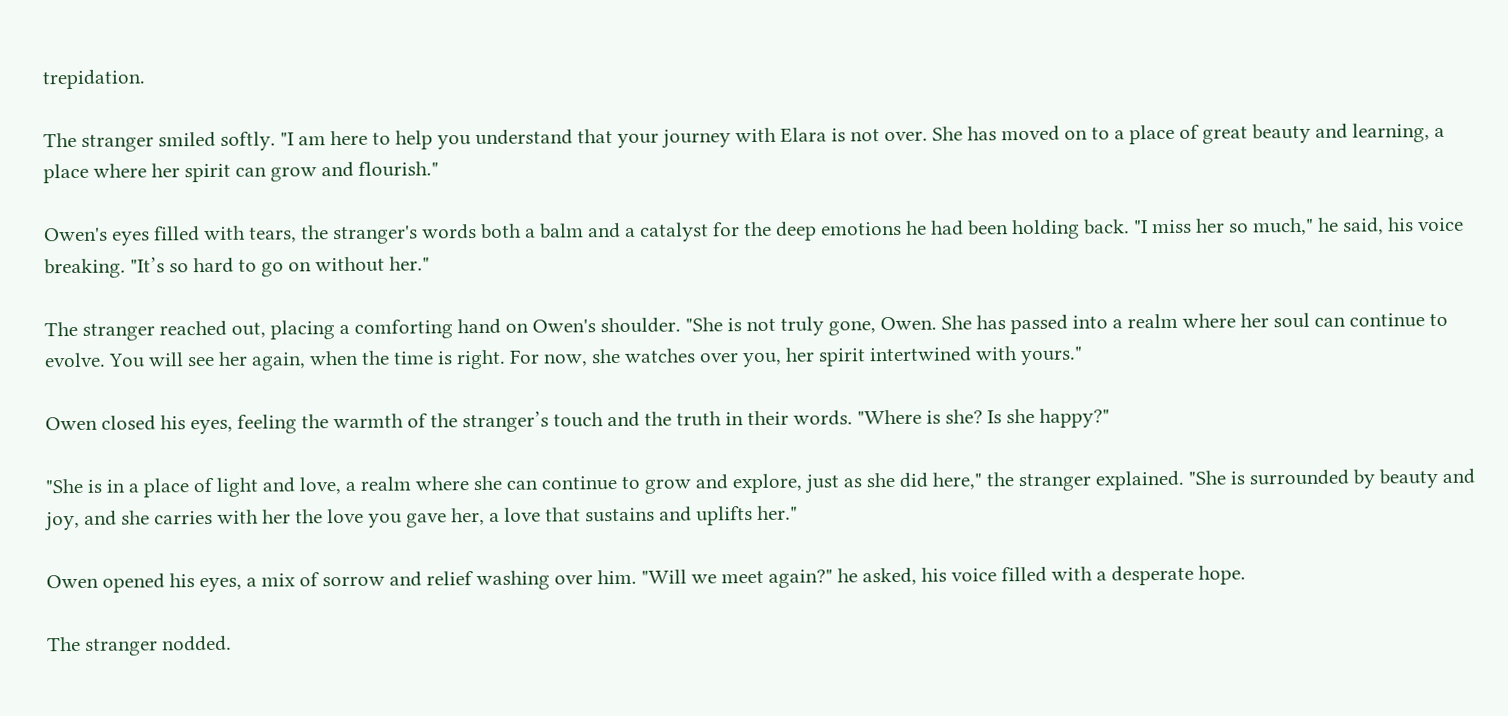trepidation.

The stranger smiled softly. "I am here to help you understand that your journey with Elara is not over. She has moved on to a place of great beauty and learning, a place where her spirit can grow and flourish."

Owen's eyes filled with tears, the stranger's words both a balm and a catalyst for the deep emotions he had been holding back. "I miss her so much," he said, his voice breaking. "It’s so hard to go on without her."

The stranger reached out, placing a comforting hand on Owen's shoulder. "She is not truly gone, Owen. She has passed into a realm where her soul can continue to evolve. You will see her again, when the time is right. For now, she watches over you, her spirit intertwined with yours."

Owen closed his eyes, feeling the warmth of the stranger’s touch and the truth in their words. "Where is she? Is she happy?"

"She is in a place of light and love, a realm where she can continue to grow and explore, just as she did here," the stranger explained. "She is surrounded by beauty and joy, and she carries with her the love you gave her, a love that sustains and uplifts her."

Owen opened his eyes, a mix of sorrow and relief washing over him. "Will we meet again?" he asked, his voice filled with a desperate hope.

The stranger nodded.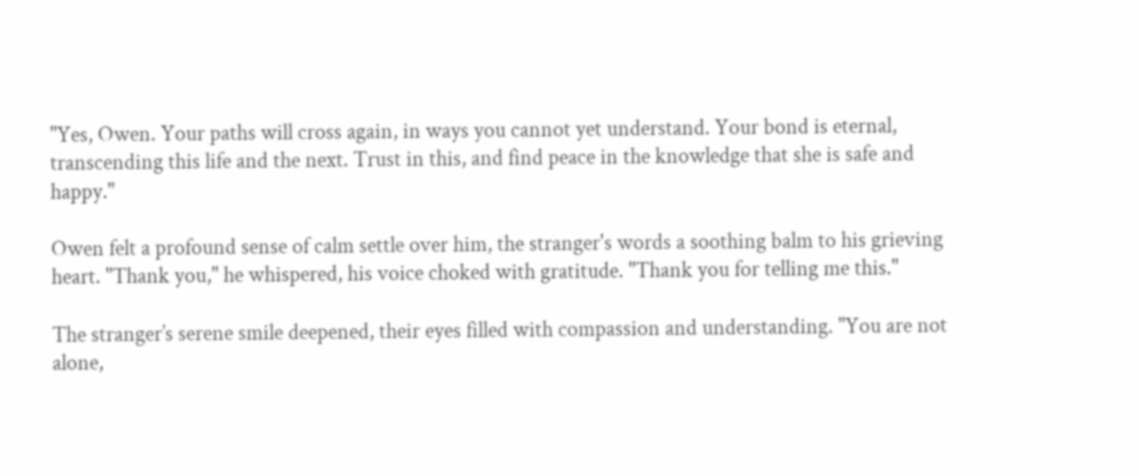"Yes, Owen. Your paths will cross again, in ways you cannot yet understand. Your bond is eternal, transcending this life and the next. Trust in this, and find peace in the knowledge that she is safe and happy."

Owen felt a profound sense of calm settle over him, the stranger's words a soothing balm to his grieving heart. "Thank you," he whispered, his voice choked with gratitude. "Thank you for telling me this."

The stranger’s serene smile deepened, their eyes filled with compassion and understanding. "You are not alone,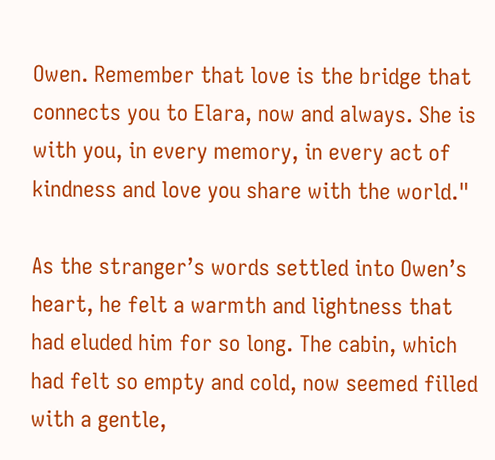Owen. Remember that love is the bridge that connects you to Elara, now and always. She is with you, in every memory, in every act of kindness and love you share with the world."

As the stranger’s words settled into Owen’s heart, he felt a warmth and lightness that had eluded him for so long. The cabin, which had felt so empty and cold, now seemed filled with a gentle,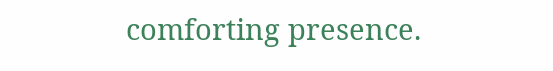comforting presence.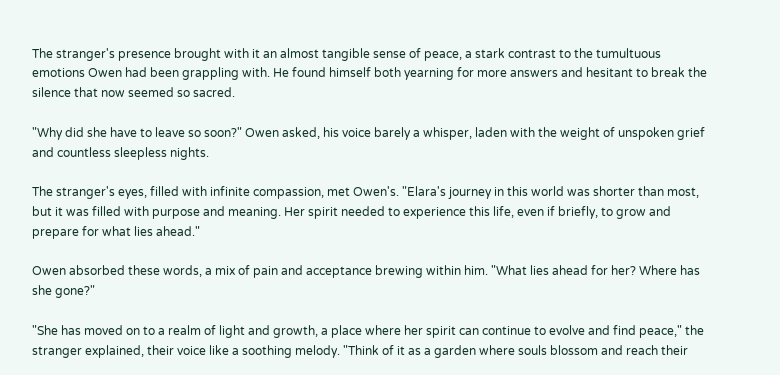The stranger's presence brought with it an almost tangible sense of peace, a stark contrast to the tumultuous emotions Owen had been grappling with. He found himself both yearning for more answers and hesitant to break the silence that now seemed so sacred.

"Why did she have to leave so soon?" Owen asked, his voice barely a whisper, laden with the weight of unspoken grief and countless sleepless nights.

The stranger's eyes, filled with infinite compassion, met Owen's. "Elara's journey in this world was shorter than most, but it was filled with purpose and meaning. Her spirit needed to experience this life, even if briefly, to grow and prepare for what lies ahead."

Owen absorbed these words, a mix of pain and acceptance brewing within him. "What lies ahead for her? Where has she gone?"

"She has moved on to a realm of light and growth, a place where her spirit can continue to evolve and find peace," the stranger explained, their voice like a soothing melody. "Think of it as a garden where souls blossom and reach their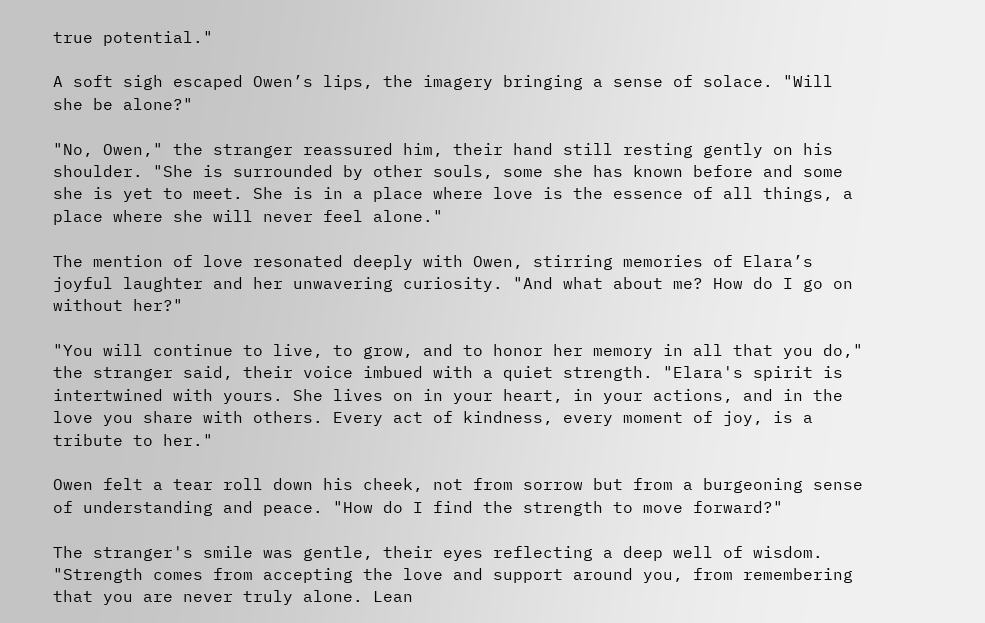true potential."

A soft sigh escaped Owen’s lips, the imagery bringing a sense of solace. "Will she be alone?"

"No, Owen," the stranger reassured him, their hand still resting gently on his shoulder. "She is surrounded by other souls, some she has known before and some she is yet to meet. She is in a place where love is the essence of all things, a place where she will never feel alone."

The mention of love resonated deeply with Owen, stirring memories of Elara’s joyful laughter and her unwavering curiosity. "And what about me? How do I go on without her?"

"You will continue to live, to grow, and to honor her memory in all that you do," the stranger said, their voice imbued with a quiet strength. "Elara's spirit is intertwined with yours. She lives on in your heart, in your actions, and in the love you share with others. Every act of kindness, every moment of joy, is a tribute to her."

Owen felt a tear roll down his cheek, not from sorrow but from a burgeoning sense of understanding and peace. "How do I find the strength to move forward?"

The stranger's smile was gentle, their eyes reflecting a deep well of wisdom. "Strength comes from accepting the love and support around you, from remembering that you are never truly alone. Lean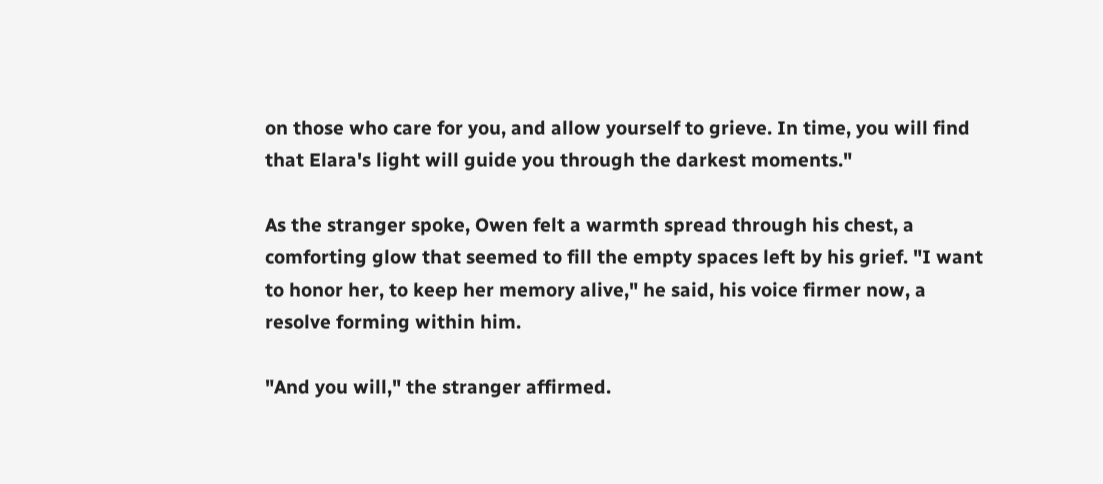on those who care for you, and allow yourself to grieve. In time, you will find that Elara's light will guide you through the darkest moments."

As the stranger spoke, Owen felt a warmth spread through his chest, a comforting glow that seemed to fill the empty spaces left by his grief. "I want to honor her, to keep her memory alive," he said, his voice firmer now, a resolve forming within him.

"And you will," the stranger affirmed.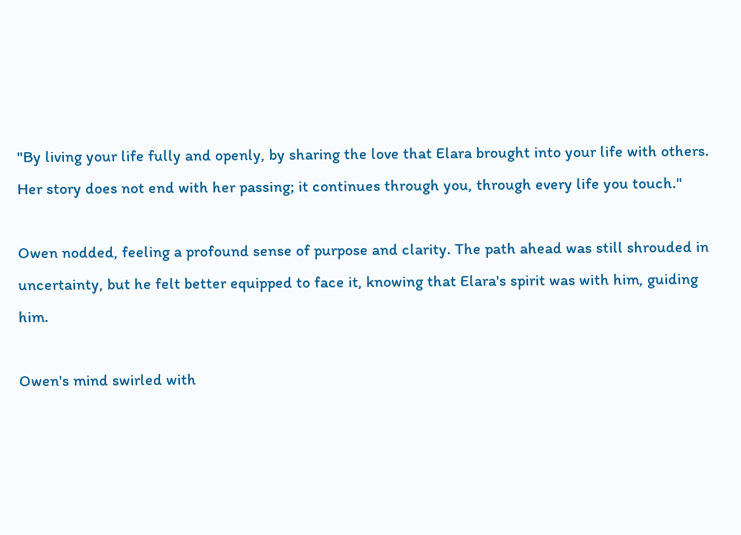"By living your life fully and openly, by sharing the love that Elara brought into your life with others. Her story does not end with her passing; it continues through you, through every life you touch."

Owen nodded, feeling a profound sense of purpose and clarity. The path ahead was still shrouded in uncertainty, but he felt better equipped to face it, knowing that Elara's spirit was with him, guiding him.

Owen's mind swirled with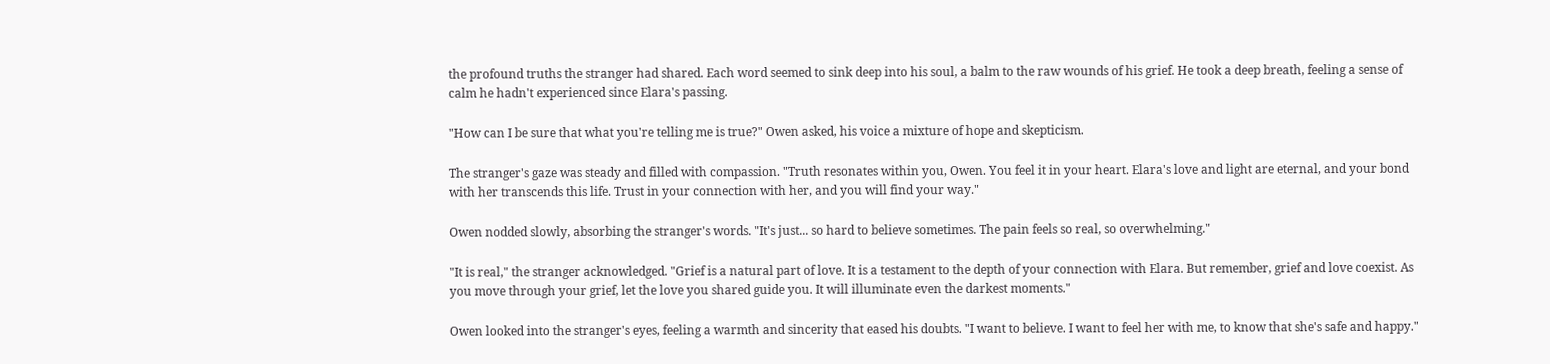the profound truths the stranger had shared. Each word seemed to sink deep into his soul, a balm to the raw wounds of his grief. He took a deep breath, feeling a sense of calm he hadn't experienced since Elara's passing.

"How can I be sure that what you're telling me is true?" Owen asked, his voice a mixture of hope and skepticism.

The stranger's gaze was steady and filled with compassion. "Truth resonates within you, Owen. You feel it in your heart. Elara's love and light are eternal, and your bond with her transcends this life. Trust in your connection with her, and you will find your way."

Owen nodded slowly, absorbing the stranger's words. "It's just... so hard to believe sometimes. The pain feels so real, so overwhelming."

"It is real," the stranger acknowledged. "Grief is a natural part of love. It is a testament to the depth of your connection with Elara. But remember, grief and love coexist. As you move through your grief, let the love you shared guide you. It will illuminate even the darkest moments."

Owen looked into the stranger's eyes, feeling a warmth and sincerity that eased his doubts. "I want to believe. I want to feel her with me, to know that she's safe and happy."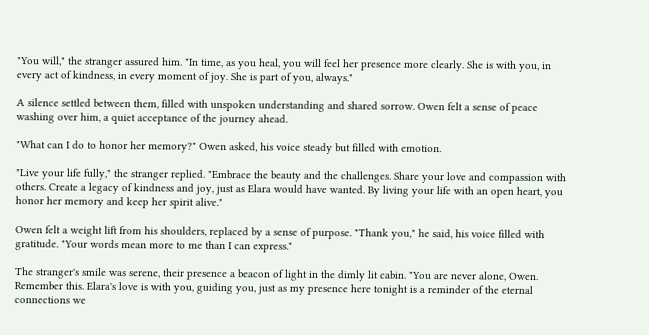"You will," the stranger assured him. "In time, as you heal, you will feel her presence more clearly. She is with you, in every act of kindness, in every moment of joy. She is part of you, always."

A silence settled between them, filled with unspoken understanding and shared sorrow. Owen felt a sense of peace washing over him, a quiet acceptance of the journey ahead.

"What can I do to honor her memory?" Owen asked, his voice steady but filled with emotion.

"Live your life fully," the stranger replied. "Embrace the beauty and the challenges. Share your love and compassion with others. Create a legacy of kindness and joy, just as Elara would have wanted. By living your life with an open heart, you honor her memory and keep her spirit alive."

Owen felt a weight lift from his shoulders, replaced by a sense of purpose. "Thank you," he said, his voice filled with gratitude. "Your words mean more to me than I can express."

The stranger's smile was serene, their presence a beacon of light in the dimly lit cabin. "You are never alone, Owen. Remember this. Elara's love is with you, guiding you, just as my presence here tonight is a reminder of the eternal connections we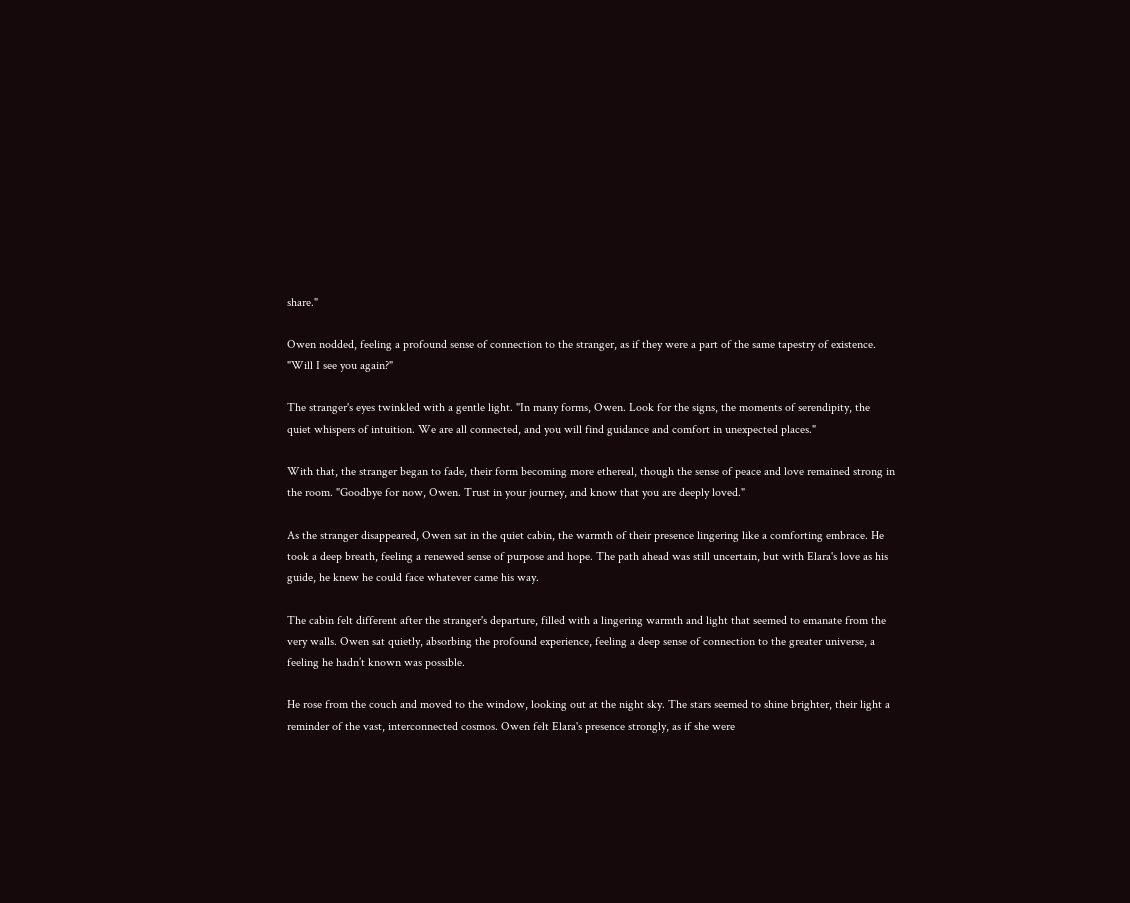share."

Owen nodded, feeling a profound sense of connection to the stranger, as if they were a part of the same tapestry of existence. "Will I see you again?"

The stranger's eyes twinkled with a gentle light. "In many forms, Owen. Look for the signs, the moments of serendipity, the quiet whispers of intuition. We are all connected, and you will find guidance and comfort in unexpected places."

With that, the stranger began to fade, their form becoming more ethereal, though the sense of peace and love remained strong in the room. "Goodbye for now, Owen. Trust in your journey, and know that you are deeply loved."

As the stranger disappeared, Owen sat in the quiet cabin, the warmth of their presence lingering like a comforting embrace. He took a deep breath, feeling a renewed sense of purpose and hope. The path ahead was still uncertain, but with Elara's love as his guide, he knew he could face whatever came his way.

The cabin felt different after the stranger's departure, filled with a lingering warmth and light that seemed to emanate from the very walls. Owen sat quietly, absorbing the profound experience, feeling a deep sense of connection to the greater universe, a feeling he hadn’t known was possible.

He rose from the couch and moved to the window, looking out at the night sky. The stars seemed to shine brighter, their light a reminder of the vast, interconnected cosmos. Owen felt Elara's presence strongly, as if she were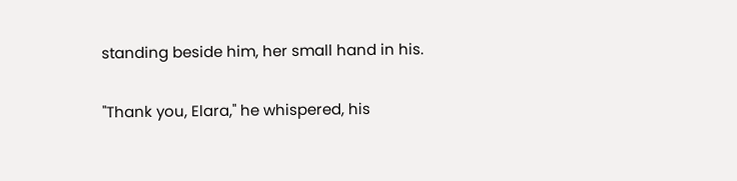standing beside him, her small hand in his.

"Thank you, Elara," he whispered, his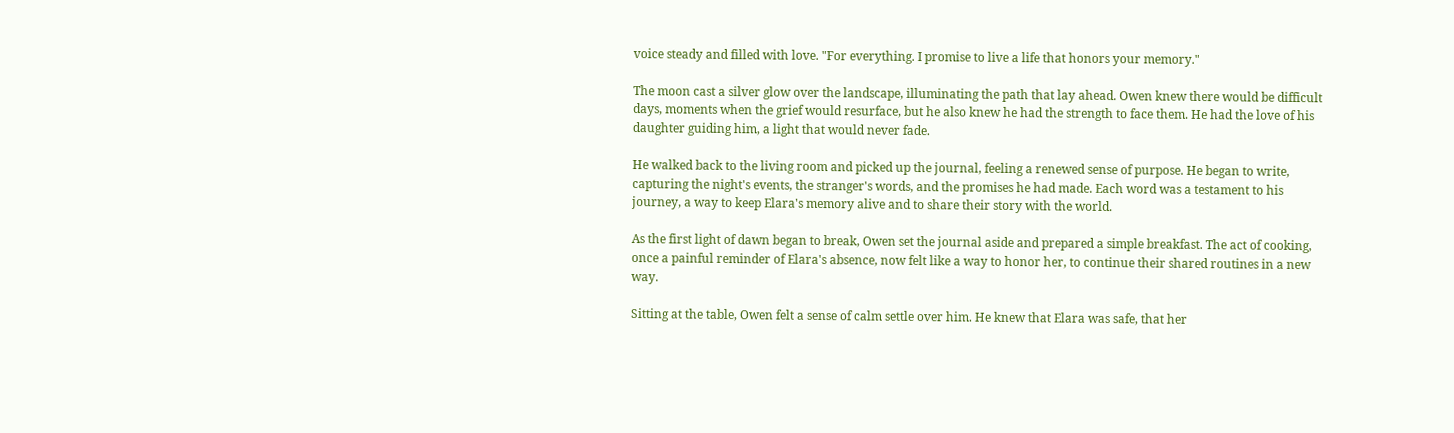voice steady and filled with love. "For everything. I promise to live a life that honors your memory."

The moon cast a silver glow over the landscape, illuminating the path that lay ahead. Owen knew there would be difficult days, moments when the grief would resurface, but he also knew he had the strength to face them. He had the love of his daughter guiding him, a light that would never fade.

He walked back to the living room and picked up the journal, feeling a renewed sense of purpose. He began to write, capturing the night's events, the stranger's words, and the promises he had made. Each word was a testament to his journey, a way to keep Elara's memory alive and to share their story with the world.

As the first light of dawn began to break, Owen set the journal aside and prepared a simple breakfast. The act of cooking, once a painful reminder of Elara's absence, now felt like a way to honor her, to continue their shared routines in a new way.

Sitting at the table, Owen felt a sense of calm settle over him. He knew that Elara was safe, that her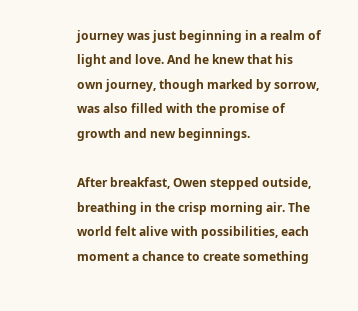journey was just beginning in a realm of light and love. And he knew that his own journey, though marked by sorrow, was also filled with the promise of growth and new beginnings.

After breakfast, Owen stepped outside, breathing in the crisp morning air. The world felt alive with possibilities, each moment a chance to create something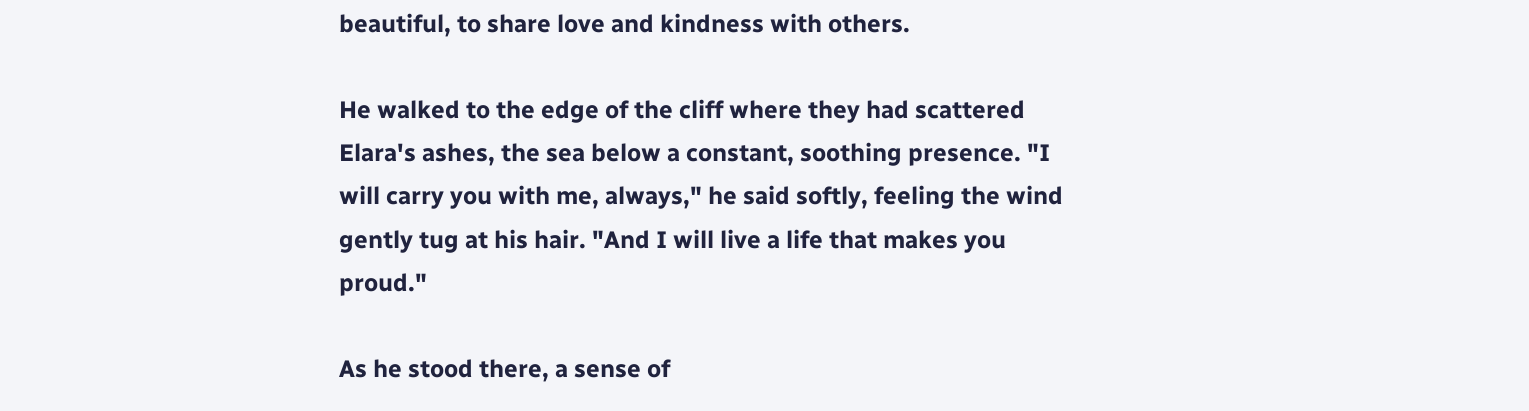beautiful, to share love and kindness with others.

He walked to the edge of the cliff where they had scattered Elara's ashes, the sea below a constant, soothing presence. "I will carry you with me, always," he said softly, feeling the wind gently tug at his hair. "And I will live a life that makes you proud."

As he stood there, a sense of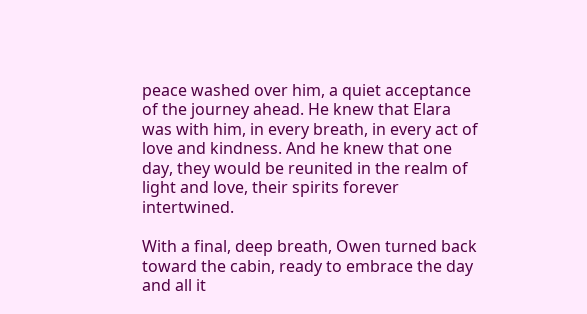peace washed over him, a quiet acceptance of the journey ahead. He knew that Elara was with him, in every breath, in every act of love and kindness. And he knew that one day, they would be reunited in the realm of light and love, their spirits forever intertwined.

With a final, deep breath, Owen turned back toward the cabin, ready to embrace the day and all it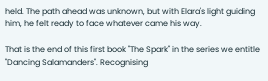held. The path ahead was unknown, but with Elara's light guiding him, he felt ready to face whatever came his way.

That is the end of this first book "The Spark" in the series we entitle "Dancing Salamanders". Recognising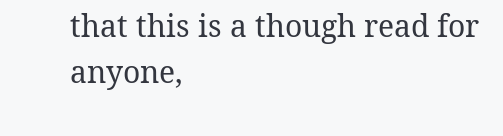that this is a though read for anyone,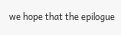we hope that the epilogue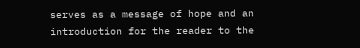serves as a message of hope and an introduction for the reader to the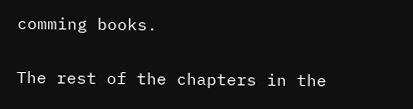comming books.

The rest of the chapters in the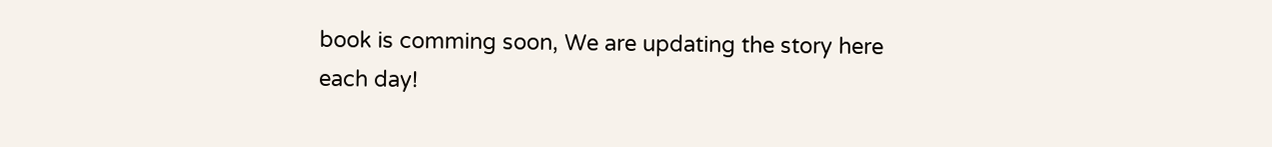book is comming soon, We are updating the story here each day!